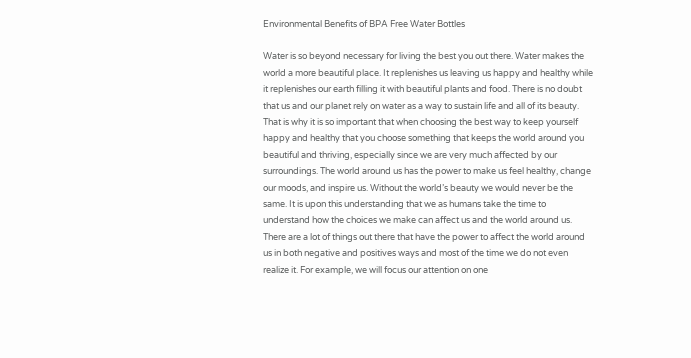Environmental Benefits of BPA Free Water Bottles

Water is so beyond necessary for living the best you out there. Water makes the world a more beautiful place. It replenishes us leaving us happy and healthy while it replenishes our earth filling it with beautiful plants and food. There is no doubt that us and our planet rely on water as a way to sustain life and all of its beauty. That is why it is so important that when choosing the best way to keep yourself happy and healthy that you choose something that keeps the world around you beautiful and thriving, especially since we are very much affected by our surroundings. The world around us has the power to make us feel healthy, change our moods, and inspire us. Without the world’s beauty we would never be the same. It is upon this understanding that we as humans take the time to understand how the choices we make can affect us and the world around us. There are a lot of things out there that have the power to affect the world around us in both negative and positives ways and most of the time we do not even realize it. For example, we will focus our attention on one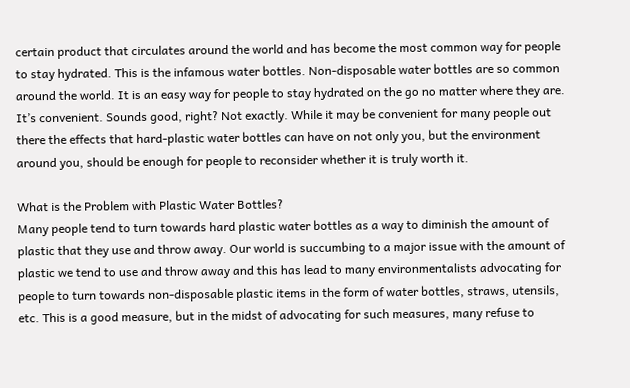certain product that circulates around the world and has become the most common way for people to stay hydrated. This is the infamous water bottles. Non-disposable water bottles are so common around the world. It is an easy way for people to stay hydrated on the go no matter where they are. It’s convenient. Sounds good, right? Not exactly. While it may be convenient for many people out there the effects that hard-plastic water bottles can have on not only you, but the environment around you, should be enough for people to reconsider whether it is truly worth it.

What is the Problem with Plastic Water Bottles?
Many people tend to turn towards hard plastic water bottles as a way to diminish the amount of plastic that they use and throw away. Our world is succumbing to a major issue with the amount of plastic we tend to use and throw away and this has lead to many environmentalists advocating for people to turn towards non-disposable plastic items in the form of water bottles, straws, utensils, etc. This is a good measure, but in the midst of advocating for such measures, many refuse to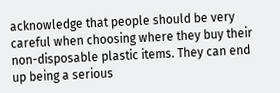acknowledge that people should be very careful when choosing where they buy their non-disposable plastic items. They can end up being a serious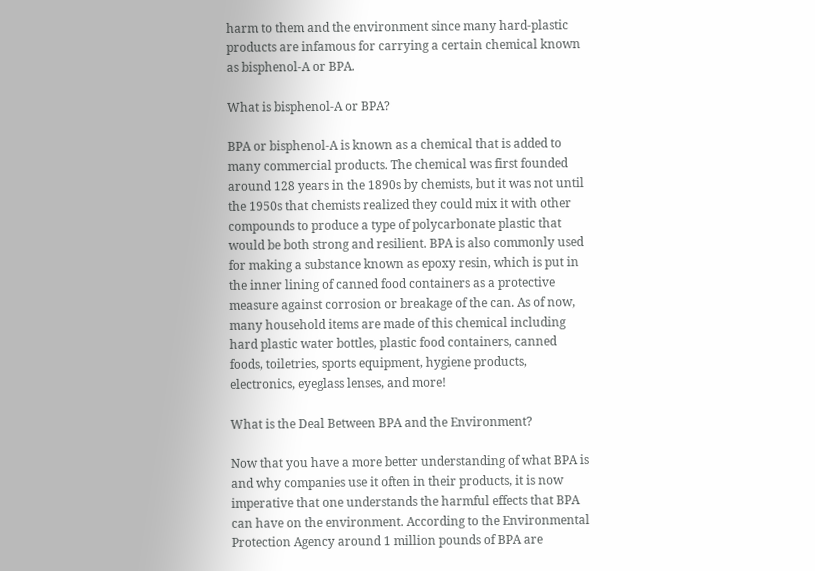harm to them and the environment since many hard-plastic products are infamous for carrying a certain chemical known as bisphenol-A or BPA.

What is bisphenol-A or BPA?

BPA or bisphenol-A is known as a chemical that is added to many commercial products. The chemical was first founded around 128 years in the 1890s by chemists, but it was not until the 1950s that chemists realized they could mix it with other compounds to produce a type of polycarbonate plastic that would be both strong and resilient. BPA is also commonly used for making a substance known as epoxy resin, which is put in the inner lining of canned food containers as a protective measure against corrosion or breakage of the can. As of now, many household items are made of this chemical including hard plastic water bottles, plastic food containers, canned foods, toiletries, sports equipment, hygiene products, electronics, eyeglass lenses, and more!

What is the Deal Between BPA and the Environment?

Now that you have a more better understanding of what BPA is and why companies use it often in their products, it is now imperative that one understands the harmful effects that BPA can have on the environment. According to the Environmental Protection Agency around 1 million pounds of BPA are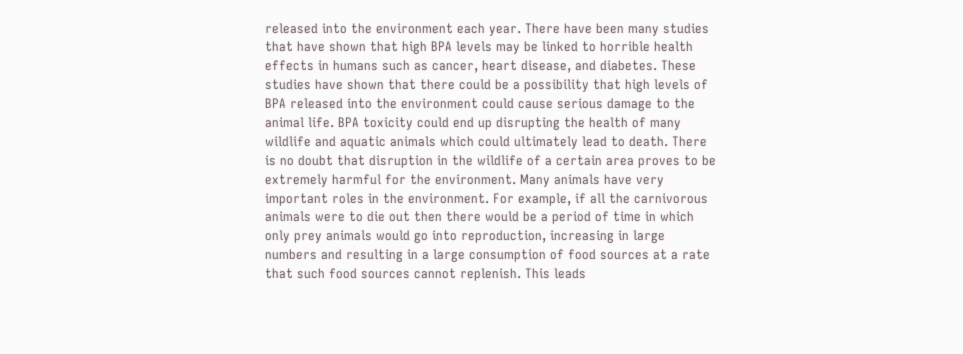released into the environment each year. There have been many studies that have shown that high BPA levels may be linked to horrible health effects in humans such as cancer, heart disease, and diabetes. These studies have shown that there could be a possibility that high levels of BPA released into the environment could cause serious damage to the animal life. BPA toxicity could end up disrupting the health of many wildlife and aquatic animals which could ultimately lead to death. There is no doubt that disruption in the wildlife of a certain area proves to be extremely harmful for the environment. Many animals have very important roles in the environment. For example, if all the carnivorous animals were to die out then there would be a period of time in which only prey animals would go into reproduction, increasing in large numbers and resulting in a large consumption of food sources at a rate that such food sources cannot replenish. This leads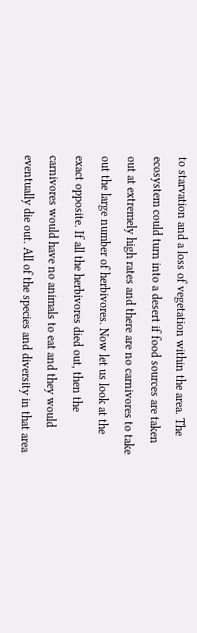to starvation and a loss of vegetation within the area. The ecosystem could turn into a desert if food sources are taken out at extremely high rates and there are no carnivores to take out the large number of herbivores. Now let us look at the exact opposite. If all the herbivores died out, then the carnivores would have no animals to eat and they would eventually die out. All of the species and diversity in that area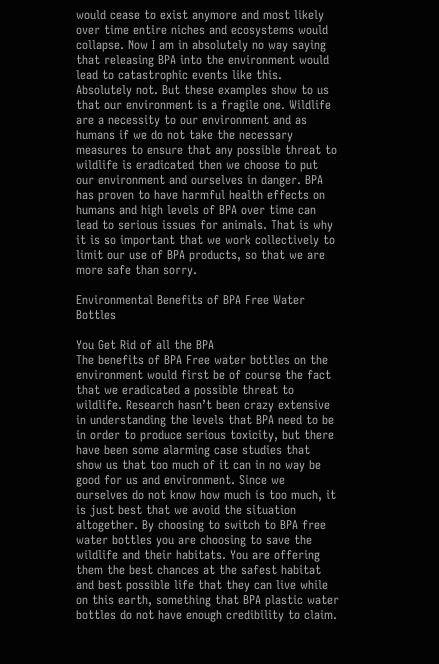would cease to exist anymore and most likely over time entire niches and ecosystems would collapse. Now I am in absolutely no way saying that releasing BPA into the environment would lead to catastrophic events like this. Absolutely not. But these examples show to us that our environment is a fragile one. Wildlife are a necessity to our environment and as humans if we do not take the necessary measures to ensure that any possible threat to wildlife is eradicated then we choose to put our environment and ourselves in danger. BPA has proven to have harmful health effects on humans and high levels of BPA over time can lead to serious issues for animals. That is why it is so important that we work collectively to limit our use of BPA products, so that we are more safe than sorry.

Environmental Benefits of BPA Free Water Bottles

You Get Rid of all the BPA
The benefits of BPA Free water bottles on the environment would first be of course the fact that we eradicated a possible threat to wildlife. Research hasn’t been crazy extensive in understanding the levels that BPA need to be in order to produce serious toxicity, but there have been some alarming case studies that show us that too much of it can in no way be good for us and environment. Since we ourselves do not know how much is too much, it is just best that we avoid the situation altogether. By choosing to switch to BPA free water bottles you are choosing to save the wildlife and their habitats. You are offering them the best chances at the safest habitat and best possible life that they can live while on this earth, something that BPA plastic water bottles do not have enough credibility to claim.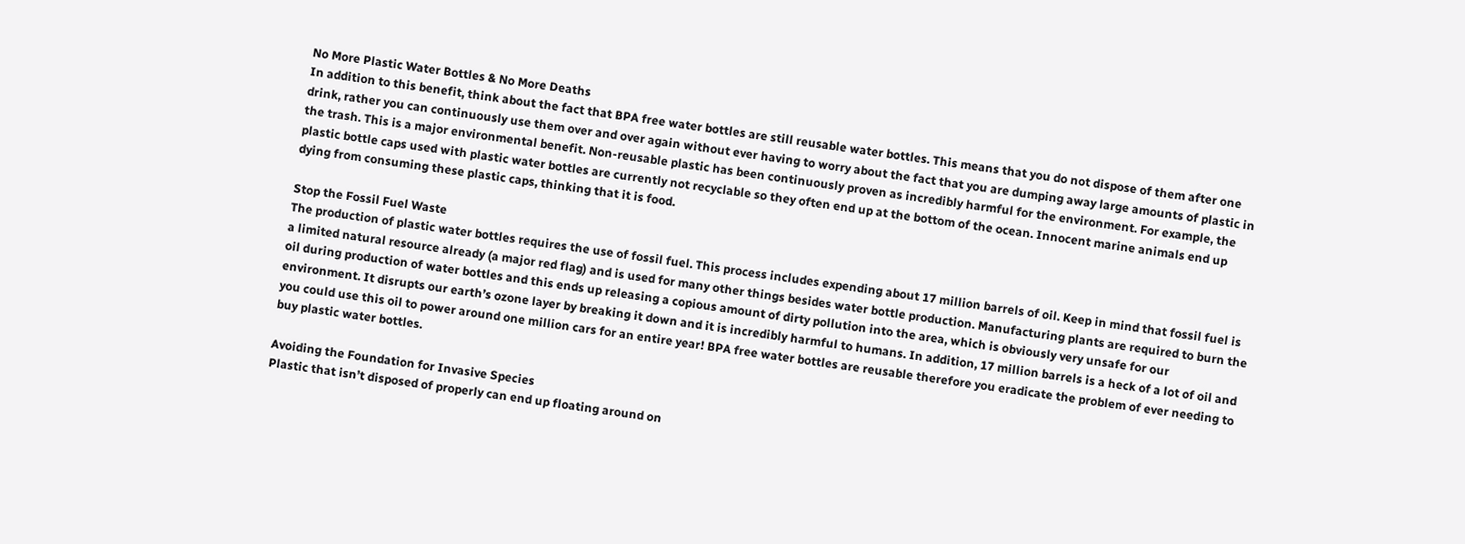No More Plastic Water Bottles & No More Deaths
In addition to this benefit, think about the fact that BPA free water bottles are still reusable water bottles. This means that you do not dispose of them after one drink, rather you can continuously use them over and over again without ever having to worry about the fact that you are dumping away large amounts of plastic in the trash. This is a major environmental benefit. Non-reusable plastic has been continuously proven as incredibly harmful for the environment. For example, the plastic bottle caps used with plastic water bottles are currently not recyclable so they often end up at the bottom of the ocean. Innocent marine animals end up dying from consuming these plastic caps, thinking that it is food.

Stop the Fossil Fuel Waste
The production of plastic water bottles requires the use of fossil fuel. This process includes expending about 17 million barrels of oil. Keep in mind that fossil fuel is a limited natural resource already (a major red flag) and is used for many other things besides water bottle production. Manufacturing plants are required to burn the oil during production of water bottles and this ends up releasing a copious amount of dirty pollution into the area, which is obviously very unsafe for our environment. It disrupts our earth’s ozone layer by breaking it down and it is incredibly harmful to humans. In addition, 17 million barrels is a heck of a lot of oil and you could use this oil to power around one million cars for an entire year! BPA free water bottles are reusable therefore you eradicate the problem of ever needing to buy plastic water bottles.

Avoiding the Foundation for Invasive Species
Plastic that isn’t disposed of properly can end up floating around on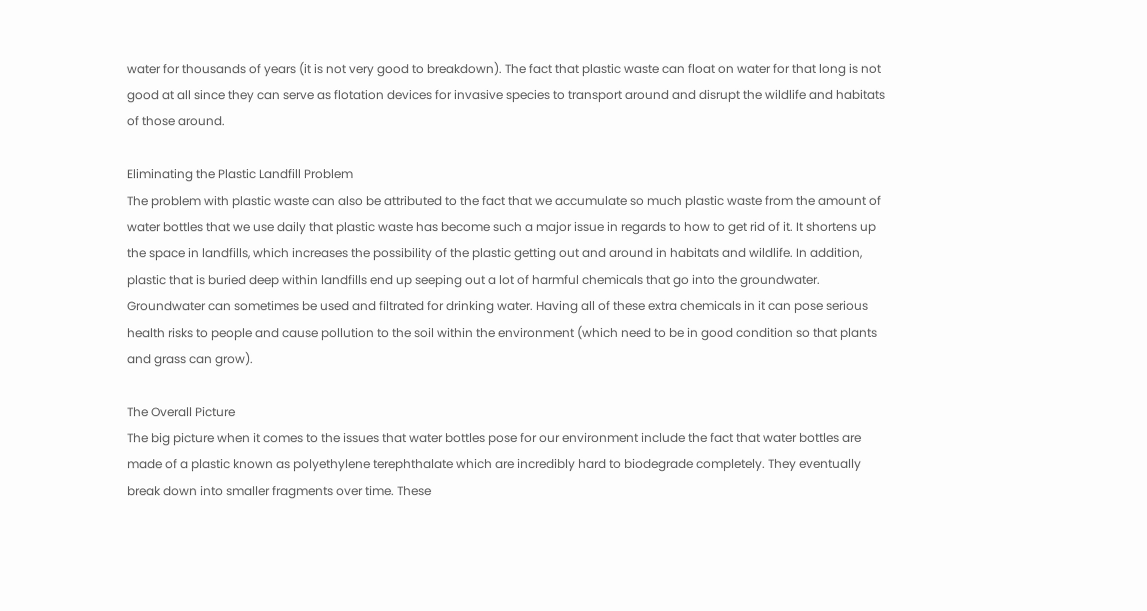water for thousands of years (it is not very good to breakdown). The fact that plastic waste can float on water for that long is not good at all since they can serve as flotation devices for invasive species to transport around and disrupt the wildlife and habitats of those around.

Eliminating the Plastic Landfill Problem
The problem with plastic waste can also be attributed to the fact that we accumulate so much plastic waste from the amount of water bottles that we use daily that plastic waste has become such a major issue in regards to how to get rid of it. It shortens up the space in landfills, which increases the possibility of the plastic getting out and around in habitats and wildlife. In addition, plastic that is buried deep within landfills end up seeping out a lot of harmful chemicals that go into the groundwater. Groundwater can sometimes be used and filtrated for drinking water. Having all of these extra chemicals in it can pose serious health risks to people and cause pollution to the soil within the environment (which need to be in good condition so that plants and grass can grow).

The Overall Picture
The big picture when it comes to the issues that water bottles pose for our environment include the fact that water bottles are made of a plastic known as polyethylene terephthalate which are incredibly hard to biodegrade completely. They eventually break down into smaller fragments over time. These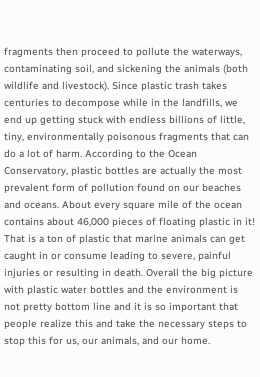fragments then proceed to pollute the waterways, contaminating soil, and sickening the animals (both wildlife and livestock). Since plastic trash takes centuries to decompose while in the landfills, we end up getting stuck with endless billions of little, tiny, environmentally poisonous fragments that can do a lot of harm. According to the Ocean Conservatory, plastic bottles are actually the most prevalent form of pollution found on our beaches and oceans. About every square mile of the ocean contains about 46,000 pieces of floating plastic in it! That is a ton of plastic that marine animals can get caught in or consume leading to severe, painful injuries or resulting in death. Overall the big picture with plastic water bottles and the environment is not pretty bottom line and it is so important that people realize this and take the necessary steps to stop this for us, our animals, and our home.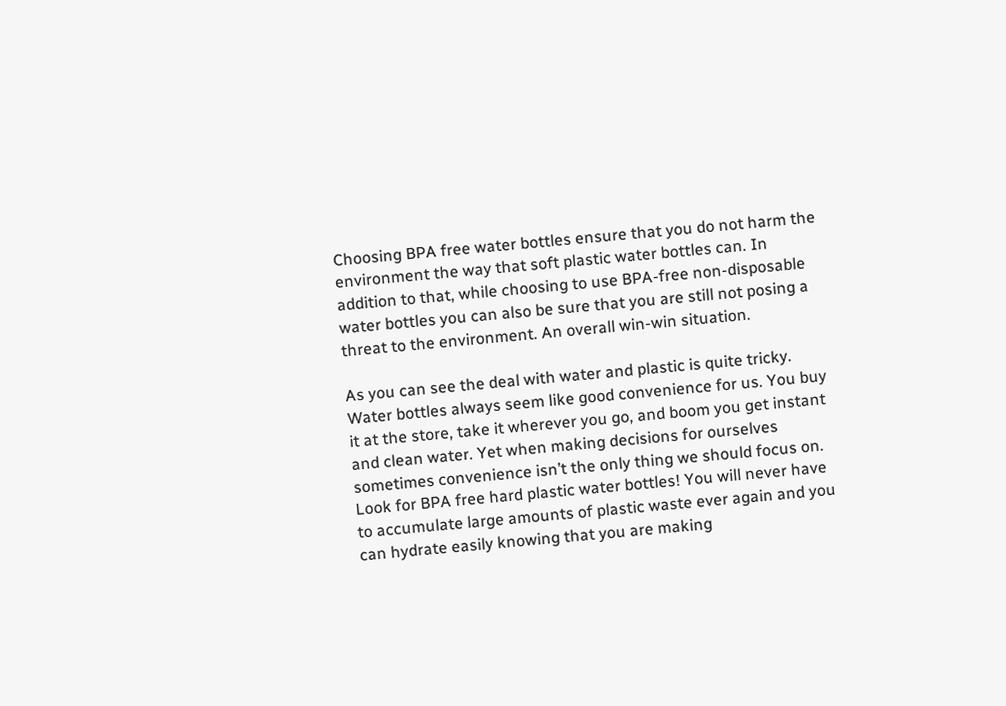Choosing BPA free water bottles ensure that you do not harm the environment the way that soft plastic water bottles can. In addition to that, while choosing to use BPA-free non-disposable water bottles you can also be sure that you are still not posing a threat to the environment. An overall win-win situation.

As you can see the deal with water and plastic is quite tricky. Water bottles always seem like good convenience for us. You buy it at the store, take it wherever you go, and boom you get instant and clean water. Yet when making decisions for ourselves sometimes convenience isn’t the only thing we should focus on. Look for BPA free hard plastic water bottles! You will never have to accumulate large amounts of plastic waste ever again and you can hydrate easily knowing that you are making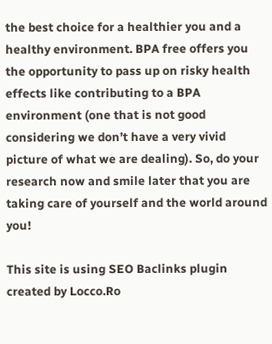the best choice for a healthier you and a healthy environment. BPA free offers you the opportunity to pass up on risky health effects like contributing to a BPA environment (one that is not good considering we don’t have a very vivid picture of what we are dealing). So, do your research now and smile later that you are taking care of yourself and the world around you!

This site is using SEO Baclinks plugin created by Locco.Ro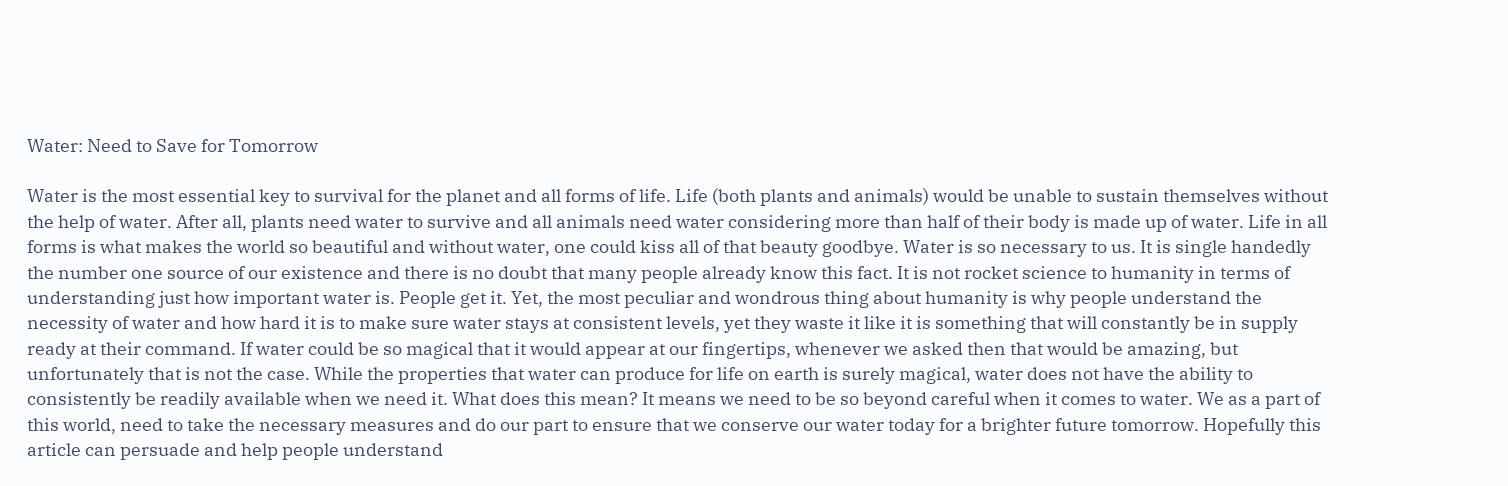Water: Need to Save for Tomorrow

Water is the most essential key to survival for the planet and all forms of life. Life (both plants and animals) would be unable to sustain themselves without the help of water. After all, plants need water to survive and all animals need water considering more than half of their body is made up of water. Life in all forms is what makes the world so beautiful and without water, one could kiss all of that beauty goodbye. Water is so necessary to us. It is single handedly the number one source of our existence and there is no doubt that many people already know this fact. It is not rocket science to humanity in terms of understanding just how important water is. People get it. Yet, the most peculiar and wondrous thing about humanity is why people understand the necessity of water and how hard it is to make sure water stays at consistent levels, yet they waste it like it is something that will constantly be in supply ready at their command. If water could be so magical that it would appear at our fingertips, whenever we asked then that would be amazing, but unfortunately that is not the case. While the properties that water can produce for life on earth is surely magical, water does not have the ability to consistently be readily available when we need it. What does this mean? It means we need to be so beyond careful when it comes to water. We as a part of this world, need to take the necessary measures and do our part to ensure that we conserve our water today for a brighter future tomorrow. Hopefully this article can persuade and help people understand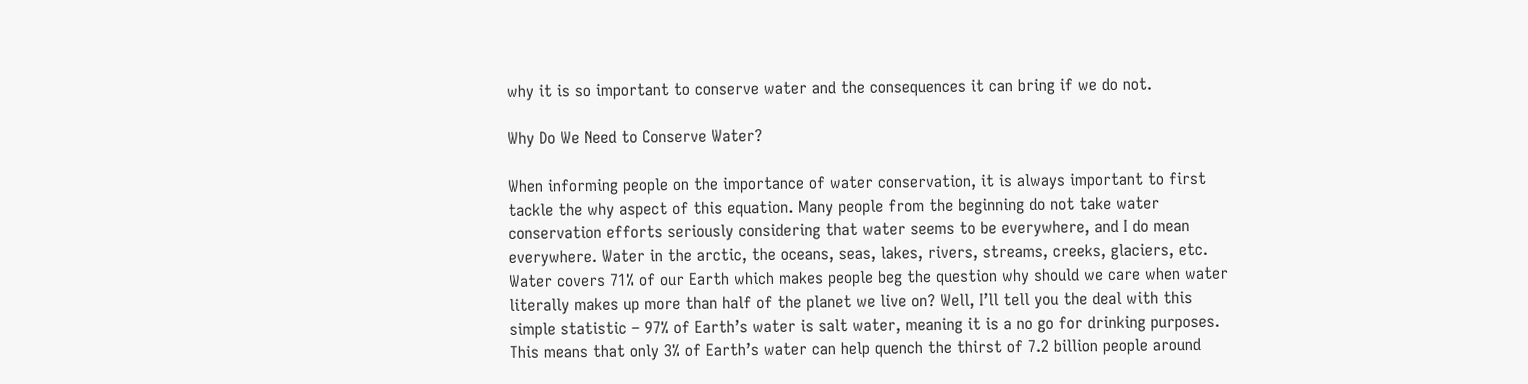why it is so important to conserve water and the consequences it can bring if we do not.

Why Do We Need to Conserve Water?

When informing people on the importance of water conservation, it is always important to first tackle the why aspect of this equation. Many people from the beginning do not take water conservation efforts seriously considering that water seems to be everywhere, and I do mean everywhere. Water in the arctic, the oceans, seas, lakes, rivers, streams, creeks, glaciers, etc. Water covers 71% of our Earth which makes people beg the question why should we care when water literally makes up more than half of the planet we live on? Well, I’ll tell you the deal with this simple statistic – 97% of Earth’s water is salt water, meaning it is a no go for drinking purposes. This means that only 3% of Earth’s water can help quench the thirst of 7.2 billion people around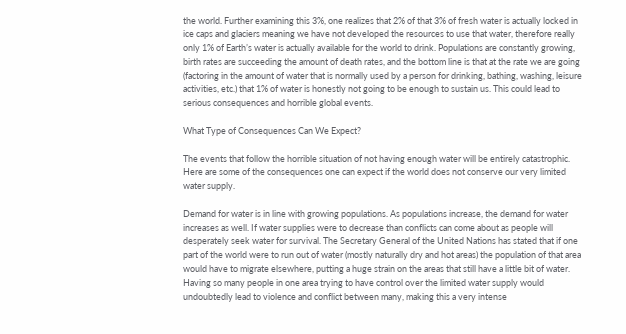the world. Further examining this 3%, one realizes that 2% of that 3% of fresh water is actually locked in ice caps and glaciers meaning we have not developed the resources to use that water, therefore really only 1% of Earth’s water is actually available for the world to drink. Populations are constantly growing, birth rates are succeeding the amount of death rates, and the bottom line is that at the rate we are going (factoring in the amount of water that is normally used by a person for drinking, bathing, washing, leisure activities, etc.) that 1% of water is honestly not going to be enough to sustain us. This could lead to serious consequences and horrible global events.

What Type of Consequences Can We Expect?

The events that follow the horrible situation of not having enough water will be entirely catastrophic. Here are some of the consequences one can expect if the world does not conserve our very limited water supply.

Demand for water is in line with growing populations. As populations increase, the demand for water increases as well. If water supplies were to decrease than conflicts can come about as people will desperately seek water for survival. The Secretary General of the United Nations has stated that if one part of the world were to run out of water (mostly naturally dry and hot areas) the population of that area would have to migrate elsewhere, putting a huge strain on the areas that still have a little bit of water. Having so many people in one area trying to have control over the limited water supply would undoubtedly lead to violence and conflict between many, making this a very intense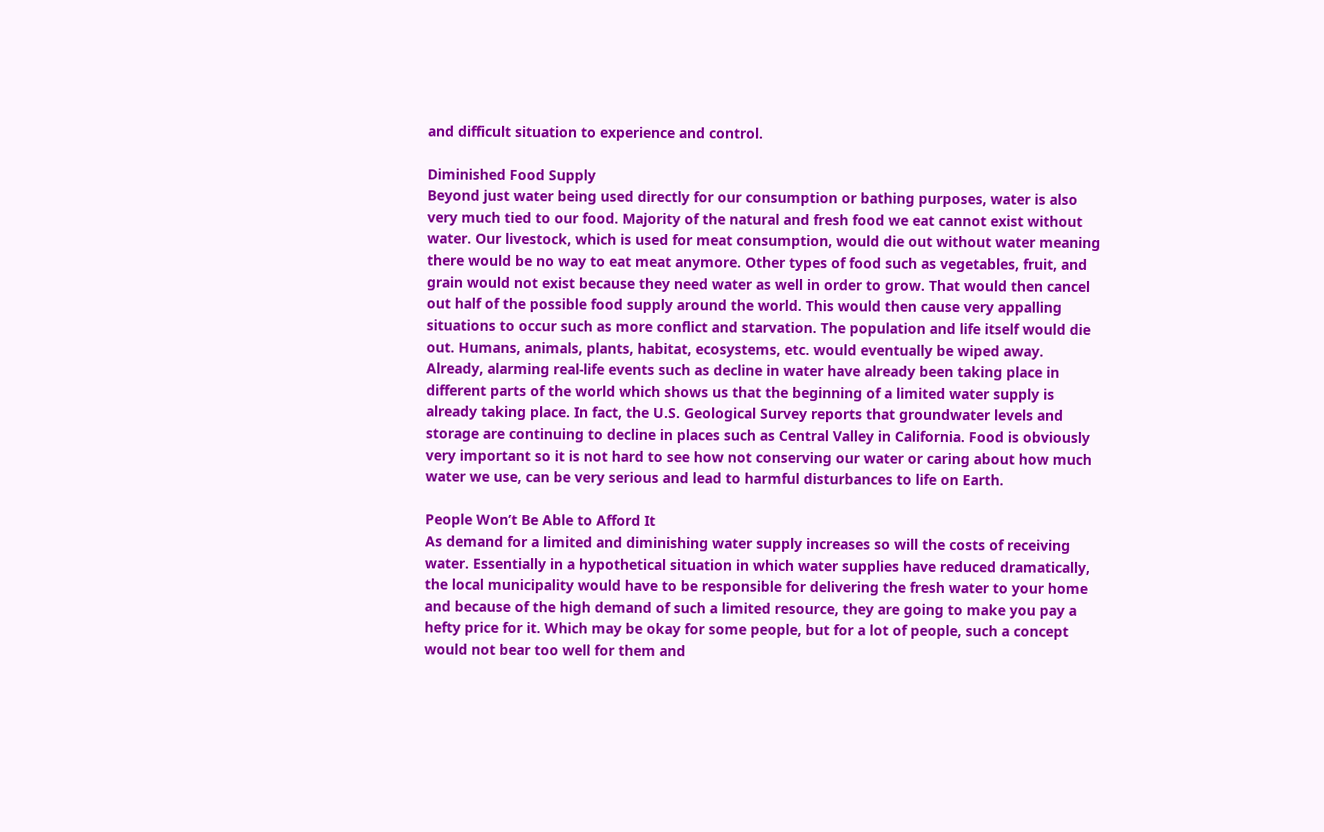and difficult situation to experience and control.

Diminished Food Supply
Beyond just water being used directly for our consumption or bathing purposes, water is also very much tied to our food. Majority of the natural and fresh food we eat cannot exist without water. Our livestock, which is used for meat consumption, would die out without water meaning there would be no way to eat meat anymore. Other types of food such as vegetables, fruit, and grain would not exist because they need water as well in order to grow. That would then cancel out half of the possible food supply around the world. This would then cause very appalling situations to occur such as more conflict and starvation. The population and life itself would die out. Humans, animals, plants, habitat, ecosystems, etc. would eventually be wiped away. Already, alarming real-life events such as decline in water have already been taking place in different parts of the world which shows us that the beginning of a limited water supply is already taking place. In fact, the U.S. Geological Survey reports that groundwater levels and storage are continuing to decline in places such as Central Valley in California. Food is obviously very important so it is not hard to see how not conserving our water or caring about how much water we use, can be very serious and lead to harmful disturbances to life on Earth.

People Won’t Be Able to Afford It
As demand for a limited and diminishing water supply increases so will the costs of receiving water. Essentially in a hypothetical situation in which water supplies have reduced dramatically, the local municipality would have to be responsible for delivering the fresh water to your home and because of the high demand of such a limited resource, they are going to make you pay a hefty price for it. Which may be okay for some people, but for a lot of people, such a concept would not bear too well for them and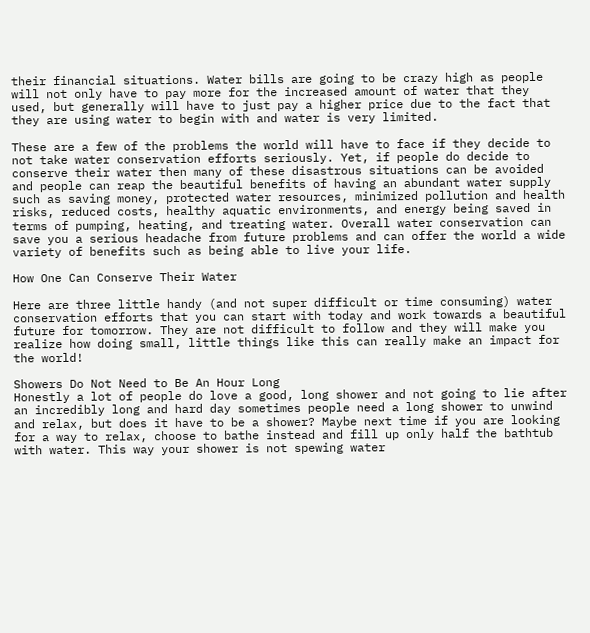their financial situations. Water bills are going to be crazy high as people will not only have to pay more for the increased amount of water that they used, but generally will have to just pay a higher price due to the fact that they are using water to begin with and water is very limited.

These are a few of the problems the world will have to face if they decide to not take water conservation efforts seriously. Yet, if people do decide to conserve their water then many of these disastrous situations can be avoided and people can reap the beautiful benefits of having an abundant water supply such as saving money, protected water resources, minimized pollution and health risks, reduced costs, healthy aquatic environments, and energy being saved in terms of pumping, heating, and treating water. Overall water conservation can save you a serious headache from future problems and can offer the world a wide variety of benefits such as being able to live your life.

How One Can Conserve Their Water

Here are three little handy (and not super difficult or time consuming) water conservation efforts that you can start with today and work towards a beautiful future for tomorrow. They are not difficult to follow and they will make you realize how doing small, little things like this can really make an impact for the world!

Showers Do Not Need to Be An Hour Long
Honestly a lot of people do love a good, long shower and not going to lie after an incredibly long and hard day sometimes people need a long shower to unwind and relax, but does it have to be a shower? Maybe next time if you are looking for a way to relax, choose to bathe instead and fill up only half the bathtub with water. This way your shower is not spewing water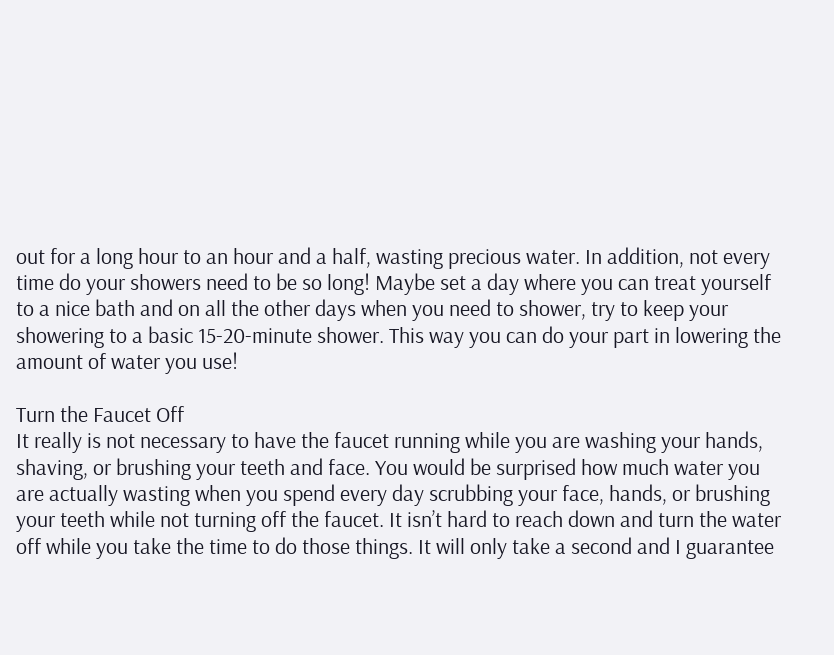out for a long hour to an hour and a half, wasting precious water. In addition, not every time do your showers need to be so long! Maybe set a day where you can treat yourself to a nice bath and on all the other days when you need to shower, try to keep your showering to a basic 15-20-minute shower. This way you can do your part in lowering the amount of water you use!

Turn the Faucet Off
It really is not necessary to have the faucet running while you are washing your hands, shaving, or brushing your teeth and face. You would be surprised how much water you are actually wasting when you spend every day scrubbing your face, hands, or brushing your teeth while not turning off the faucet. It isn’t hard to reach down and turn the water off while you take the time to do those things. It will only take a second and I guarantee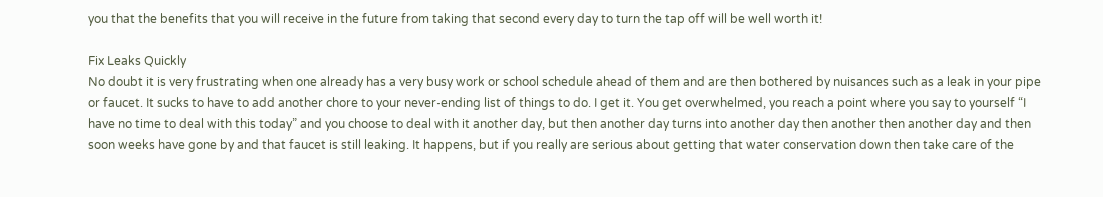you that the benefits that you will receive in the future from taking that second every day to turn the tap off will be well worth it!

Fix Leaks Quickly
No doubt it is very frustrating when one already has a very busy work or school schedule ahead of them and are then bothered by nuisances such as a leak in your pipe or faucet. It sucks to have to add another chore to your never-ending list of things to do. I get it. You get overwhelmed, you reach a point where you say to yourself “I have no time to deal with this today” and you choose to deal with it another day, but then another day turns into another day then another then another day and then soon weeks have gone by and that faucet is still leaking. It happens, but if you really are serious about getting that water conservation down then take care of the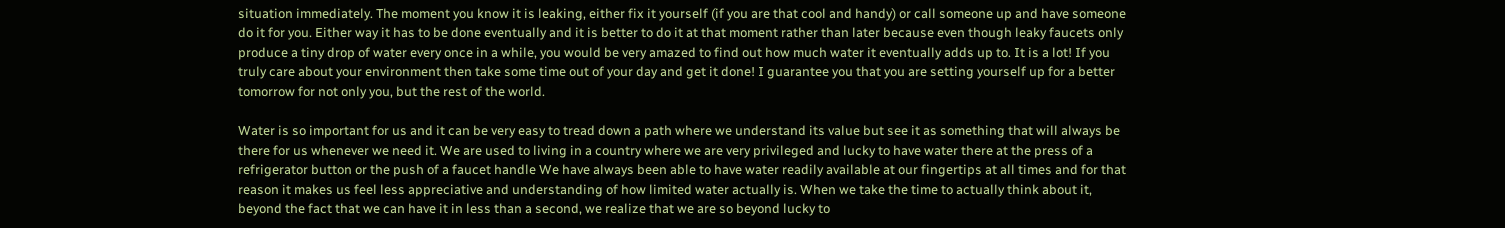situation immediately. The moment you know it is leaking, either fix it yourself (if you are that cool and handy) or call someone up and have someone do it for you. Either way it has to be done eventually and it is better to do it at that moment rather than later because even though leaky faucets only produce a tiny drop of water every once in a while, you would be very amazed to find out how much water it eventually adds up to. It is a lot! If you truly care about your environment then take some time out of your day and get it done! I guarantee you that you are setting yourself up for a better tomorrow for not only you, but the rest of the world.

Water is so important for us and it can be very easy to tread down a path where we understand its value but see it as something that will always be there for us whenever we need it. We are used to living in a country where we are very privileged and lucky to have water there at the press of a refrigerator button or the push of a faucet handle We have always been able to have water readily available at our fingertips at all times and for that reason it makes us feel less appreciative and understanding of how limited water actually is. When we take the time to actually think about it, beyond the fact that we can have it in less than a second, we realize that we are so beyond lucky to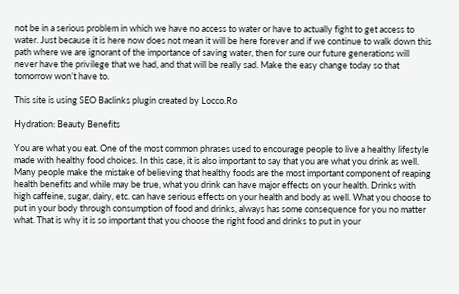not be in a serious problem in which we have no access to water or have to actually fight to get access to water. Just because it is here now does not mean it will be here forever and if we continue to walk down this path where we are ignorant of the importance of saving water, then for sure our future generations will never have the privilege that we had, and that will be really sad. Make the easy change today so that tomorrow won’t have to.

This site is using SEO Baclinks plugin created by Locco.Ro

Hydration: Beauty Benefits

You are what you eat. One of the most common phrases used to encourage people to live a healthy lifestyle made with healthy food choices. In this case, it is also important to say that you are what you drink as well. Many people make the mistake of believing that healthy foods are the most important component of reaping health benefits and while may be true, what you drink can have major effects on your health. Drinks with high caffeine, sugar, dairy, etc. can have serious effects on your health and body as well. What you choose to put in your body through consumption of food and drinks, always has some consequence for you no matter what. That is why it is so important that you choose the right food and drinks to put in your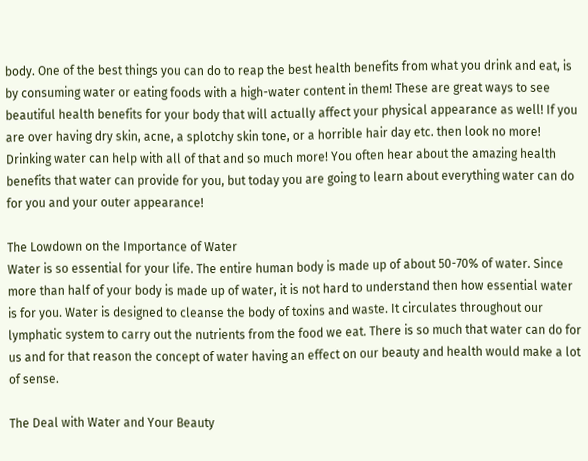body. One of the best things you can do to reap the best health benefits from what you drink and eat, is by consuming water or eating foods with a high-water content in them! These are great ways to see beautiful health benefits for your body that will actually affect your physical appearance as well! If you are over having dry skin, acne, a splotchy skin tone, or a horrible hair day etc. then look no more! Drinking water can help with all of that and so much more! You often hear about the amazing health benefits that water can provide for you, but today you are going to learn about everything water can do for you and your outer appearance!

The Lowdown on the Importance of Water
Water is so essential for your life. The entire human body is made up of about 50-70% of water. Since more than half of your body is made up of water, it is not hard to understand then how essential water is for you. Water is designed to cleanse the body of toxins and waste. It circulates throughout our lymphatic system to carry out the nutrients from the food we eat. There is so much that water can do for us and for that reason the concept of water having an effect on our beauty and health would make a lot of sense.

The Deal with Water and Your Beauty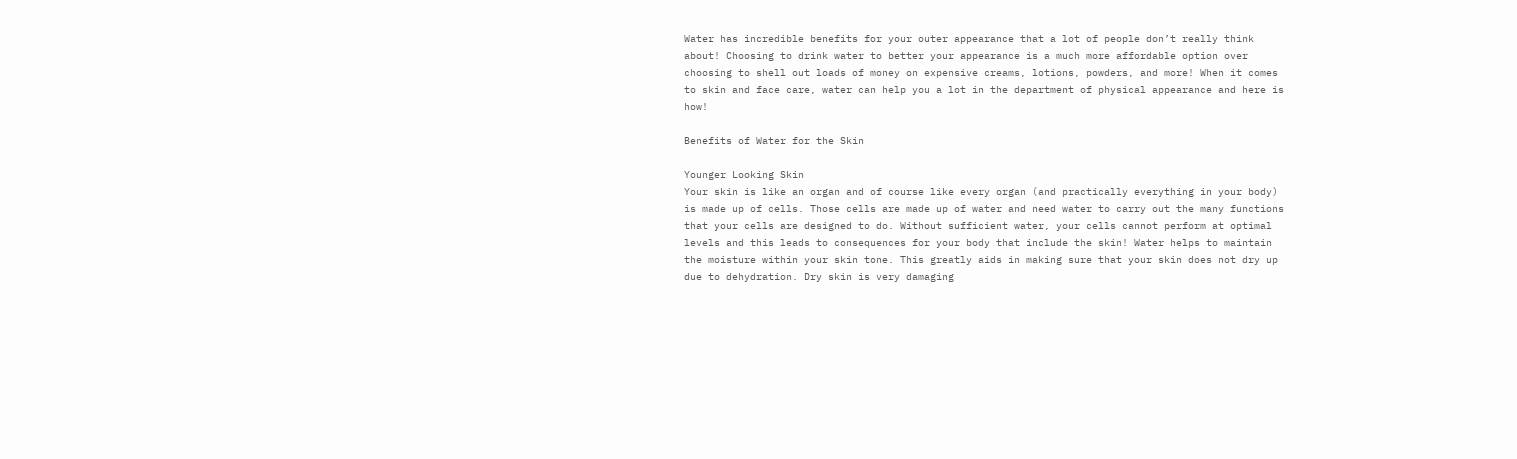Water has incredible benefits for your outer appearance that a lot of people don’t really think about! Choosing to drink water to better your appearance is a much more affordable option over choosing to shell out loads of money on expensive creams, lotions, powders, and more! When it comes to skin and face care, water can help you a lot in the department of physical appearance and here is how!

Benefits of Water for the Skin

Younger Looking Skin
Your skin is like an organ and of course like every organ (and practically everything in your body) is made up of cells. Those cells are made up of water and need water to carry out the many functions that your cells are designed to do. Without sufficient water, your cells cannot perform at optimal levels and this leads to consequences for your body that include the skin! Water helps to maintain the moisture within your skin tone. This greatly aids in making sure that your skin does not dry up due to dehydration. Dry skin is very damaging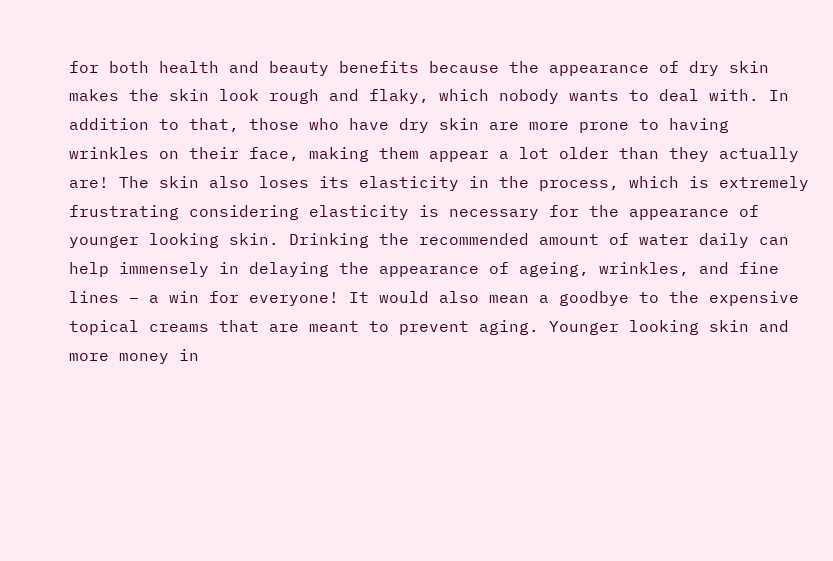for both health and beauty benefits because the appearance of dry skin makes the skin look rough and flaky, which nobody wants to deal with. In addition to that, those who have dry skin are more prone to having wrinkles on their face, making them appear a lot older than they actually are! The skin also loses its elasticity in the process, which is extremely frustrating considering elasticity is necessary for the appearance of younger looking skin. Drinking the recommended amount of water daily can help immensely in delaying the appearance of ageing, wrinkles, and fine lines – a win for everyone! It would also mean a goodbye to the expensive topical creams that are meant to prevent aging. Younger looking skin and more money in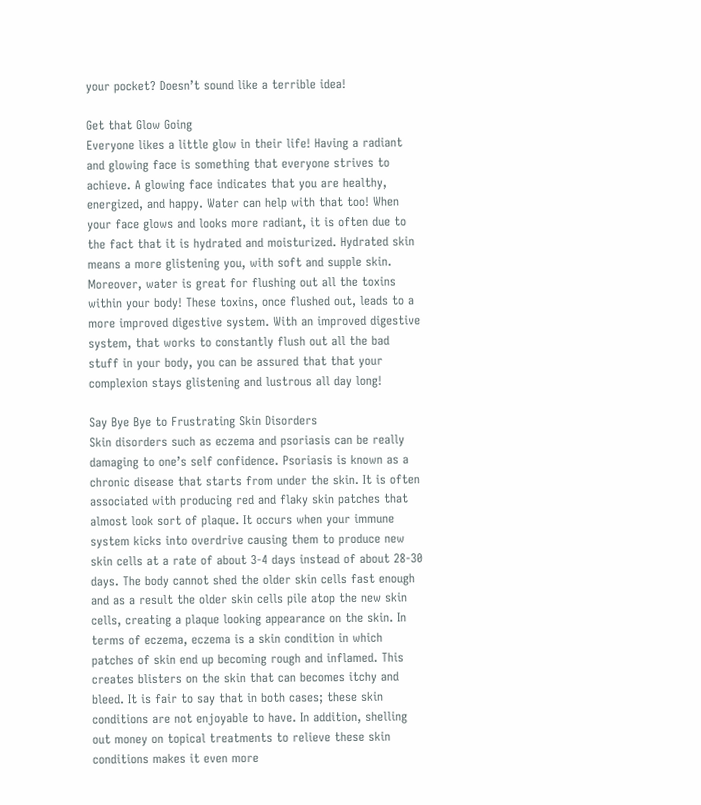your pocket? Doesn’t sound like a terrible idea!

Get that Glow Going
Everyone likes a little glow in their life! Having a radiant and glowing face is something that everyone strives to achieve. A glowing face indicates that you are healthy, energized, and happy. Water can help with that too! When your face glows and looks more radiant, it is often due to the fact that it is hydrated and moisturized. Hydrated skin means a more glistening you, with soft and supple skin. Moreover, water is great for flushing out all the toxins within your body! These toxins, once flushed out, leads to a more improved digestive system. With an improved digestive system, that works to constantly flush out all the bad stuff in your body, you can be assured that that your complexion stays glistening and lustrous all day long!

Say Bye Bye to Frustrating Skin Disorders
Skin disorders such as eczema and psoriasis can be really damaging to one’s self confidence. Psoriasis is known as a chronic disease that starts from under the skin. It is often associated with producing red and flaky skin patches that almost look sort of plaque. It occurs when your immune system kicks into overdrive causing them to produce new skin cells at a rate of about 3-4 days instead of about 28-30 days. The body cannot shed the older skin cells fast enough and as a result the older skin cells pile atop the new skin cells, creating a plaque looking appearance on the skin. In terms of eczema, eczema is a skin condition in which patches of skin end up becoming rough and inflamed. This creates blisters on the skin that can becomes itchy and bleed. It is fair to say that in both cases; these skin conditions are not enjoyable to have. In addition, shelling out money on topical treatments to relieve these skin conditions makes it even more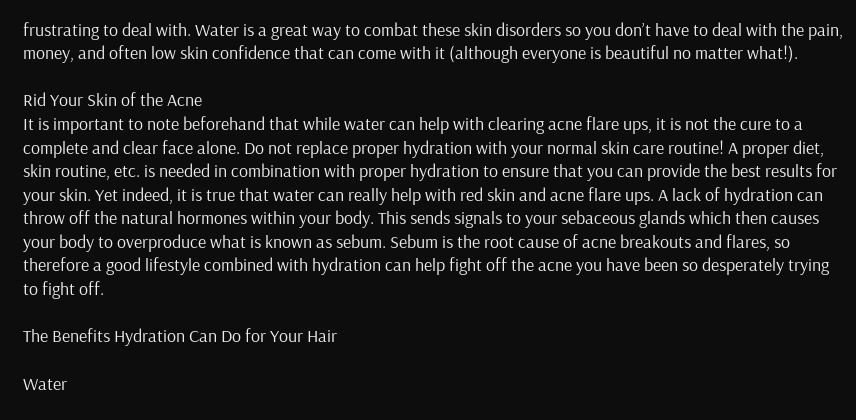frustrating to deal with. Water is a great way to combat these skin disorders so you don’t have to deal with the pain, money, and often low skin confidence that can come with it (although everyone is beautiful no matter what!).

Rid Your Skin of the Acne
It is important to note beforehand that while water can help with clearing acne flare ups, it is not the cure to a complete and clear face alone. Do not replace proper hydration with your normal skin care routine! A proper diet, skin routine, etc. is needed in combination with proper hydration to ensure that you can provide the best results for your skin. Yet indeed, it is true that water can really help with red skin and acne flare ups. A lack of hydration can throw off the natural hormones within your body. This sends signals to your sebaceous glands which then causes your body to overproduce what is known as sebum. Sebum is the root cause of acne breakouts and flares, so therefore a good lifestyle combined with hydration can help fight off the acne you have been so desperately trying to fight off.

The Benefits Hydration Can Do for Your Hair

Water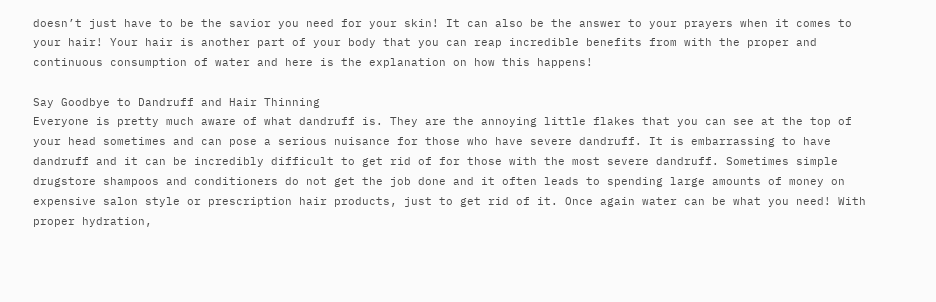doesn’t just have to be the savior you need for your skin! It can also be the answer to your prayers when it comes to your hair! Your hair is another part of your body that you can reap incredible benefits from with the proper and continuous consumption of water and here is the explanation on how this happens!

Say Goodbye to Dandruff and Hair Thinning
Everyone is pretty much aware of what dandruff is. They are the annoying little flakes that you can see at the top of your head sometimes and can pose a serious nuisance for those who have severe dandruff. It is embarrassing to have dandruff and it can be incredibly difficult to get rid of for those with the most severe dandruff. Sometimes simple drugstore shampoos and conditioners do not get the job done and it often leads to spending large amounts of money on expensive salon style or prescription hair products, just to get rid of it. Once again water can be what you need! With proper hydration,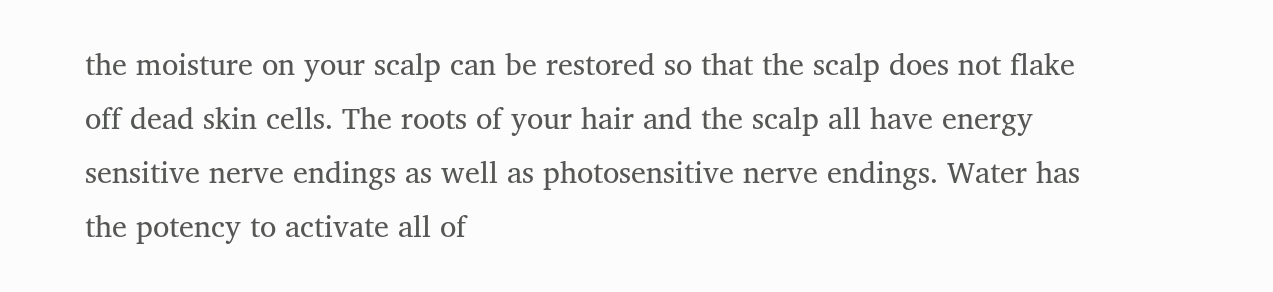the moisture on your scalp can be restored so that the scalp does not flake off dead skin cells. The roots of your hair and the scalp all have energy sensitive nerve endings as well as photosensitive nerve endings. Water has the potency to activate all of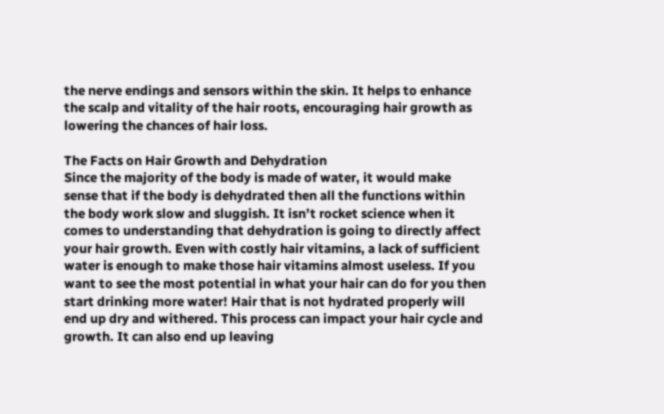the nerve endings and sensors within the skin. It helps to enhance the scalp and vitality of the hair roots, encouraging hair growth as lowering the chances of hair loss.

The Facts on Hair Growth and Dehydration
Since the majority of the body is made of water, it would make sense that if the body is dehydrated then all the functions within the body work slow and sluggish. It isn’t rocket science when it comes to understanding that dehydration is going to directly affect your hair growth. Even with costly hair vitamins, a lack of sufficient water is enough to make those hair vitamins almost useless. If you want to see the most potential in what your hair can do for you then start drinking more water! Hair that is not hydrated properly will end up dry and withered. This process can impact your hair cycle and growth. It can also end up leaving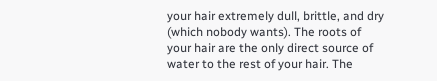your hair extremely dull, brittle, and dry (which nobody wants). The roots of your hair are the only direct source of water to the rest of your hair. The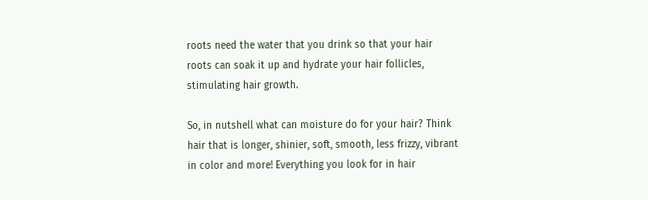roots need the water that you drink so that your hair roots can soak it up and hydrate your hair follicles, stimulating hair growth.

So, in nutshell what can moisture do for your hair? Think hair that is longer, shinier, soft, smooth, less frizzy, vibrant in color and more! Everything you look for in hair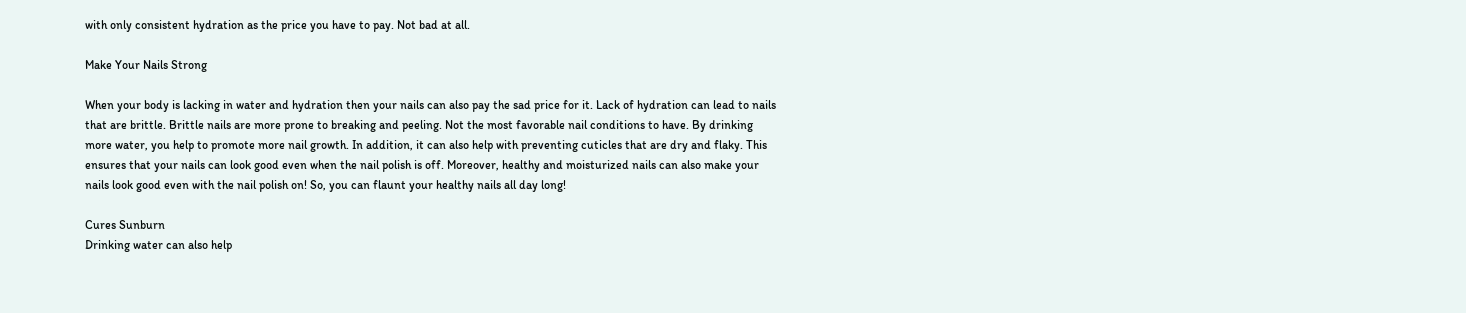with only consistent hydration as the price you have to pay. Not bad at all.

Make Your Nails Strong

When your body is lacking in water and hydration then your nails can also pay the sad price for it. Lack of hydration can lead to nails that are brittle. Brittle nails are more prone to breaking and peeling. Not the most favorable nail conditions to have. By drinking more water, you help to promote more nail growth. In addition, it can also help with preventing cuticles that are dry and flaky. This ensures that your nails can look good even when the nail polish is off. Moreover, healthy and moisturized nails can also make your nails look good even with the nail polish on! So, you can flaunt your healthy nails all day long!

Cures Sunburn
Drinking water can also help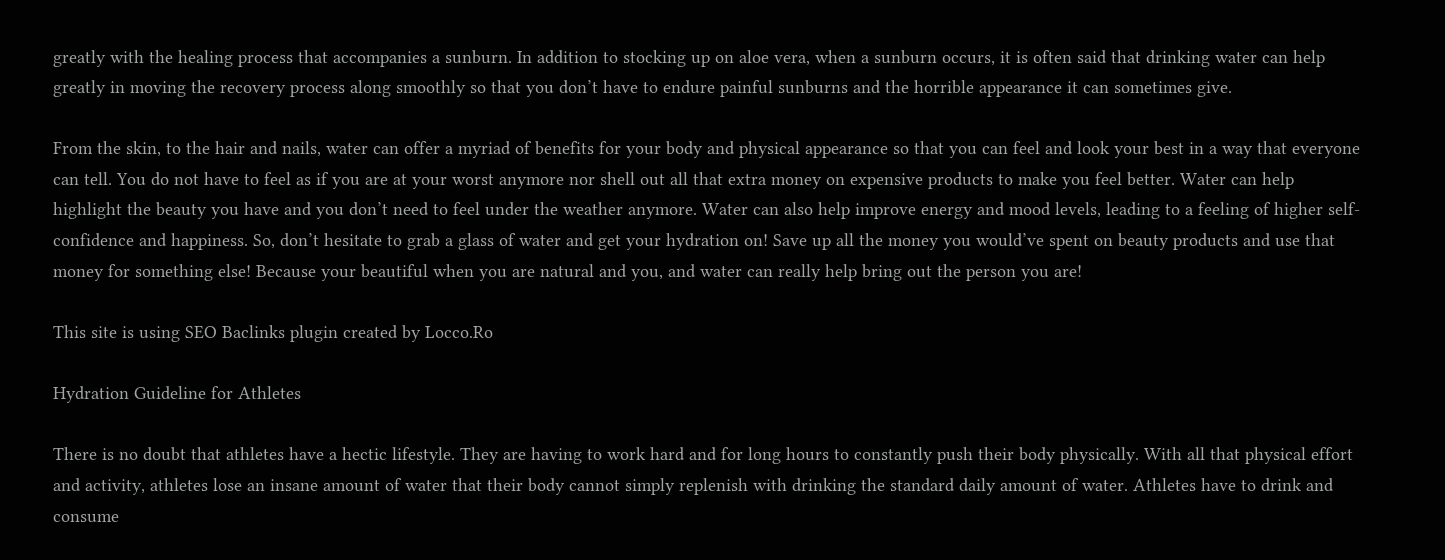greatly with the healing process that accompanies a sunburn. In addition to stocking up on aloe vera, when a sunburn occurs, it is often said that drinking water can help greatly in moving the recovery process along smoothly so that you don’t have to endure painful sunburns and the horrible appearance it can sometimes give.

From the skin, to the hair and nails, water can offer a myriad of benefits for your body and physical appearance so that you can feel and look your best in a way that everyone can tell. You do not have to feel as if you are at your worst anymore nor shell out all that extra money on expensive products to make you feel better. Water can help highlight the beauty you have and you don’t need to feel under the weather anymore. Water can also help improve energy and mood levels, leading to a feeling of higher self-confidence and happiness. So, don’t hesitate to grab a glass of water and get your hydration on! Save up all the money you would’ve spent on beauty products and use that money for something else! Because your beautiful when you are natural and you, and water can really help bring out the person you are!

This site is using SEO Baclinks plugin created by Locco.Ro

Hydration Guideline for Athletes

There is no doubt that athletes have a hectic lifestyle. They are having to work hard and for long hours to constantly push their body physically. With all that physical effort and activity, athletes lose an insane amount of water that their body cannot simply replenish with drinking the standard daily amount of water. Athletes have to drink and consume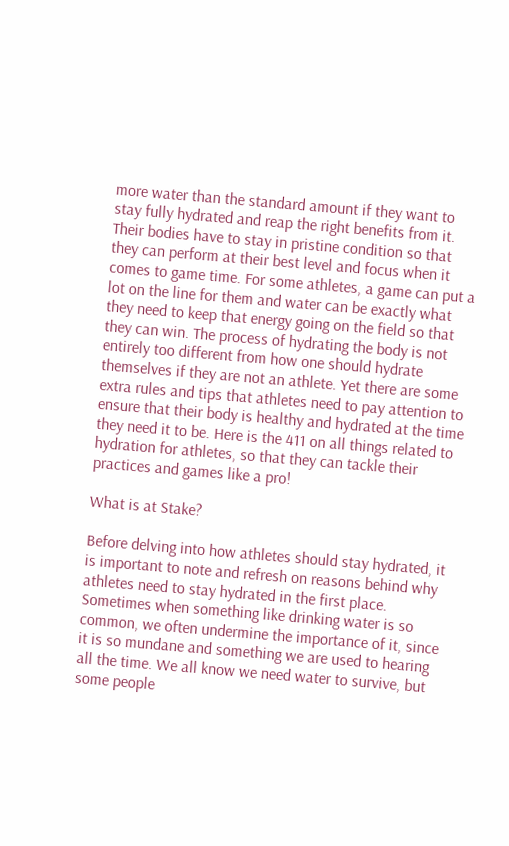more water than the standard amount if they want to stay fully hydrated and reap the right benefits from it. Their bodies have to stay in pristine condition so that they can perform at their best level and focus when it comes to game time. For some athletes, a game can put a lot on the line for them and water can be exactly what they need to keep that energy going on the field so that they can win. The process of hydrating the body is not entirely too different from how one should hydrate themselves if they are not an athlete. Yet there are some extra rules and tips that athletes need to pay attention to ensure that their body is healthy and hydrated at the time they need it to be. Here is the 411 on all things related to hydration for athletes, so that they can tackle their practices and games like a pro!

What is at Stake?

Before delving into how athletes should stay hydrated, it is important to note and refresh on reasons behind why athletes need to stay hydrated in the first place. Sometimes when something like drinking water is so common, we often undermine the importance of it, since it is so mundane and something we are used to hearing all the time. We all know we need water to survive, but some people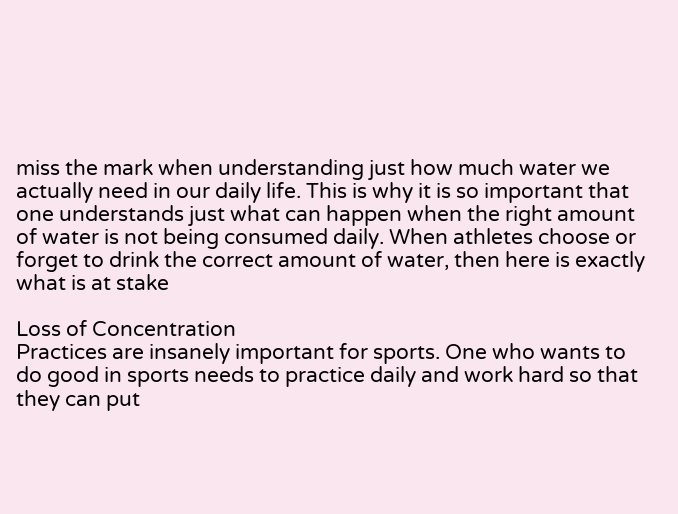miss the mark when understanding just how much water we actually need in our daily life. This is why it is so important that one understands just what can happen when the right amount of water is not being consumed daily. When athletes choose or forget to drink the correct amount of water, then here is exactly what is at stake

Loss of Concentration
Practices are insanely important for sports. One who wants to do good in sports needs to practice daily and work hard so that they can put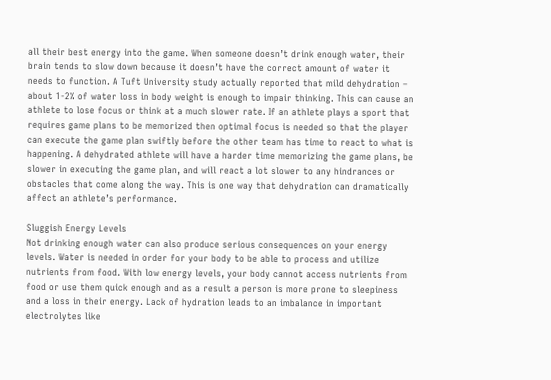all their best energy into the game. When someone doesn’t drink enough water, their brain tends to slow down because it doesn’t have the correct amount of water it needs to function. A Tuft University study actually reported that mild dehydration – about 1-2% of water loss in body weight is enough to impair thinking. This can cause an athlete to lose focus or think at a much slower rate. If an athlete plays a sport that requires game plans to be memorized then optimal focus is needed so that the player can execute the game plan swiftly before the other team has time to react to what is happening. A dehydrated athlete will have a harder time memorizing the game plans, be slower in executing the game plan, and will react a lot slower to any hindrances or obstacles that come along the way. This is one way that dehydration can dramatically affect an athlete’s performance.

Sluggish Energy Levels
Not drinking enough water can also produce serious consequences on your energy levels. Water is needed in order for your body to be able to process and utilize nutrients from food. With low energy levels, your body cannot access nutrients from food or use them quick enough and as a result a person is more prone to sleepiness and a loss in their energy. Lack of hydration leads to an imbalance in important electrolytes like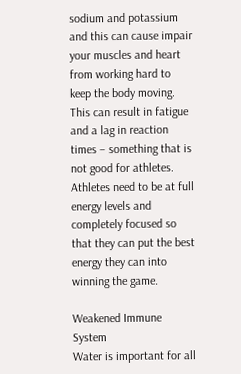sodium and potassium and this can cause impair your muscles and heart from working hard to keep the body moving. This can result in fatigue and a lag in reaction times – something that is not good for athletes. Athletes need to be at full energy levels and completely focused so that they can put the best energy they can into winning the game.

Weakened Immune System
Water is important for all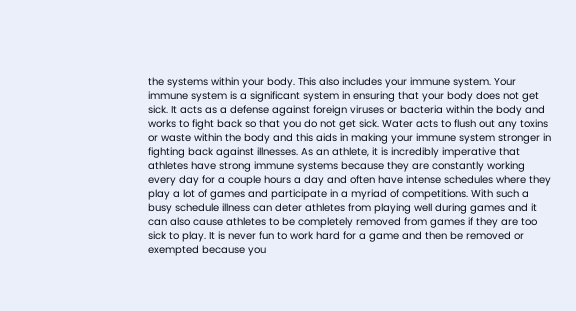the systems within your body. This also includes your immune system. Your immune system is a significant system in ensuring that your body does not get sick. It acts as a defense against foreign viruses or bacteria within the body and works to fight back so that you do not get sick. Water acts to flush out any toxins or waste within the body and this aids in making your immune system stronger in fighting back against illnesses. As an athlete, it is incredibly imperative that athletes have strong immune systems because they are constantly working every day for a couple hours a day and often have intense schedules where they play a lot of games and participate in a myriad of competitions. With such a busy schedule illness can deter athletes from playing well during games and it can also cause athletes to be completely removed from games if they are too sick to play. It is never fun to work hard for a game and then be removed or exempted because you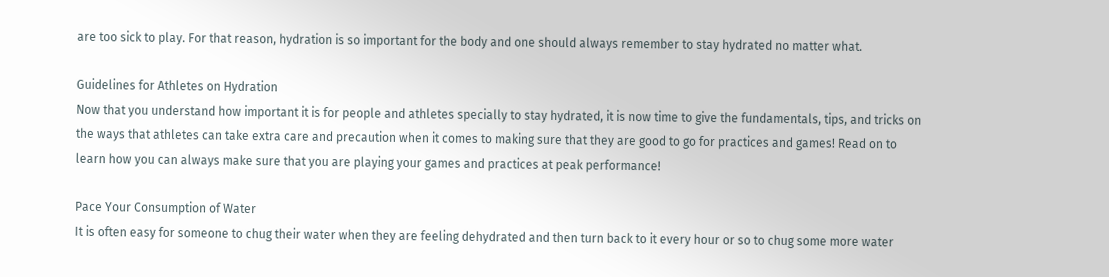are too sick to play. For that reason, hydration is so important for the body and one should always remember to stay hydrated no matter what.

Guidelines for Athletes on Hydration
Now that you understand how important it is for people and athletes specially to stay hydrated, it is now time to give the fundamentals, tips, and tricks on the ways that athletes can take extra care and precaution when it comes to making sure that they are good to go for practices and games! Read on to learn how you can always make sure that you are playing your games and practices at peak performance!

Pace Your Consumption of Water
It is often easy for someone to chug their water when they are feeling dehydrated and then turn back to it every hour or so to chug some more water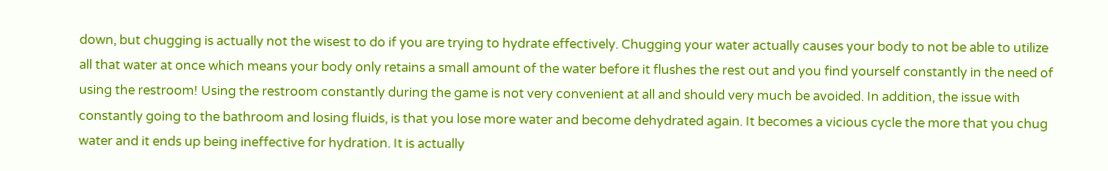down, but chugging is actually not the wisest to do if you are trying to hydrate effectively. Chugging your water actually causes your body to not be able to utilize all that water at once which means your body only retains a small amount of the water before it flushes the rest out and you find yourself constantly in the need of using the restroom! Using the restroom constantly during the game is not very convenient at all and should very much be avoided. In addition, the issue with constantly going to the bathroom and losing fluids, is that you lose more water and become dehydrated again. It becomes a vicious cycle the more that you chug water and it ends up being ineffective for hydration. It is actually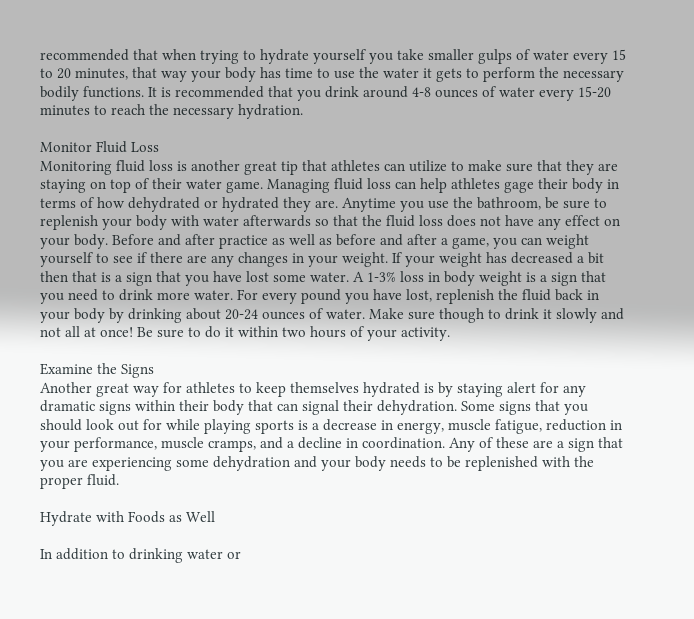recommended that when trying to hydrate yourself you take smaller gulps of water every 15 to 20 minutes, that way your body has time to use the water it gets to perform the necessary bodily functions. It is recommended that you drink around 4-8 ounces of water every 15-20 minutes to reach the necessary hydration.

Monitor Fluid Loss
Monitoring fluid loss is another great tip that athletes can utilize to make sure that they are staying on top of their water game. Managing fluid loss can help athletes gage their body in terms of how dehydrated or hydrated they are. Anytime you use the bathroom, be sure to replenish your body with water afterwards so that the fluid loss does not have any effect on your body. Before and after practice as well as before and after a game, you can weight yourself to see if there are any changes in your weight. If your weight has decreased a bit then that is a sign that you have lost some water. A 1-3% loss in body weight is a sign that you need to drink more water. For every pound you have lost, replenish the fluid back in your body by drinking about 20-24 ounces of water. Make sure though to drink it slowly and not all at once! Be sure to do it within two hours of your activity.

Examine the Signs
Another great way for athletes to keep themselves hydrated is by staying alert for any dramatic signs within their body that can signal their dehydration. Some signs that you should look out for while playing sports is a decrease in energy, muscle fatigue, reduction in your performance, muscle cramps, and a decline in coordination. Any of these are a sign that you are experiencing some dehydration and your body needs to be replenished with the proper fluid.

Hydrate with Foods as Well

In addition to drinking water or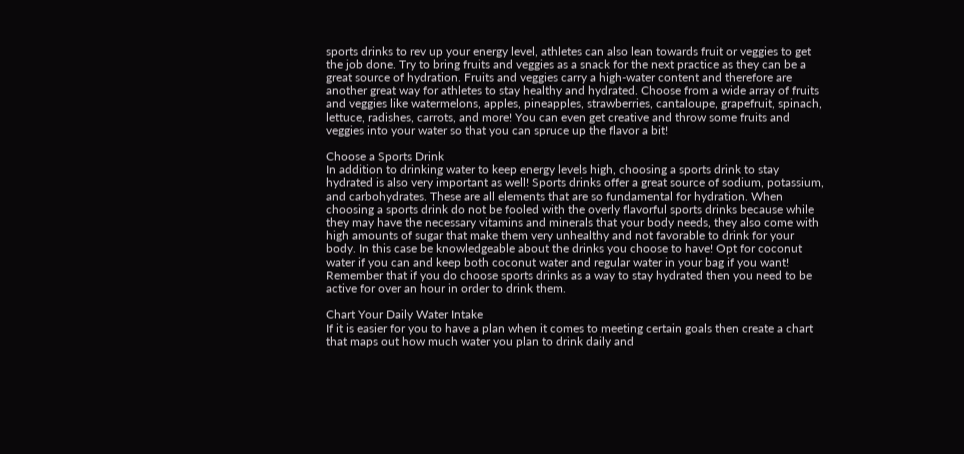sports drinks to rev up your energy level, athletes can also lean towards fruit or veggies to get the job done. Try to bring fruits and veggies as a snack for the next practice as they can be a great source of hydration. Fruits and veggies carry a high-water content and therefore are another great way for athletes to stay healthy and hydrated. Choose from a wide array of fruits and veggies like watermelons, apples, pineapples, strawberries, cantaloupe, grapefruit, spinach, lettuce, radishes, carrots, and more! You can even get creative and throw some fruits and veggies into your water so that you can spruce up the flavor a bit!

Choose a Sports Drink
In addition to drinking water to keep energy levels high, choosing a sports drink to stay hydrated is also very important as well! Sports drinks offer a great source of sodium, potassium, and carbohydrates. These are all elements that are so fundamental for hydration. When choosing a sports drink do not be fooled with the overly flavorful sports drinks because while they may have the necessary vitamins and minerals that your body needs, they also come with high amounts of sugar that make them very unhealthy and not favorable to drink for your body. In this case be knowledgeable about the drinks you choose to have! Opt for coconut water if you can and keep both coconut water and regular water in your bag if you want! Remember that if you do choose sports drinks as a way to stay hydrated then you need to be active for over an hour in order to drink them.

Chart Your Daily Water Intake
If it is easier for you to have a plan when it comes to meeting certain goals then create a chart that maps out how much water you plan to drink daily and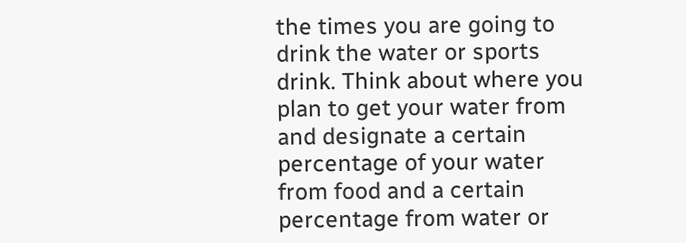the times you are going to drink the water or sports drink. Think about where you plan to get your water from and designate a certain percentage of your water from food and a certain percentage from water or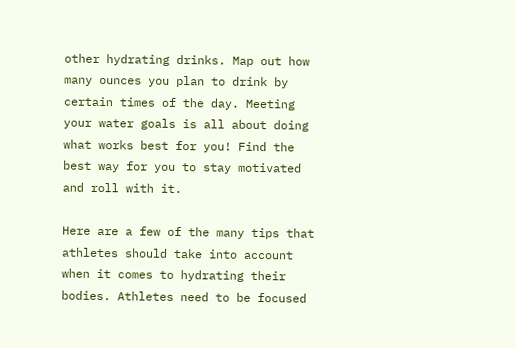other hydrating drinks. Map out how many ounces you plan to drink by certain times of the day. Meeting your water goals is all about doing what works best for you! Find the best way for you to stay motivated and roll with it.

Here are a few of the many tips that athletes should take into account when it comes to hydrating their bodies. Athletes need to be focused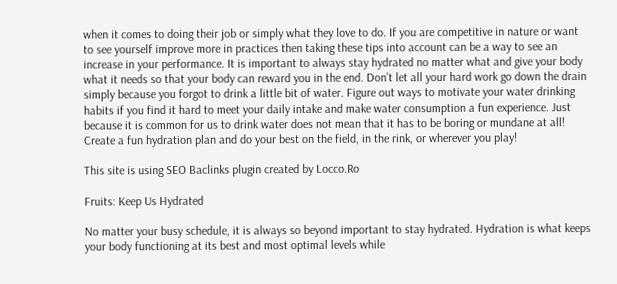when it comes to doing their job or simply what they love to do. If you are competitive in nature or want to see yourself improve more in practices then taking these tips into account can be a way to see an increase in your performance. It is important to always stay hydrated no matter what and give your body what it needs so that your body can reward you in the end. Don’t let all your hard work go down the drain simply because you forgot to drink a little bit of water. Figure out ways to motivate your water drinking habits if you find it hard to meet your daily intake and make water consumption a fun experience. Just because it is common for us to drink water does not mean that it has to be boring or mundane at all! Create a fun hydration plan and do your best on the field, in the rink, or wherever you play!

This site is using SEO Baclinks plugin created by Locco.Ro

Fruits: Keep Us Hydrated

No matter your busy schedule, it is always so beyond important to stay hydrated. Hydration is what keeps your body functioning at its best and most optimal levels while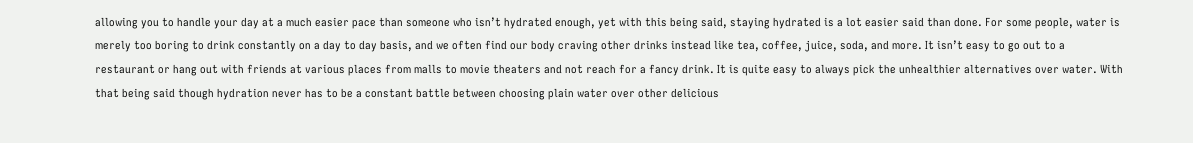allowing you to handle your day at a much easier pace than someone who isn’t hydrated enough, yet with this being said, staying hydrated is a lot easier said than done. For some people, water is merely too boring to drink constantly on a day to day basis, and we often find our body craving other drinks instead like tea, coffee, juice, soda, and more. It isn’t easy to go out to a restaurant or hang out with friends at various places from malls to movie theaters and not reach for a fancy drink. It is quite easy to always pick the unhealthier alternatives over water. With that being said though hydration never has to be a constant battle between choosing plain water over other delicious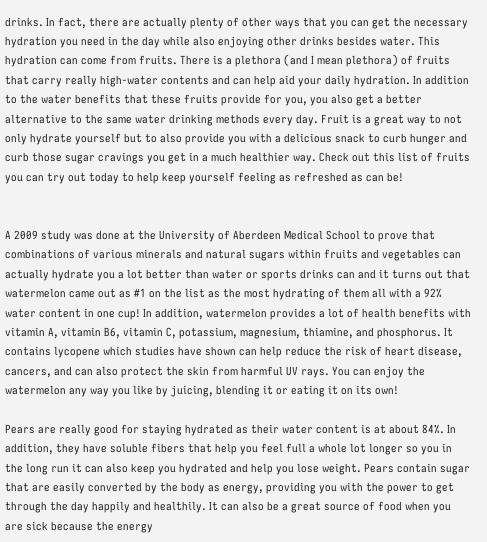drinks. In fact, there are actually plenty of other ways that you can get the necessary hydration you need in the day while also enjoying other drinks besides water. This hydration can come from fruits. There is a plethora (and I mean plethora) of fruits that carry really high-water contents and can help aid your daily hydration. In addition to the water benefits that these fruits provide for you, you also get a better alternative to the same water drinking methods every day. Fruit is a great way to not only hydrate yourself but to also provide you with a delicious snack to curb hunger and curb those sugar cravings you get in a much healthier way. Check out this list of fruits you can try out today to help keep yourself feeling as refreshed as can be!


A 2009 study was done at the University of Aberdeen Medical School to prove that combinations of various minerals and natural sugars within fruits and vegetables can actually hydrate you a lot better than water or sports drinks can and it turns out that watermelon came out as #1 on the list as the most hydrating of them all with a 92% water content in one cup! In addition, watermelon provides a lot of health benefits with vitamin A, vitamin B6, vitamin C, potassium, magnesium, thiamine, and phosphorus. It contains lycopene which studies have shown can help reduce the risk of heart disease, cancers, and can also protect the skin from harmful UV rays. You can enjoy the watermelon any way you like by juicing, blending it or eating it on its own!

Pears are really good for staying hydrated as their water content is at about 84%. In addition, they have soluble fibers that help you feel full a whole lot longer so you in the long run it can also keep you hydrated and help you lose weight. Pears contain sugar that are easily converted by the body as energy, providing you with the power to get through the day happily and healthily. It can also be a great source of food when you are sick because the energy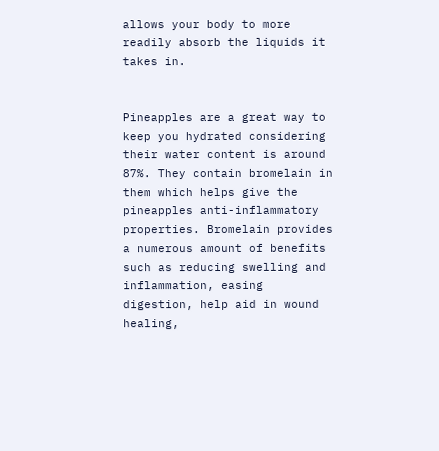allows your body to more readily absorb the liquids it takes in.


Pineapples are a great way to keep you hydrated considering their water content is around 87%. They contain bromelain in them which helps give the pineapples anti-inflammatory properties. Bromelain provides a numerous amount of benefits such as reducing swelling and inflammation, easing digestion, help aid in wound healing,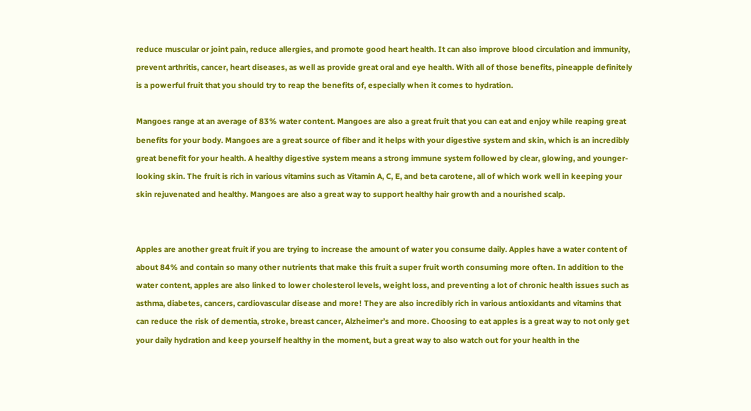reduce muscular or joint pain, reduce allergies, and promote good heart health. It can also improve blood circulation and immunity, prevent arthritis, cancer, heart diseases, as well as provide great oral and eye health. With all of those benefits, pineapple definitely is a powerful fruit that you should try to reap the benefits of, especially when it comes to hydration.

Mangoes range at an average of 83% water content. Mangoes are also a great fruit that you can eat and enjoy while reaping great benefits for your body. Mangoes are a great source of fiber and it helps with your digestive system and skin, which is an incredibly great benefit for your health. A healthy digestive system means a strong immune system followed by clear, glowing, and younger-looking skin. The fruit is rich in various vitamins such as Vitamin A, C, E, and beta carotene, all of which work well in keeping your skin rejuvenated and healthy. Mangoes are also a great way to support healthy hair growth and a nourished scalp.


Apples are another great fruit if you are trying to increase the amount of water you consume daily. Apples have a water content of about 84% and contain so many other nutrients that make this fruit a super fruit worth consuming more often. In addition to the water content, apples are also linked to lower cholesterol levels, weight loss, and preventing a lot of chronic health issues such as asthma, diabetes, cancers, cardiovascular disease and more! They are also incredibly rich in various antioxidants and vitamins that can reduce the risk of dementia, stroke, breast cancer, Alzheimer’s and more. Choosing to eat apples is a great way to not only get your daily hydration and keep yourself healthy in the moment, but a great way to also watch out for your health in the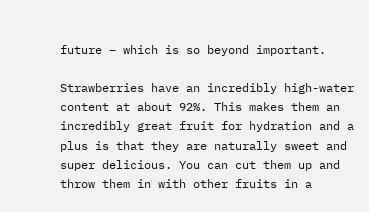future – which is so beyond important.

Strawberries have an incredibly high-water content at about 92%. This makes them an incredibly great fruit for hydration and a plus is that they are naturally sweet and super delicious. You can cut them up and throw them in with other fruits in a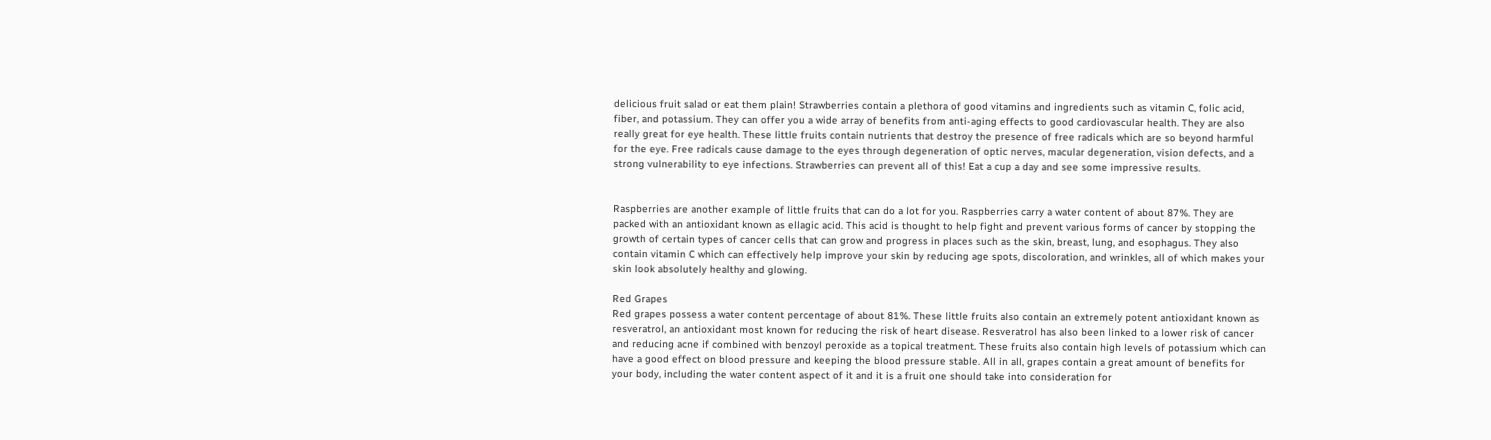delicious fruit salad or eat them plain! Strawberries contain a plethora of good vitamins and ingredients such as vitamin C, folic acid, fiber, and potassium. They can offer you a wide array of benefits from anti-aging effects to good cardiovascular health. They are also really great for eye health. These little fruits contain nutrients that destroy the presence of free radicals which are so beyond harmful for the eye. Free radicals cause damage to the eyes through degeneration of optic nerves, macular degeneration, vision defects, and a strong vulnerability to eye infections. Strawberries can prevent all of this! Eat a cup a day and see some impressive results.


Raspberries are another example of little fruits that can do a lot for you. Raspberries carry a water content of about 87%. They are packed with an antioxidant known as ellagic acid. This acid is thought to help fight and prevent various forms of cancer by stopping the growth of certain types of cancer cells that can grow and progress in places such as the skin, breast, lung, and esophagus. They also contain vitamin C which can effectively help improve your skin by reducing age spots, discoloration, and wrinkles, all of which makes your skin look absolutely healthy and glowing.

Red Grapes
Red grapes possess a water content percentage of about 81%. These little fruits also contain an extremely potent antioxidant known as resveratrol, an antioxidant most known for reducing the risk of heart disease. Resveratrol has also been linked to a lower risk of cancer and reducing acne if combined with benzoyl peroxide as a topical treatment. These fruits also contain high levels of potassium which can have a good effect on blood pressure and keeping the blood pressure stable. All in all, grapes contain a great amount of benefits for your body, including the water content aspect of it and it is a fruit one should take into consideration for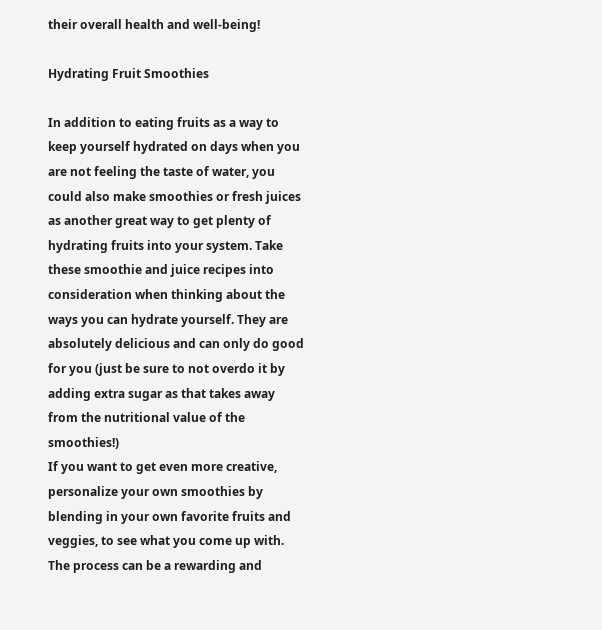their overall health and well-being!

Hydrating Fruit Smoothies

In addition to eating fruits as a way to keep yourself hydrated on days when you are not feeling the taste of water, you could also make smoothies or fresh juices as another great way to get plenty of hydrating fruits into your system. Take these smoothie and juice recipes into consideration when thinking about the ways you can hydrate yourself. They are absolutely delicious and can only do good for you (just be sure to not overdo it by adding extra sugar as that takes away from the nutritional value of the smoothies!)
If you want to get even more creative, personalize your own smoothies by blending in your own favorite fruits and veggies, to see what you come up with. The process can be a rewarding and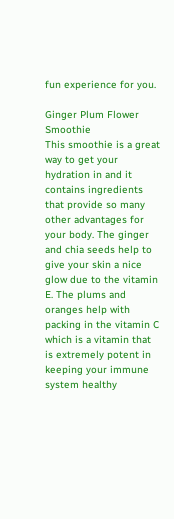fun experience for you.

Ginger Plum Flower Smoothie
This smoothie is a great way to get your hydration in and it contains ingredients that provide so many other advantages for your body. The ginger and chia seeds help to give your skin a nice glow due to the vitamin E. The plums and oranges help with packing in the vitamin C which is a vitamin that is extremely potent in keeping your immune system healthy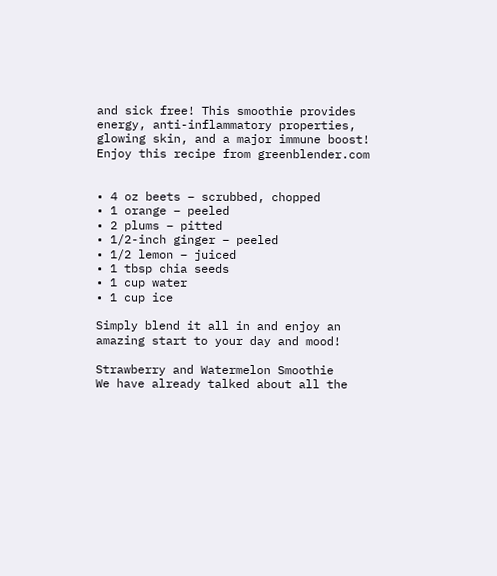and sick free! This smoothie provides energy, anti-inflammatory properties, glowing skin, and a major immune boost! Enjoy this recipe from greenblender.com


• 4 oz beets – scrubbed, chopped
• 1 orange – peeled
• 2 plums – pitted
• 1/2-inch ginger – peeled
• 1/2 lemon – juiced
• 1 tbsp chia seeds
• 1 cup water
• 1 cup ice

Simply blend it all in and enjoy an amazing start to your day and mood!

Strawberry and Watermelon Smoothie
We have already talked about all the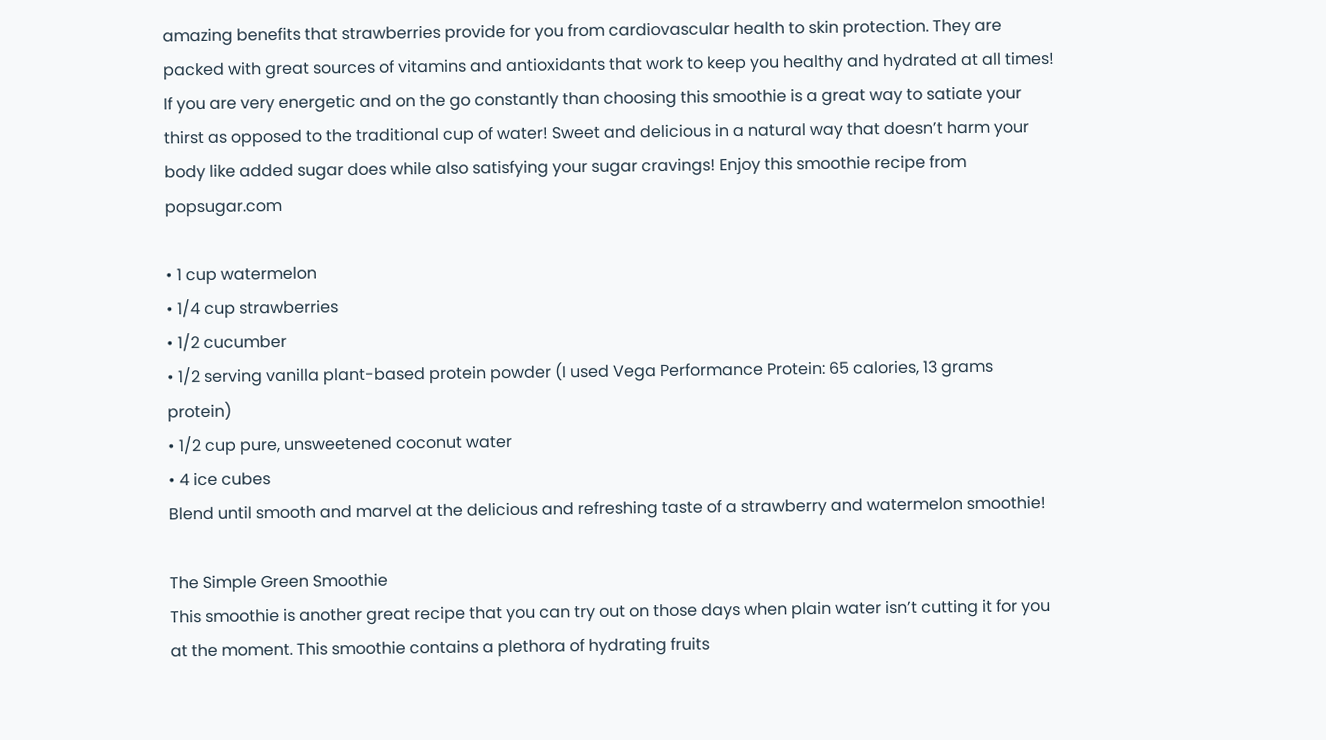amazing benefits that strawberries provide for you from cardiovascular health to skin protection. They are packed with great sources of vitamins and antioxidants that work to keep you healthy and hydrated at all times! If you are very energetic and on the go constantly than choosing this smoothie is a great way to satiate your thirst as opposed to the traditional cup of water! Sweet and delicious in a natural way that doesn’t harm your body like added sugar does while also satisfying your sugar cravings! Enjoy this smoothie recipe from popsugar.com

• 1 cup watermelon
• 1/4 cup strawberries
• 1/2 cucumber
• 1/2 serving vanilla plant-based protein powder (I used Vega Performance Protein: 65 calories, 13 grams protein)
• 1/2 cup pure, unsweetened coconut water
• 4 ice cubes
Blend until smooth and marvel at the delicious and refreshing taste of a strawberry and watermelon smoothie!

The Simple Green Smoothie
This smoothie is another great recipe that you can try out on those days when plain water isn’t cutting it for you at the moment. This smoothie contains a plethora of hydrating fruits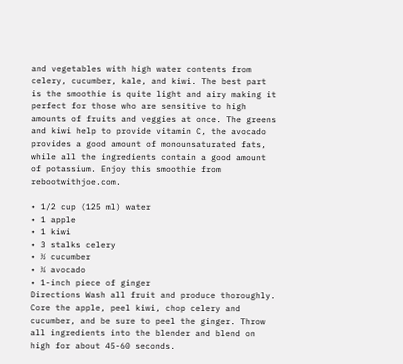and vegetables with high water contents from celery, cucumber, kale, and kiwi. The best part is the smoothie is quite light and airy making it perfect for those who are sensitive to high amounts of fruits and veggies at once. The greens and kiwi help to provide vitamin C, the avocado provides a good amount of monounsaturated fats, while all the ingredients contain a good amount of potassium. Enjoy this smoothie from rebootwithjoe.com.

• 1/2 cup (125 ml) water
• 1 apple
• 1 kiwi
• 3 stalks celery
• ½ cucumber
• ¼ avocado
• 1-inch piece of ginger
Directions Wash all fruit and produce thoroughly. Core the apple, peel kiwi, chop celery and cucumber, and be sure to peel the ginger. Throw all ingredients into the blender and blend on high for about 45-60 seconds.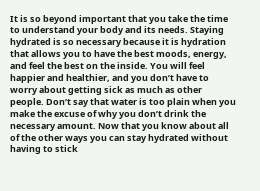It is so beyond important that you take the time to understand your body and its needs. Staying hydrated is so necessary because it is hydration that allows you to have the best moods, energy, and feel the best on the inside. You will feel happier and healthier, and you don’t have to worry about getting sick as much as other people. Don’t say that water is too plain when you make the excuse of why you don’t drink the necessary amount. Now that you know about all of the other ways you can stay hydrated without having to stick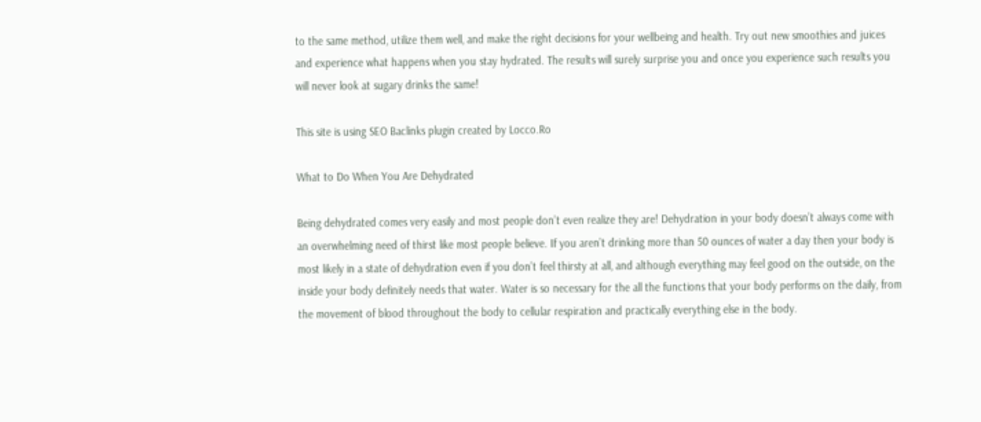to the same method, utilize them well, and make the right decisions for your wellbeing and health. Try out new smoothies and juices and experience what happens when you stay hydrated. The results will surely surprise you and once you experience such results you will never look at sugary drinks the same!

This site is using SEO Baclinks plugin created by Locco.Ro

What to Do When You Are Dehydrated

Being dehydrated comes very easily and most people don’t even realize they are! Dehydration in your body doesn’t always come with an overwhelming need of thirst like most people believe. If you aren’t drinking more than 50 ounces of water a day then your body is most likely in a state of dehydration even if you don’t feel thirsty at all, and although everything may feel good on the outside, on the inside your body definitely needs that water. Water is so necessary for the all the functions that your body performs on the daily, from the movement of blood throughout the body to cellular respiration and practically everything else in the body.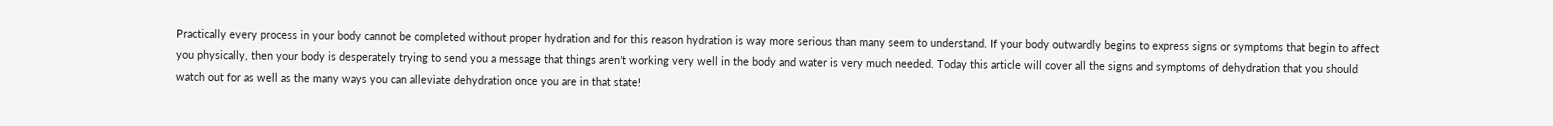Practically every process in your body cannot be completed without proper hydration and for this reason hydration is way more serious than many seem to understand. If your body outwardly begins to express signs or symptoms that begin to affect you physically, then your body is desperately trying to send you a message that things aren’t working very well in the body and water is very much needed. Today this article will cover all the signs and symptoms of dehydration that you should watch out for as well as the many ways you can alleviate dehydration once you are in that state!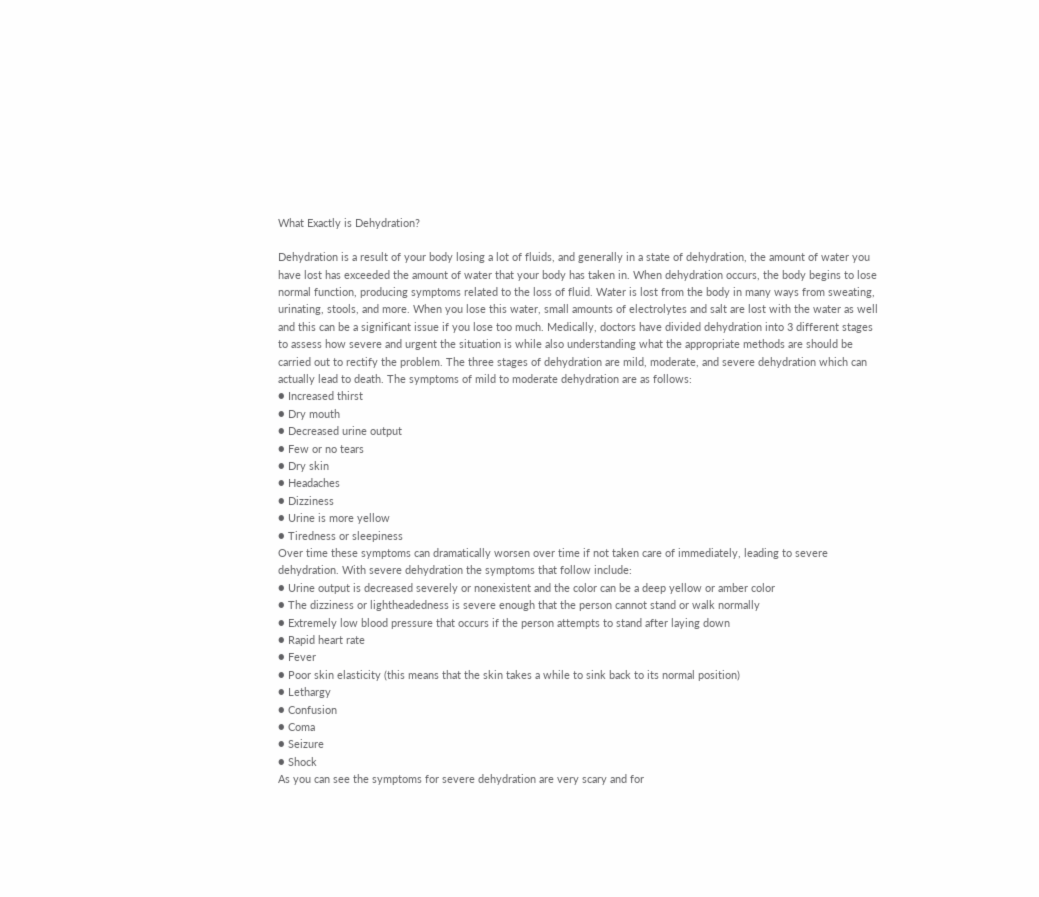What Exactly is Dehydration?

Dehydration is a result of your body losing a lot of fluids, and generally in a state of dehydration, the amount of water you have lost has exceeded the amount of water that your body has taken in. When dehydration occurs, the body begins to lose normal function, producing symptoms related to the loss of fluid. Water is lost from the body in many ways from sweating, urinating, stools, and more. When you lose this water, small amounts of electrolytes and salt are lost with the water as well and this can be a significant issue if you lose too much. Medically, doctors have divided dehydration into 3 different stages to assess how severe and urgent the situation is while also understanding what the appropriate methods are should be carried out to rectify the problem. The three stages of dehydration are mild, moderate, and severe dehydration which can actually lead to death. The symptoms of mild to moderate dehydration are as follows:
● Increased thirst
● Dry mouth
● Decreased urine output
● Few or no tears
● Dry skin
● Headaches
● Dizziness
● Urine is more yellow
● Tiredness or sleepiness
Over time these symptoms can dramatically worsen over time if not taken care of immediately, leading to severe dehydration. With severe dehydration the symptoms that follow include:
● Urine output is decreased severely or nonexistent and the color can be a deep yellow or amber color
● The dizziness or lightheadedness is severe enough that the person cannot stand or walk normally
● Extremely low blood pressure that occurs if the person attempts to stand after laying down
● Rapid heart rate
● Fever
● Poor skin elasticity (this means that the skin takes a while to sink back to its normal position)
● Lethargy
● Confusion
● Coma
● Seizure
● Shock
As you can see the symptoms for severe dehydration are very scary and for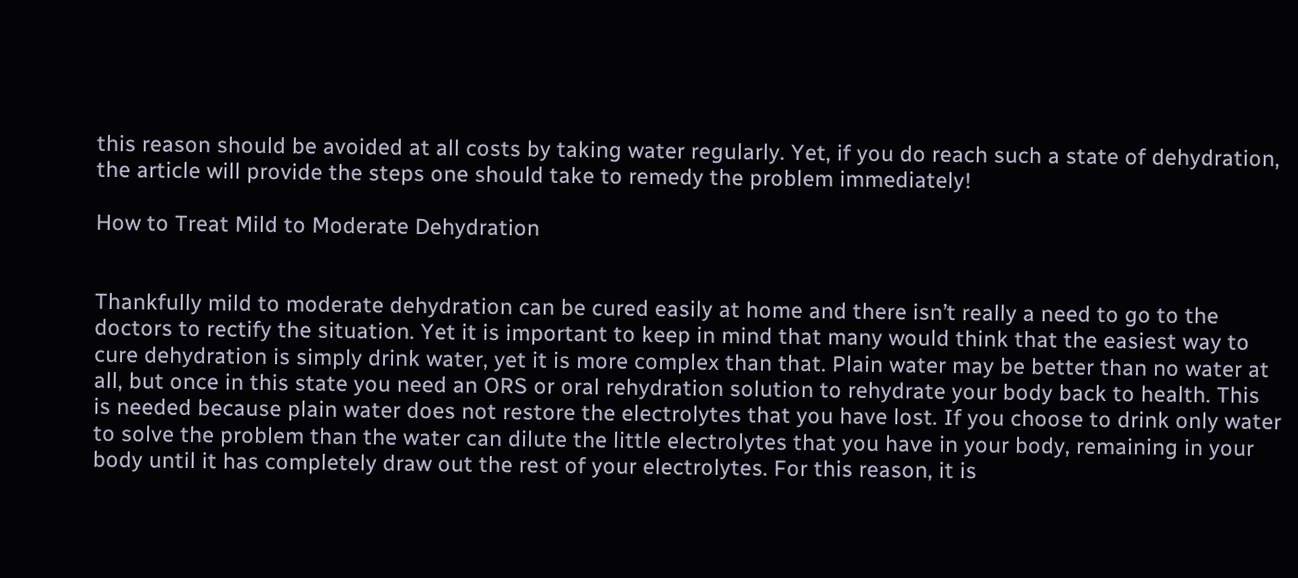this reason should be avoided at all costs by taking water regularly. Yet, if you do reach such a state of dehydration, the article will provide the steps one should take to remedy the problem immediately!

How to Treat Mild to Moderate Dehydration


Thankfully mild to moderate dehydration can be cured easily at home and there isn’t really a need to go to the doctors to rectify the situation. Yet it is important to keep in mind that many would think that the easiest way to cure dehydration is simply drink water, yet it is more complex than that. Plain water may be better than no water at all, but once in this state you need an ORS or oral rehydration solution to rehydrate your body back to health. This is needed because plain water does not restore the electrolytes that you have lost. If you choose to drink only water to solve the problem than the water can dilute the little electrolytes that you have in your body, remaining in your body until it has completely draw out the rest of your electrolytes. For this reason, it is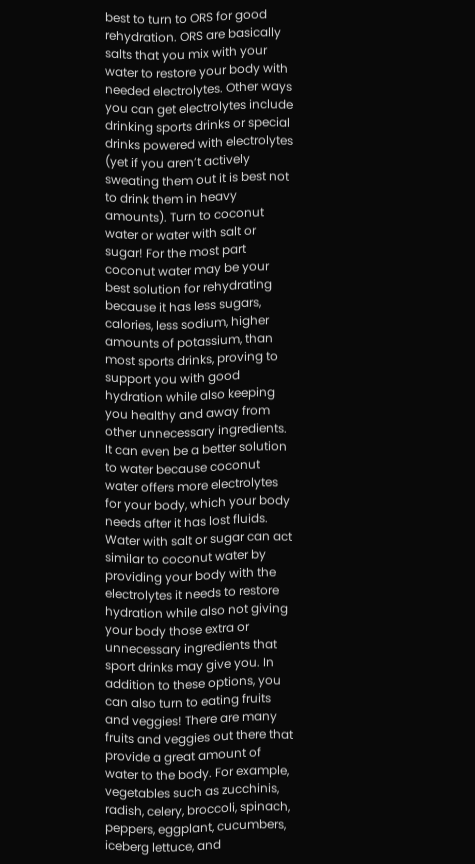best to turn to ORS for good rehydration. ORS are basically salts that you mix with your water to restore your body with needed electrolytes. Other ways you can get electrolytes include drinking sports drinks or special drinks powered with electrolytes (yet if you aren’t actively sweating them out it is best not to drink them in heavy amounts). Turn to coconut water or water with salt or sugar! For the most part coconut water may be your best solution for rehydrating because it has less sugars, calories, less sodium, higher amounts of potassium, than most sports drinks, proving to support you with good hydration while also keeping you healthy and away from other unnecessary ingredients. It can even be a better solution to water because coconut water offers more electrolytes for your body, which your body needs after it has lost fluids. Water with salt or sugar can act similar to coconut water by providing your body with the electrolytes it needs to restore hydration while also not giving your body those extra or unnecessary ingredients that sport drinks may give you. In addition to these options, you can also turn to eating fruits and veggies! There are many fruits and veggies out there that provide a great amount of water to the body. For example, vegetables such as zucchinis, radish, celery, broccoli, spinach, peppers, eggplant, cucumbers, iceberg lettuce, and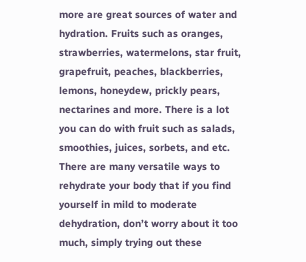more are great sources of water and hydration. Fruits such as oranges, strawberries, watermelons, star fruit, grapefruit, peaches, blackberries, lemons, honeydew, prickly pears, nectarines and more. There is a lot you can do with fruit such as salads, smoothies, juices, sorbets, and etc. There are many versatile ways to rehydrate your body that if you find yourself in mild to moderate dehydration, don’t worry about it too much, simply trying out these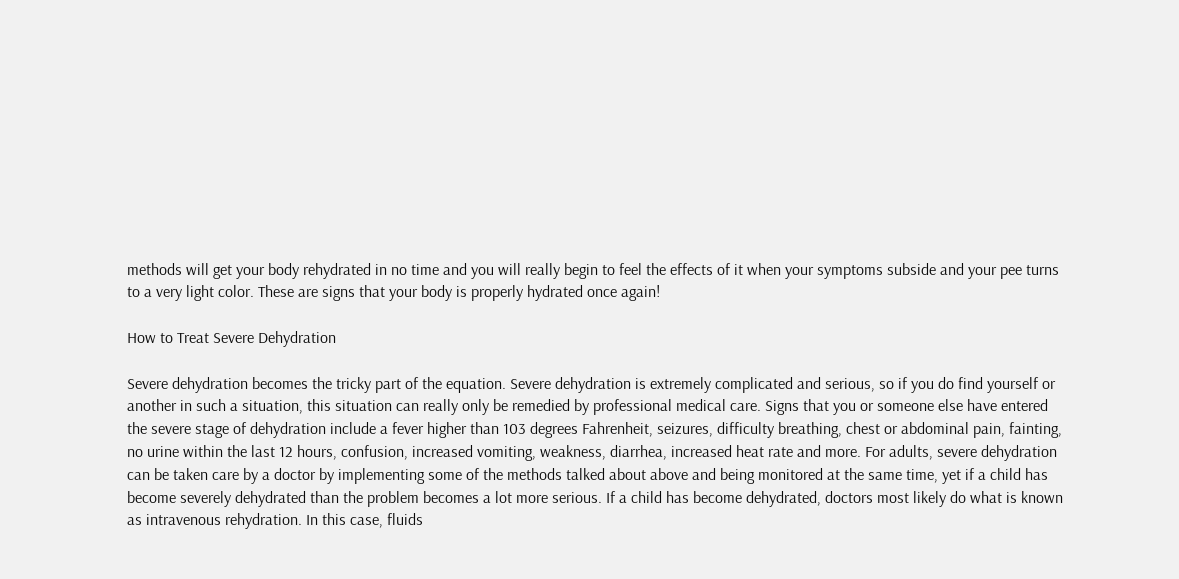methods will get your body rehydrated in no time and you will really begin to feel the effects of it when your symptoms subside and your pee turns to a very light color. These are signs that your body is properly hydrated once again!

How to Treat Severe Dehydration

Severe dehydration becomes the tricky part of the equation. Severe dehydration is extremely complicated and serious, so if you do find yourself or another in such a situation, this situation can really only be remedied by professional medical care. Signs that you or someone else have entered the severe stage of dehydration include a fever higher than 103 degrees Fahrenheit, seizures, difficulty breathing, chest or abdominal pain, fainting, no urine within the last 12 hours, confusion, increased vomiting, weakness, diarrhea, increased heat rate and more. For adults, severe dehydration can be taken care by a doctor by implementing some of the methods talked about above and being monitored at the same time, yet if a child has become severely dehydrated than the problem becomes a lot more serious. If a child has become dehydrated, doctors most likely do what is known as intravenous rehydration. In this case, fluids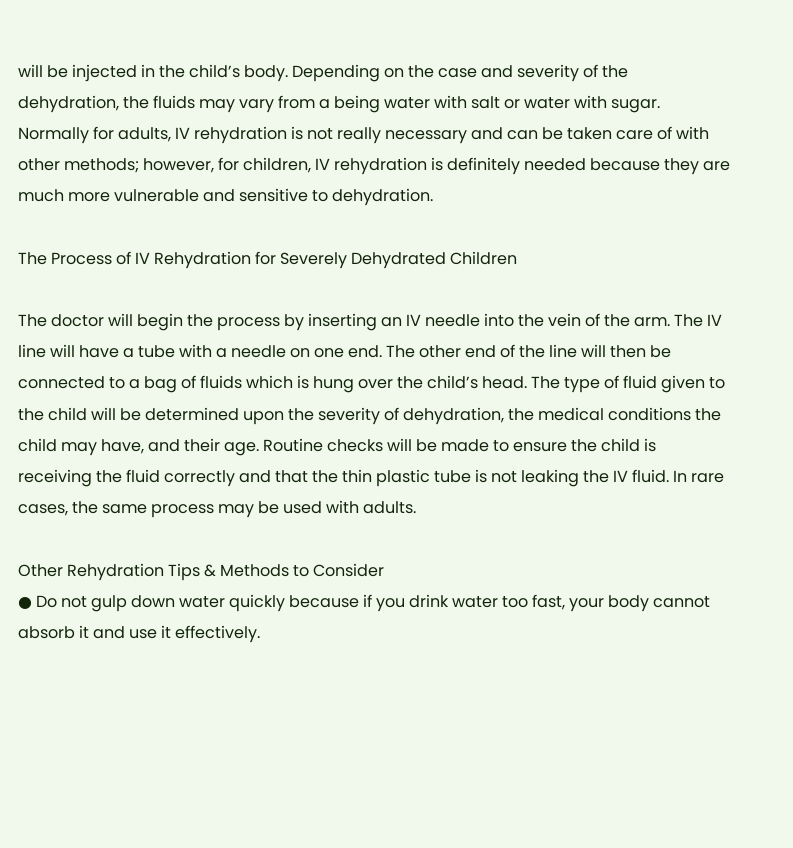will be injected in the child’s body. Depending on the case and severity of the dehydration, the fluids may vary from a being water with salt or water with sugar. Normally for adults, IV rehydration is not really necessary and can be taken care of with other methods; however, for children, IV rehydration is definitely needed because they are much more vulnerable and sensitive to dehydration.

The Process of IV Rehydration for Severely Dehydrated Children

The doctor will begin the process by inserting an IV needle into the vein of the arm. The IV line will have a tube with a needle on one end. The other end of the line will then be connected to a bag of fluids which is hung over the child’s head. The type of fluid given to the child will be determined upon the severity of dehydration, the medical conditions the child may have, and their age. Routine checks will be made to ensure the child is receiving the fluid correctly and that the thin plastic tube is not leaking the IV fluid. In rare cases, the same process may be used with adults.

Other Rehydration Tips & Methods to Consider
● Do not gulp down water quickly because if you drink water too fast, your body cannot absorb it and use it effectively.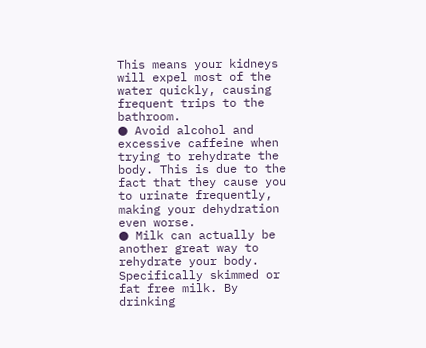This means your kidneys will expel most of the water quickly, causing frequent trips to the bathroom.
● Avoid alcohol and excessive caffeine when trying to rehydrate the body. This is due to the fact that they cause you to urinate frequently, making your dehydration even worse.
● Milk can actually be another great way to rehydrate your body. Specifically skimmed or fat free milk. By drinking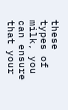these types of milk, you can ensure that your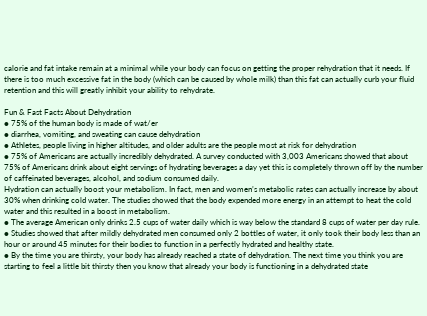calorie and fat intake remain at a minimal while your body can focus on getting the proper rehydration that it needs. If there is too much excessive fat in the body (which can be caused by whole milk) than this fat can actually curb your fluid retention and this will greatly inhibit your ability to rehydrate.

Fun & Fast Facts About Dehydration
● 75% of the human body is made of wat/er
● diarrhea, vomiting, and sweating can cause dehydration
● Athletes, people living in higher altitudes, and older adults are the people most at risk for dehydration
● 75% of Americans are actually incredibly dehydrated. A survey conducted with 3,003 Americans showed that about 75% of Americans drink about eight servings of hydrating beverages a day yet this is completely thrown off by the number of caffeinated beverages, alcohol, and sodium consumed daily.
Hydration can actually boost your metabolism. In fact, men and women’s metabolic rates can actually increase by about 30% when drinking cold water. The studies showed that the body expended more energy in an attempt to heat the cold water and this resulted in a boost in metabolism.
● The average American only drinks 2.5 cups of water daily which is way below the standard 8 cups of water per day rule.
● Studies showed that after mildly dehydrated men consumed only 2 bottles of water, it only took their body less than an hour or around 45 minutes for their bodies to function in a perfectly hydrated and healthy state.
● By the time you are thirsty, your body has already reached a state of dehydration. The next time you think you are starting to feel a little bit thirsty then you know that already your body is functioning in a dehydrated state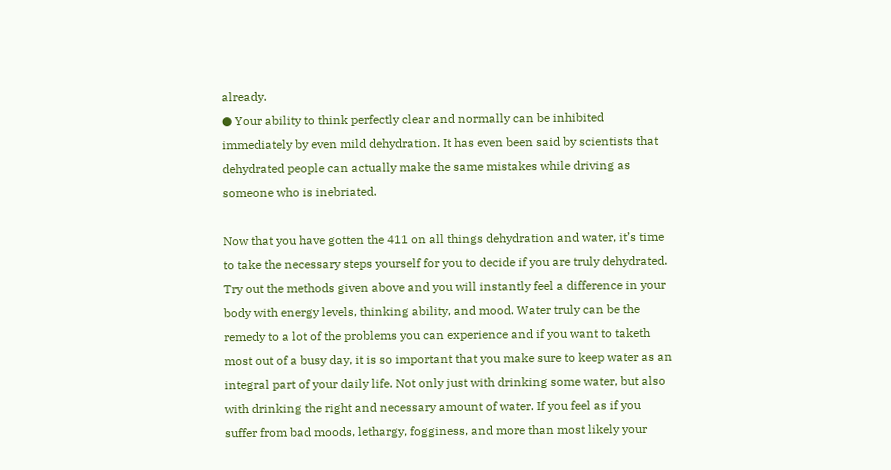already.
● Your ability to think perfectly clear and normally can be inhibited immediately by even mild dehydration. It has even been said by scientists that dehydrated people can actually make the same mistakes while driving as someone who is inebriated.

Now that you have gotten the 411 on all things dehydration and water, it’s time to take the necessary steps yourself for you to decide if you are truly dehydrated. Try out the methods given above and you will instantly feel a difference in your body with energy levels, thinking ability, and mood. Water truly can be the remedy to a lot of the problems you can experience and if you want to taketh most out of a busy day, it is so important that you make sure to keep water as an integral part of your daily life. Not only just with drinking some water, but also with drinking the right and necessary amount of water. If you feel as if you suffer from bad moods, lethargy, fogginess, and more than most likely your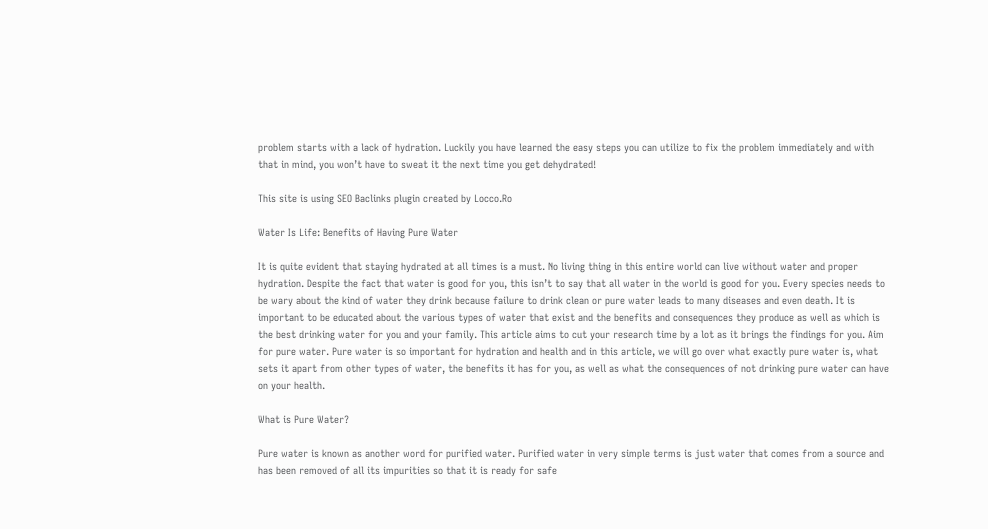problem starts with a lack of hydration. Luckily you have learned the easy steps you can utilize to fix the problem immediately and with that in mind, you won’t have to sweat it the next time you get dehydrated!

This site is using SEO Baclinks plugin created by Locco.Ro

Water Is Life: Benefits of Having Pure Water

It is quite evident that staying hydrated at all times is a must. No living thing in this entire world can live without water and proper hydration. Despite the fact that water is good for you, this isn’t to say that all water in the world is good for you. Every species needs to be wary about the kind of water they drink because failure to drink clean or pure water leads to many diseases and even death. It is important to be educated about the various types of water that exist and the benefits and consequences they produce as well as which is the best drinking water for you and your family. This article aims to cut your research time by a lot as it brings the findings for you. Aim for pure water. Pure water is so important for hydration and health and in this article, we will go over what exactly pure water is, what sets it apart from other types of water, the benefits it has for you, as well as what the consequences of not drinking pure water can have on your health.

What is Pure Water?

Pure water is known as another word for purified water. Purified water in very simple terms is just water that comes from a source and has been removed of all its impurities so that it is ready for safe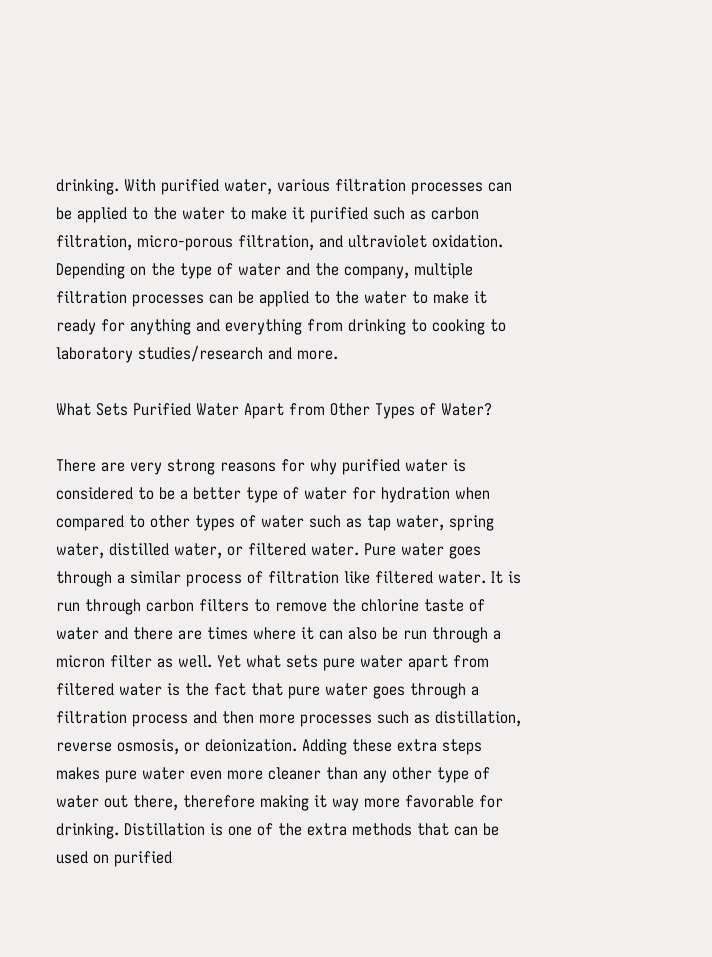drinking. With purified water, various filtration processes can be applied to the water to make it purified such as carbon filtration, micro-porous filtration, and ultraviolet oxidation. Depending on the type of water and the company, multiple filtration processes can be applied to the water to make it ready for anything and everything from drinking to cooking to laboratory studies/research and more.

What Sets Purified Water Apart from Other Types of Water?

There are very strong reasons for why purified water is considered to be a better type of water for hydration when compared to other types of water such as tap water, spring water, distilled water, or filtered water. Pure water goes through a similar process of filtration like filtered water. It is run through carbon filters to remove the chlorine taste of water and there are times where it can also be run through a micron filter as well. Yet what sets pure water apart from filtered water is the fact that pure water goes through a filtration process and then more processes such as distillation, reverse osmosis, or deionization. Adding these extra steps makes pure water even more cleaner than any other type of water out there, therefore making it way more favorable for drinking. Distillation is one of the extra methods that can be used on purified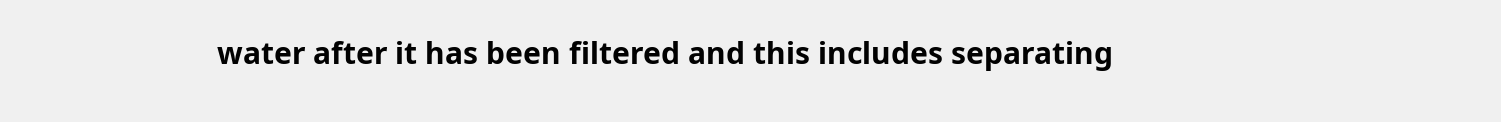water after it has been filtered and this includes separating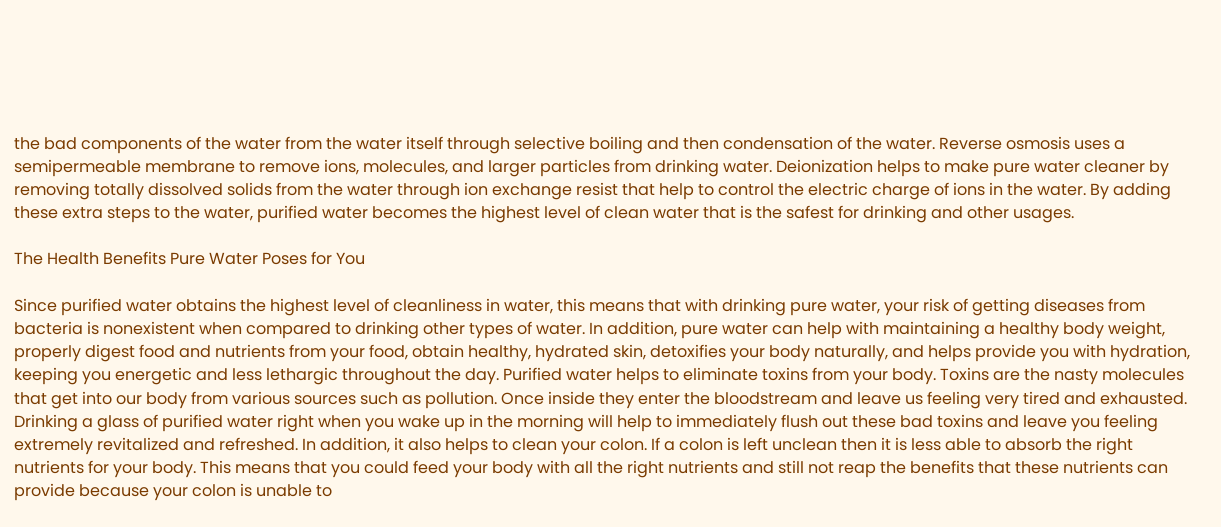the bad components of the water from the water itself through selective boiling and then condensation of the water. Reverse osmosis uses a semipermeable membrane to remove ions, molecules, and larger particles from drinking water. Deionization helps to make pure water cleaner by removing totally dissolved solids from the water through ion exchange resist that help to control the electric charge of ions in the water. By adding these extra steps to the water, purified water becomes the highest level of clean water that is the safest for drinking and other usages.

The Health Benefits Pure Water Poses for You

Since purified water obtains the highest level of cleanliness in water, this means that with drinking pure water, your risk of getting diseases from bacteria is nonexistent when compared to drinking other types of water. In addition, pure water can help with maintaining a healthy body weight, properly digest food and nutrients from your food, obtain healthy, hydrated skin, detoxifies your body naturally, and helps provide you with hydration, keeping you energetic and less lethargic throughout the day. Purified water helps to eliminate toxins from your body. Toxins are the nasty molecules that get into our body from various sources such as pollution. Once inside they enter the bloodstream and leave us feeling very tired and exhausted. Drinking a glass of purified water right when you wake up in the morning will help to immediately flush out these bad toxins and leave you feeling extremely revitalized and refreshed. In addition, it also helps to clean your colon. If a colon is left unclean then it is less able to absorb the right nutrients for your body. This means that you could feed your body with all the right nutrients and still not reap the benefits that these nutrients can provide because your colon is unable to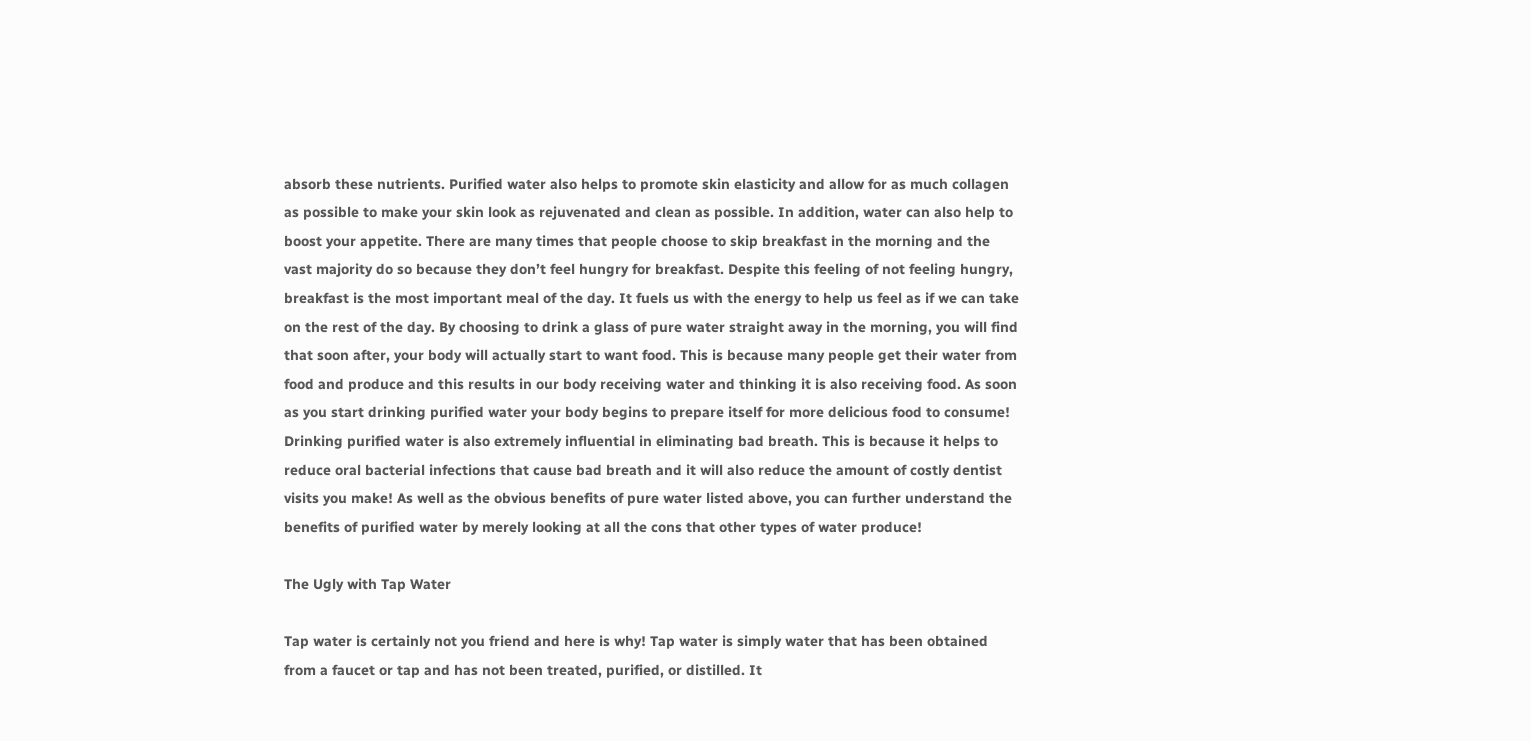absorb these nutrients. Purified water also helps to promote skin elasticity and allow for as much collagen as possible to make your skin look as rejuvenated and clean as possible. In addition, water can also help to boost your appetite. There are many times that people choose to skip breakfast in the morning and the vast majority do so because they don’t feel hungry for breakfast. Despite this feeling of not feeling hungry, breakfast is the most important meal of the day. It fuels us with the energy to help us feel as if we can take on the rest of the day. By choosing to drink a glass of pure water straight away in the morning, you will find that soon after, your body will actually start to want food. This is because many people get their water from food and produce and this results in our body receiving water and thinking it is also receiving food. As soon as you start drinking purified water your body begins to prepare itself for more delicious food to consume! Drinking purified water is also extremely influential in eliminating bad breath. This is because it helps to reduce oral bacterial infections that cause bad breath and it will also reduce the amount of costly dentist visits you make! As well as the obvious benefits of pure water listed above, you can further understand the benefits of purified water by merely looking at all the cons that other types of water produce!

The Ugly with Tap Water

Tap water is certainly not you friend and here is why! Tap water is simply water that has been obtained from a faucet or tap and has not been treated, purified, or distilled. It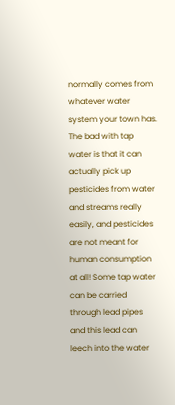normally comes from whatever water system your town has. The bad with tap water is that it can actually pick up pesticides from water and streams really easily, and pesticides are not meant for human consumption at all! Some tap water can be carried through lead pipes and this lead can leech into the water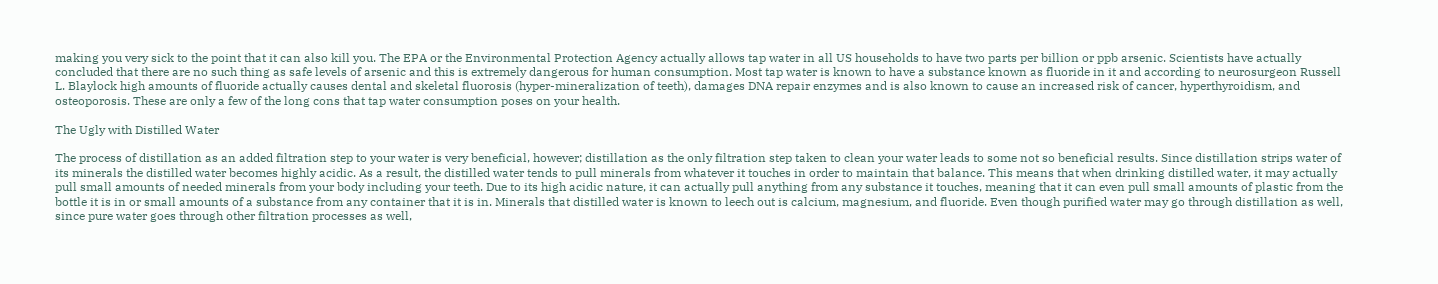making you very sick to the point that it can also kill you. The EPA or the Environmental Protection Agency actually allows tap water in all US households to have two parts per billion or ppb arsenic. Scientists have actually concluded that there are no such thing as safe levels of arsenic and this is extremely dangerous for human consumption. Most tap water is known to have a substance known as fluoride in it and according to neurosurgeon Russell L. Blaylock high amounts of fluoride actually causes dental and skeletal fluorosis (hyper-mineralization of teeth), damages DNA repair enzymes and is also known to cause an increased risk of cancer, hyperthyroidism, and osteoporosis. These are only a few of the long cons that tap water consumption poses on your health.

The Ugly with Distilled Water

The process of distillation as an added filtration step to your water is very beneficial, however; distillation as the only filtration step taken to clean your water leads to some not so beneficial results. Since distillation strips water of its minerals the distilled water becomes highly acidic. As a result, the distilled water tends to pull minerals from whatever it touches in order to maintain that balance. This means that when drinking distilled water, it may actually pull small amounts of needed minerals from your body including your teeth. Due to its high acidic nature, it can actually pull anything from any substance it touches, meaning that it can even pull small amounts of plastic from the bottle it is in or small amounts of a substance from any container that it is in. Minerals that distilled water is known to leech out is calcium, magnesium, and fluoride. Even though purified water may go through distillation as well, since pure water goes through other filtration processes as well,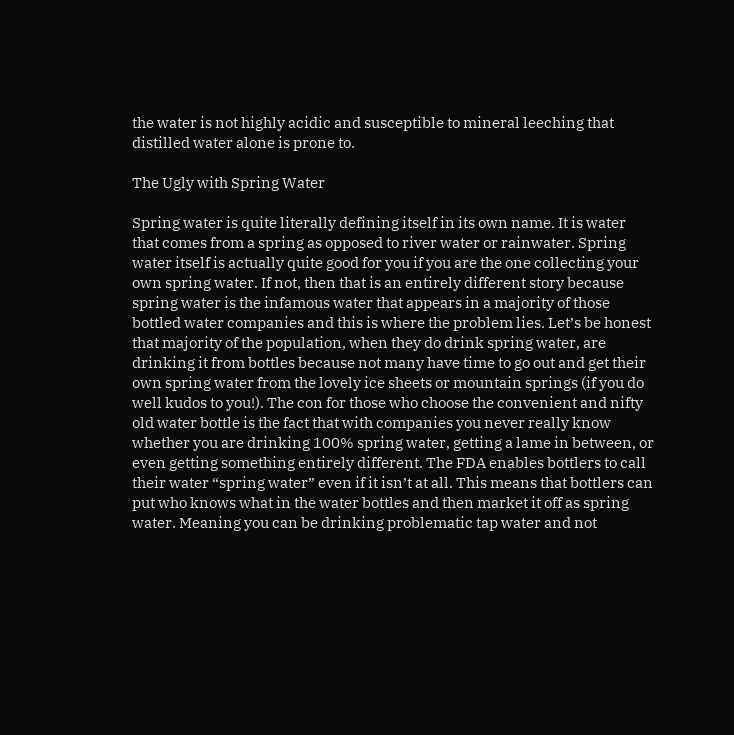the water is not highly acidic and susceptible to mineral leeching that distilled water alone is prone to.

The Ugly with Spring Water

Spring water is quite literally defining itself in its own name. It is water that comes from a spring as opposed to river water or rainwater. Spring water itself is actually quite good for you if you are the one collecting your own spring water. If not, then that is an entirely different story because spring water is the infamous water that appears in a majority of those bottled water companies and this is where the problem lies. Let’s be honest that majority of the population, when they do drink spring water, are drinking it from bottles because not many have time to go out and get their own spring water from the lovely ice sheets or mountain springs (if you do well kudos to you!). The con for those who choose the convenient and nifty old water bottle is the fact that with companies you never really know whether you are drinking 100% spring water, getting a lame in between, or even getting something entirely different. The FDA enables bottlers to call their water “spring water” even if it isn’t at all. This means that bottlers can put who knows what in the water bottles and then market it off as spring water. Meaning you can be drinking problematic tap water and not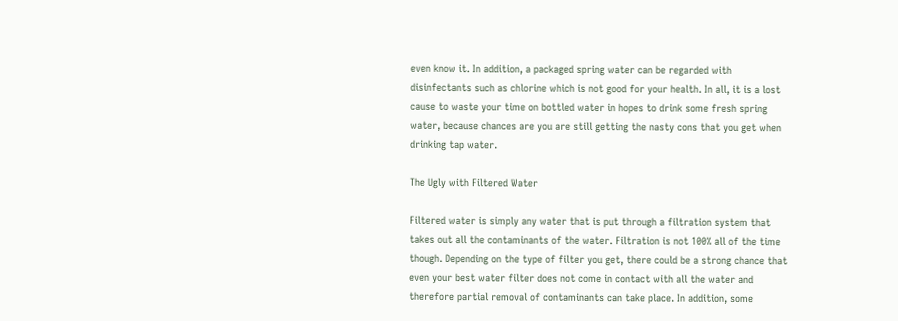even know it. In addition, a packaged spring water can be regarded with disinfectants such as chlorine which is not good for your health. In all, it is a lost cause to waste your time on bottled water in hopes to drink some fresh spring water, because chances are you are still getting the nasty cons that you get when drinking tap water.

The Ugly with Filtered Water

Filtered water is simply any water that is put through a filtration system that takes out all the contaminants of the water. Filtration is not 100% all of the time though. Depending on the type of filter you get, there could be a strong chance that even your best water filter does not come in contact with all the water and therefore partial removal of contaminants can take place. In addition, some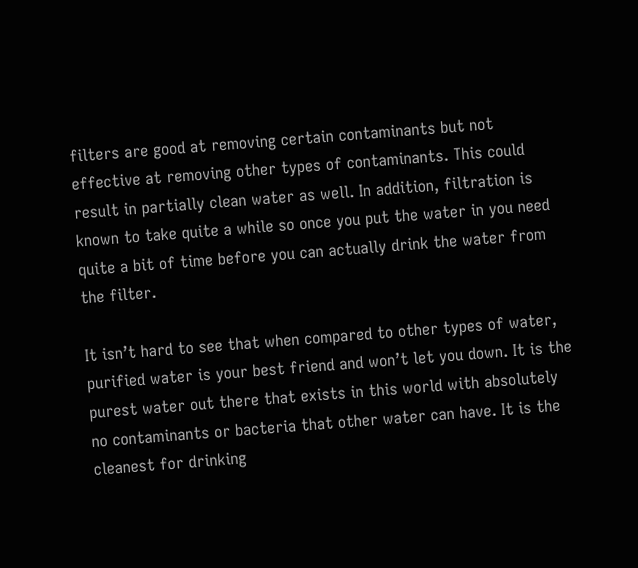filters are good at removing certain contaminants but not effective at removing other types of contaminants. This could result in partially clean water as well. In addition, filtration is known to take quite a while so once you put the water in you need quite a bit of time before you can actually drink the water from the filter.

It isn’t hard to see that when compared to other types of water, purified water is your best friend and won’t let you down. It is the purest water out there that exists in this world with absolutely no contaminants or bacteria that other water can have. It is the cleanest for drinking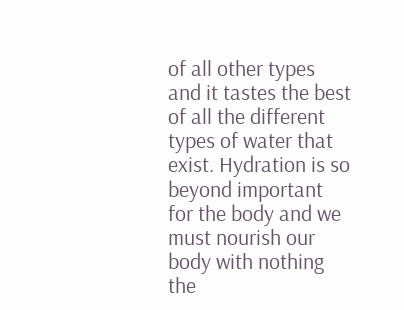of all other types and it tastes the best of all the different types of water that exist. Hydration is so beyond important for the body and we must nourish our body with nothing the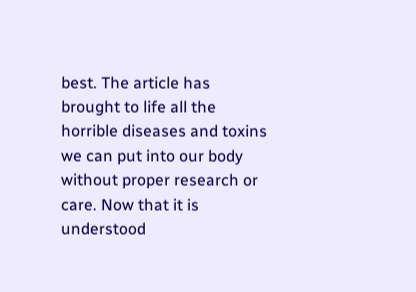best. The article has brought to life all the horrible diseases and toxins we can put into our body without proper research or care. Now that it is understood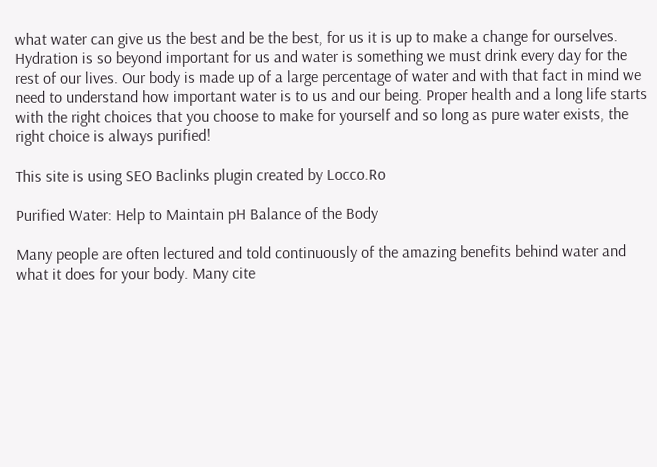what water can give us the best and be the best, for us it is up to make a change for ourselves. Hydration is so beyond important for us and water is something we must drink every day for the rest of our lives. Our body is made up of a large percentage of water and with that fact in mind we need to understand how important water is to us and our being. Proper health and a long life starts with the right choices that you choose to make for yourself and so long as pure water exists, the right choice is always purified!

This site is using SEO Baclinks plugin created by Locco.Ro

Purified Water: Help to Maintain pH Balance of the Body

Many people are often lectured and told continuously of the amazing benefits behind water and what it does for your body. Many cite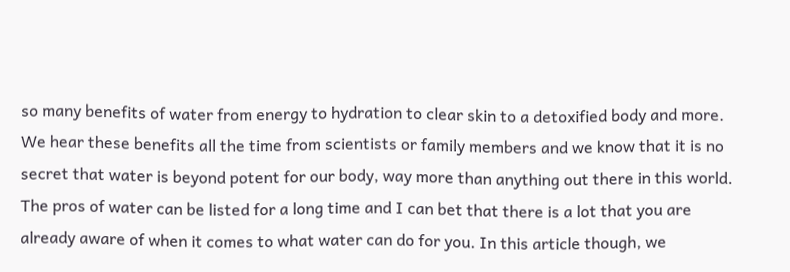so many benefits of water from energy to hydration to clear skin to a detoxified body and more. We hear these benefits all the time from scientists or family members and we know that it is no secret that water is beyond potent for our body, way more than anything out there in this world. The pros of water can be listed for a long time and I can bet that there is a lot that you are already aware of when it comes to what water can do for you. In this article though, we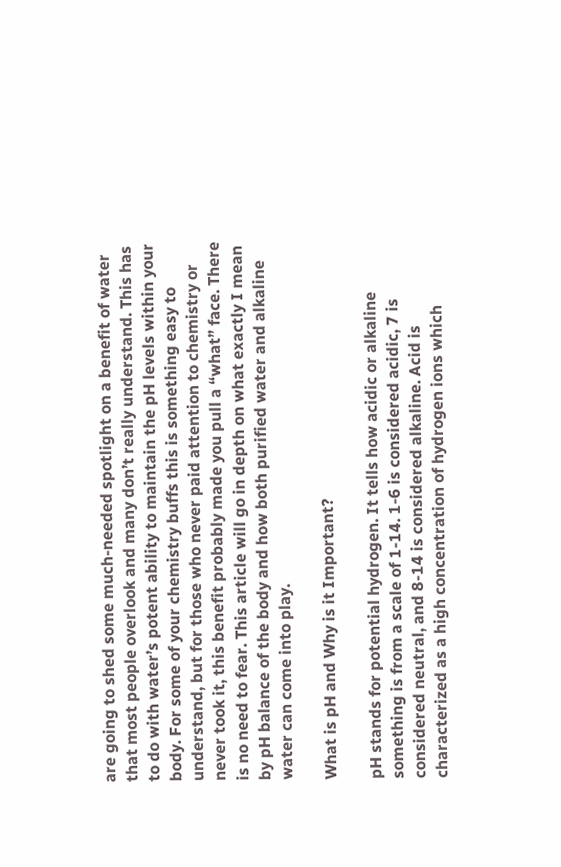are going to shed some much-needed spotlight on a benefit of water that most people overlook and many don’t really understand. This has to do with water’s potent ability to maintain the pH levels within your body. For some of your chemistry buffs this is something easy to understand, but for those who never paid attention to chemistry or never took it, this benefit probably made you pull a “what” face. There is no need to fear. This article will go in depth on what exactly I mean by pH balance of the body and how both purified water and alkaline water can come into play.

What is pH and Why is it Important?

pH stands for potential hydrogen. It tells how acidic or alkaline something is from a scale of 1-14. 1-6 is considered acidic, 7 is considered neutral, and 8-14 is considered alkaline. Acid is characterized as a high concentration of hydrogen ions which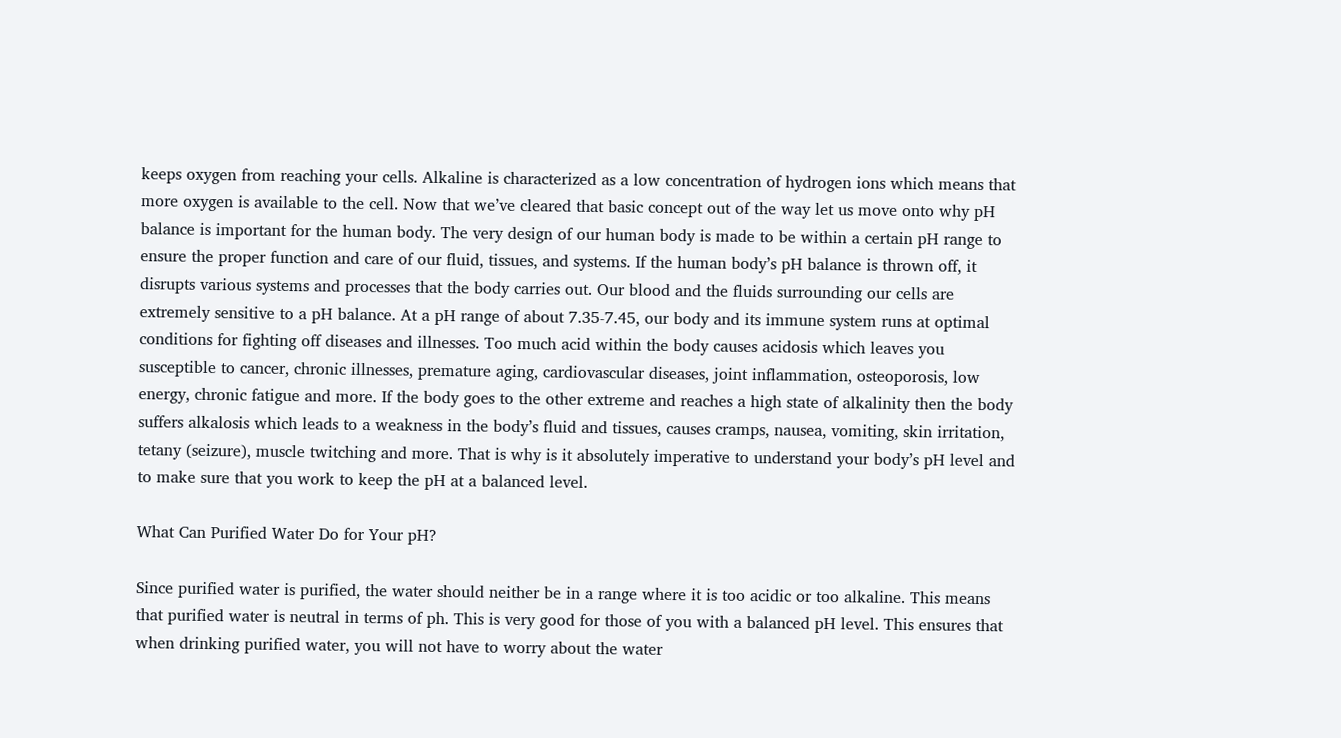keeps oxygen from reaching your cells. Alkaline is characterized as a low concentration of hydrogen ions which means that more oxygen is available to the cell. Now that we’ve cleared that basic concept out of the way let us move onto why pH balance is important for the human body. The very design of our human body is made to be within a certain pH range to ensure the proper function and care of our fluid, tissues, and systems. If the human body’s pH balance is thrown off, it disrupts various systems and processes that the body carries out. Our blood and the fluids surrounding our cells are extremely sensitive to a pH balance. At a pH range of about 7.35-7.45, our body and its immune system runs at optimal conditions for fighting off diseases and illnesses. Too much acid within the body causes acidosis which leaves you susceptible to cancer, chronic illnesses, premature aging, cardiovascular diseases, joint inflammation, osteoporosis, low energy, chronic fatigue and more. If the body goes to the other extreme and reaches a high state of alkalinity then the body suffers alkalosis which leads to a weakness in the body’s fluid and tissues, causes cramps, nausea, vomiting, skin irritation, tetany (seizure), muscle twitching and more. That is why is it absolutely imperative to understand your body’s pH level and to make sure that you work to keep the pH at a balanced level.

What Can Purified Water Do for Your pH?

Since purified water is purified, the water should neither be in a range where it is too acidic or too alkaline. This means that purified water is neutral in terms of ph. This is very good for those of you with a balanced pH level. This ensures that when drinking purified water, you will not have to worry about the water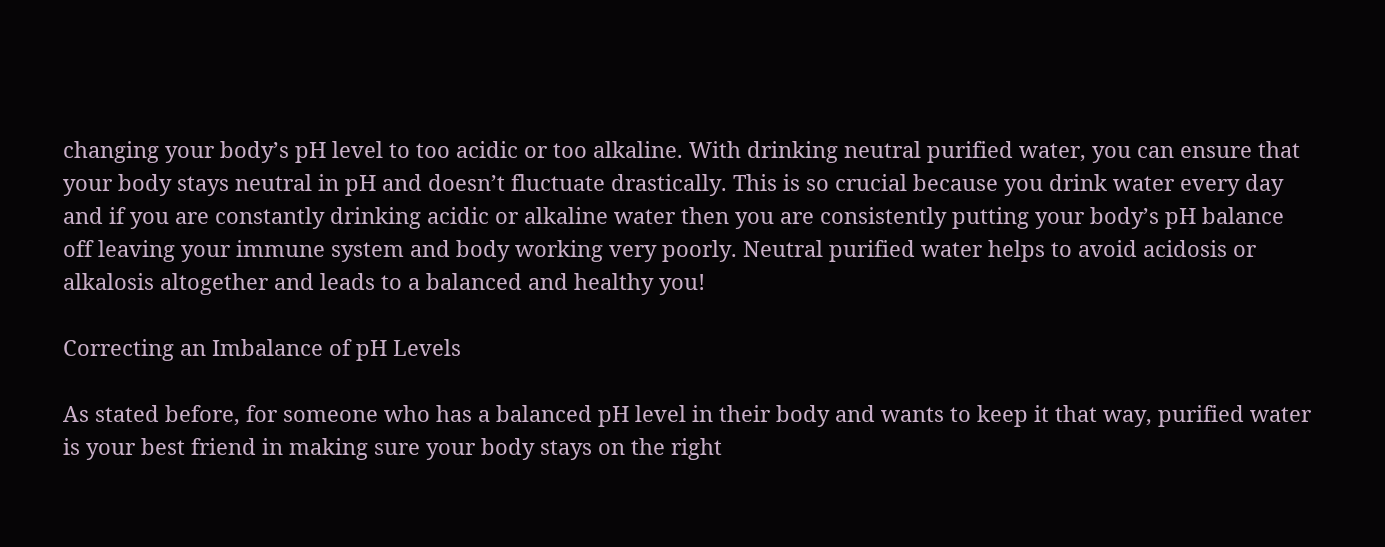changing your body’s pH level to too acidic or too alkaline. With drinking neutral purified water, you can ensure that your body stays neutral in pH and doesn’t fluctuate drastically. This is so crucial because you drink water every day and if you are constantly drinking acidic or alkaline water then you are consistently putting your body’s pH balance off leaving your immune system and body working very poorly. Neutral purified water helps to avoid acidosis or alkalosis altogether and leads to a balanced and healthy you!

Correcting an Imbalance of pH Levels

As stated before, for someone who has a balanced pH level in their body and wants to keep it that way, purified water is your best friend in making sure your body stays on the right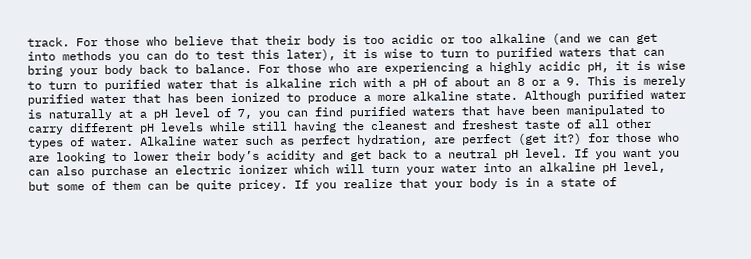track. For those who believe that their body is too acidic or too alkaline (and we can get into methods you can do to test this later), it is wise to turn to purified waters that can bring your body back to balance. For those who are experiencing a highly acidic pH, it is wise to turn to purified water that is alkaline rich with a pH of about an 8 or a 9. This is merely purified water that has been ionized to produce a more alkaline state. Although purified water is naturally at a pH level of 7, you can find purified waters that have been manipulated to carry different pH levels while still having the cleanest and freshest taste of all other types of water. Alkaline water such as perfect hydration, are perfect (get it?) for those who are looking to lower their body’s acidity and get back to a neutral pH level. If you want you can also purchase an electric ionizer which will turn your water into an alkaline pH level, but some of them can be quite pricey. If you realize that your body is in a state of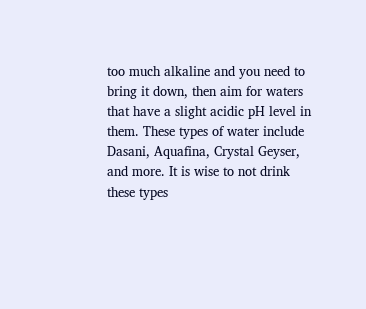too much alkaline and you need to bring it down, then aim for waters that have a slight acidic pH level in them. These types of water include Dasani, Aquafina, Crystal Geyser, and more. It is wise to not drink these types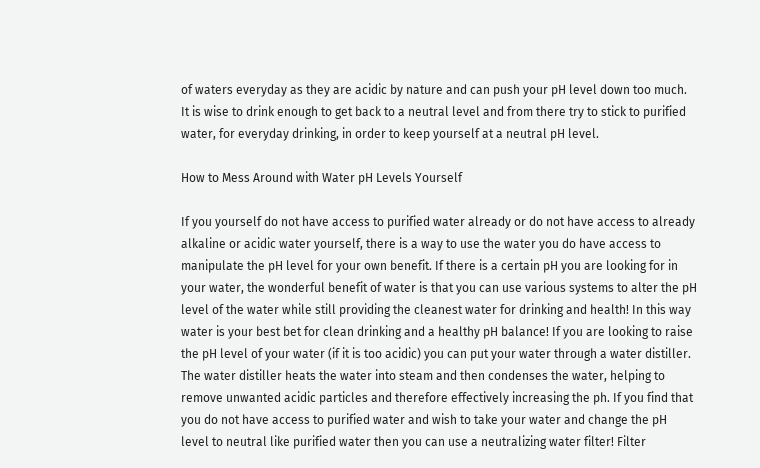of waters everyday as they are acidic by nature and can push your pH level down too much. It is wise to drink enough to get back to a neutral level and from there try to stick to purified water, for everyday drinking, in order to keep yourself at a neutral pH level.

How to Mess Around with Water pH Levels Yourself

If you yourself do not have access to purified water already or do not have access to already alkaline or acidic water yourself, there is a way to use the water you do have access to manipulate the pH level for your own benefit. If there is a certain pH you are looking for in your water, the wonderful benefit of water is that you can use various systems to alter the pH level of the water while still providing the cleanest water for drinking and health! In this way water is your best bet for clean drinking and a healthy pH balance! If you are looking to raise the pH level of your water (if it is too acidic) you can put your water through a water distiller. The water distiller heats the water into steam and then condenses the water, helping to remove unwanted acidic particles and therefore effectively increasing the ph. If you find that you do not have access to purified water and wish to take your water and change the pH level to neutral like purified water then you can use a neutralizing water filter! Filter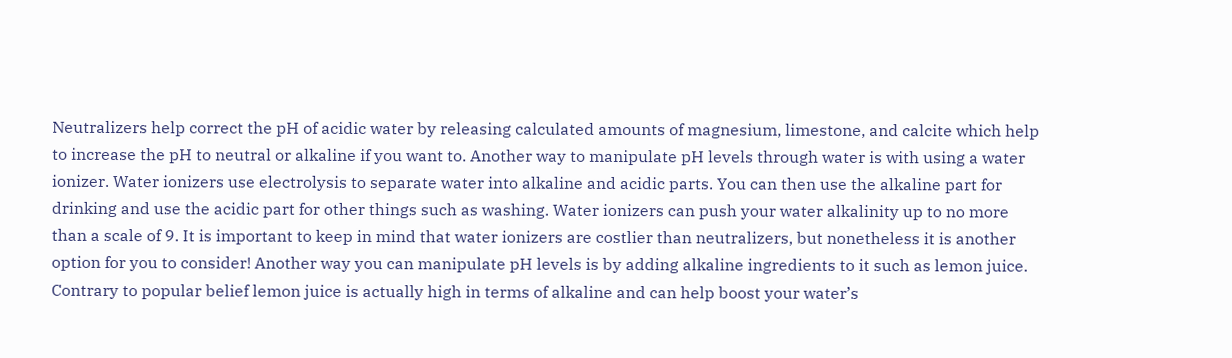Neutralizers help correct the pH of acidic water by releasing calculated amounts of magnesium, limestone, and calcite which help to increase the pH to neutral or alkaline if you want to. Another way to manipulate pH levels through water is with using a water ionizer. Water ionizers use electrolysis to separate water into alkaline and acidic parts. You can then use the alkaline part for drinking and use the acidic part for other things such as washing. Water ionizers can push your water alkalinity up to no more than a scale of 9. It is important to keep in mind that water ionizers are costlier than neutralizers, but nonetheless it is another option for you to consider! Another way you can manipulate pH levels is by adding alkaline ingredients to it such as lemon juice. Contrary to popular belief lemon juice is actually high in terms of alkaline and can help boost your water’s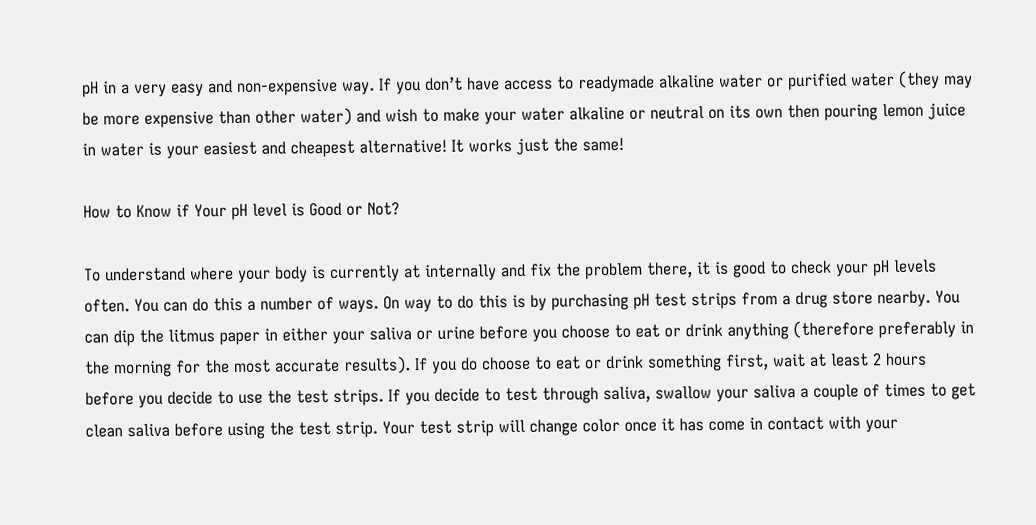pH in a very easy and non-expensive way. If you don’t have access to readymade alkaline water or purified water (they may be more expensive than other water) and wish to make your water alkaline or neutral on its own then pouring lemon juice in water is your easiest and cheapest alternative! It works just the same!

How to Know if Your pH level is Good or Not?

To understand where your body is currently at internally and fix the problem there, it is good to check your pH levels often. You can do this a number of ways. On way to do this is by purchasing pH test strips from a drug store nearby. You can dip the litmus paper in either your saliva or urine before you choose to eat or drink anything (therefore preferably in the morning for the most accurate results). If you do choose to eat or drink something first, wait at least 2 hours before you decide to use the test strips. If you decide to test through saliva, swallow your saliva a couple of times to get clean saliva before using the test strip. Your test strip will change color once it has come in contact with your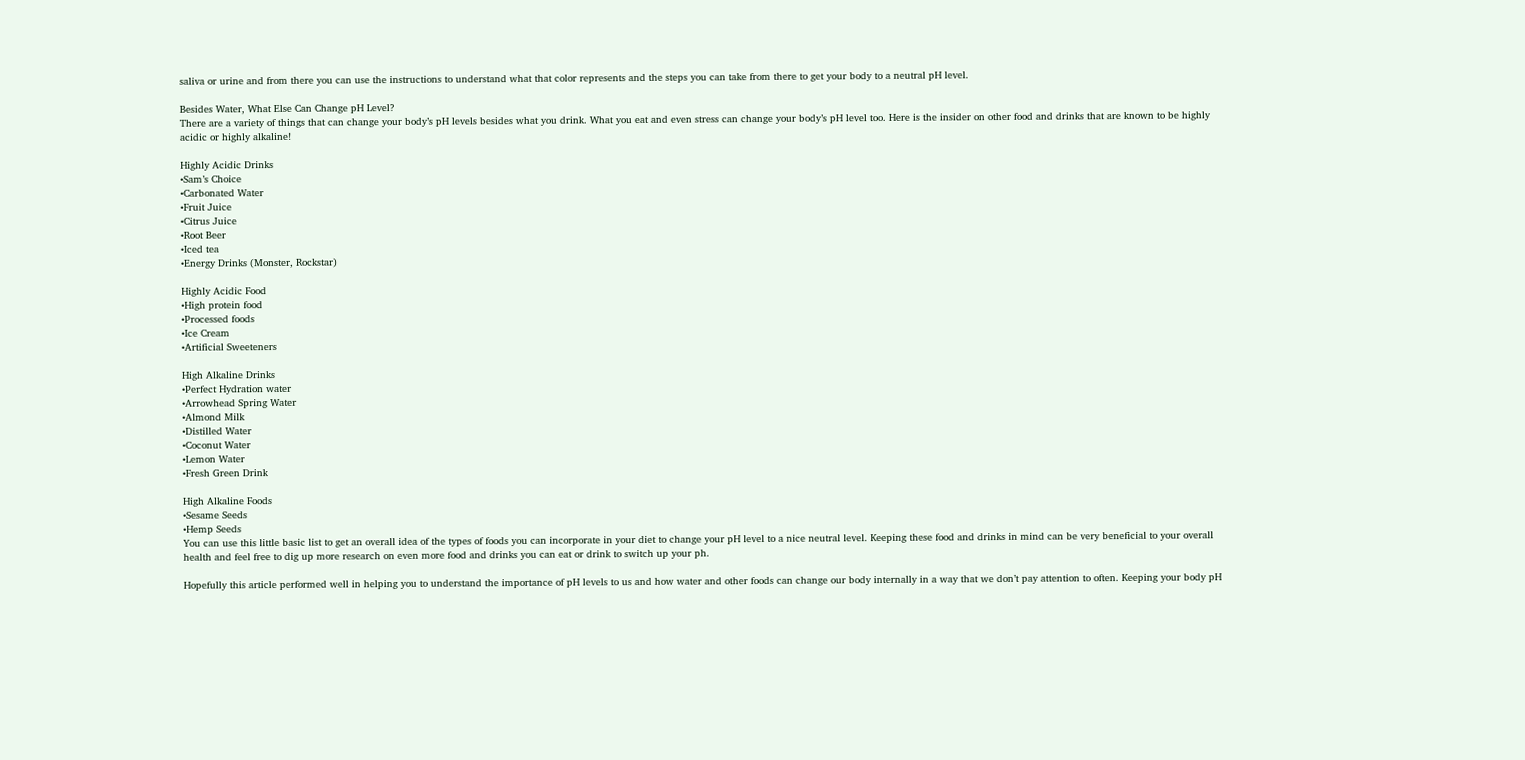saliva or urine and from there you can use the instructions to understand what that color represents and the steps you can take from there to get your body to a neutral pH level.

Besides Water, What Else Can Change pH Level?
There are a variety of things that can change your body’s pH levels besides what you drink. What you eat and even stress can change your body’s pH level too. Here is the insider on other food and drinks that are known to be highly acidic or highly alkaline!

Highly Acidic Drinks
•Sam’s Choice
•Carbonated Water
•Fruit Juice
•Citrus Juice
•Root Beer
•Iced tea
•Energy Drinks (Monster, Rockstar)

Highly Acidic Food
•High protein food
•Processed foods
•Ice Cream
•Artificial Sweeteners

High Alkaline Drinks
•Perfect Hydration water
•Arrowhead Spring Water
•Almond Milk
•Distilled Water
•Coconut Water
•Lemon Water
•Fresh Green Drink

High Alkaline Foods
•Sesame Seeds
•Hemp Seeds
You can use this little basic list to get an overall idea of the types of foods you can incorporate in your diet to change your pH level to a nice neutral level. Keeping these food and drinks in mind can be very beneficial to your overall health and feel free to dig up more research on even more food and drinks you can eat or drink to switch up your ph.

Hopefully this article performed well in helping you to understand the importance of pH levels to us and how water and other foods can change our body internally in a way that we don’t pay attention to often. Keeping your body pH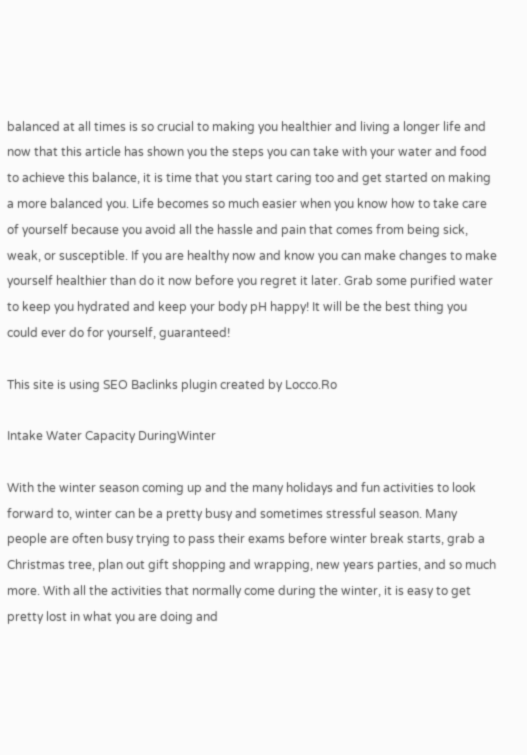balanced at all times is so crucial to making you healthier and living a longer life and now that this article has shown you the steps you can take with your water and food to achieve this balance, it is time that you start caring too and get started on making a more balanced you. Life becomes so much easier when you know how to take care of yourself because you avoid all the hassle and pain that comes from being sick, weak, or susceptible. If you are healthy now and know you can make changes to make yourself healthier than do it now before you regret it later. Grab some purified water to keep you hydrated and keep your body pH happy! It will be the best thing you could ever do for yourself, guaranteed!

This site is using SEO Baclinks plugin created by Locco.Ro

Intake Water Capacity DuringWinter

With the winter season coming up and the many holidays and fun activities to look forward to, winter can be a pretty busy and sometimes stressful season. Many people are often busy trying to pass their exams before winter break starts, grab a Christmas tree, plan out gift shopping and wrapping, new years parties, and so much more. With all the activities that normally come during the winter, it is easy to get pretty lost in what you are doing and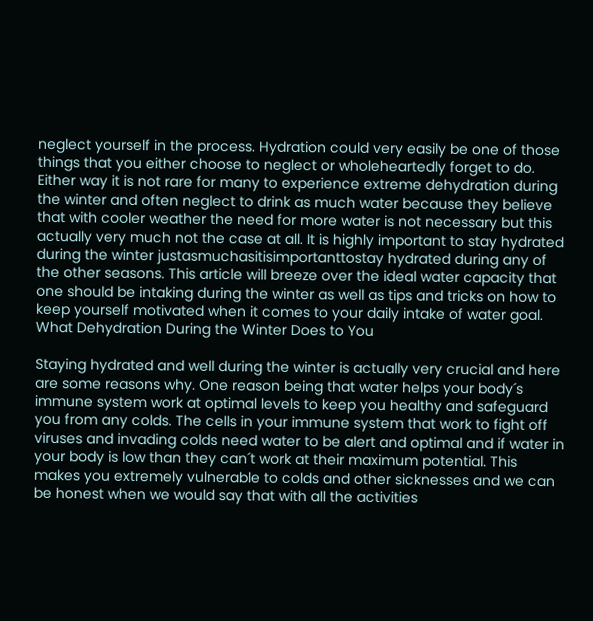neglect yourself in the process. Hydration could very easily be one of those things that you either choose to neglect or wholeheartedly forget to do. Either way it is not rare for many to experience extreme dehydration during the winter and often neglect to drink as much water because they believe that with cooler weather the need for more water is not necessary but this actually very much not the case at all. It is highly important to stay hydrated during the winter justasmuchasitisimportanttostay hydrated during any of the other seasons. This article will breeze over the ideal water capacity that one should be intaking during the winter as well as tips and tricks on how to keep yourself motivated when it comes to your daily intake of water goal.
What Dehydration During the Winter Does to You

Staying hydrated and well during the winter is actually very crucial and here are some reasons why. One reason being that water helps your body´s immune system work at optimal levels to keep you healthy and safeguard you from any colds. The cells in your immune system that work to fight off viruses and invading colds need water to be alert and optimal and if water in your body is low than they can´t work at their maximum potential. This makes you extremely vulnerable to colds and other sicknesses and we can be honest when we would say that with all the activities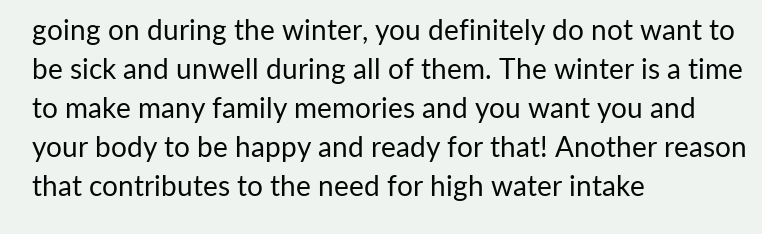going on during the winter, you definitely do not want to be sick and unwell during all of them. The winter is a time to make many family memories and you want you and your body to be happy and ready for that! Another reason that contributes to the need for high water intake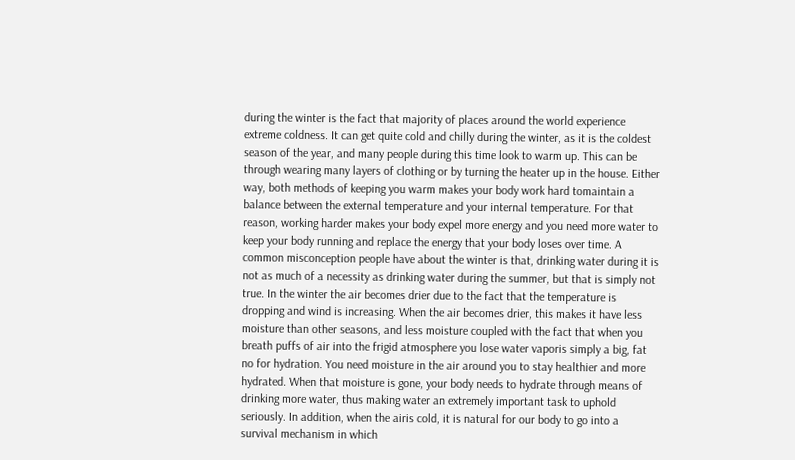during the winter is the fact that majority of places around the world experience extreme coldness. It can get quite cold and chilly during the winter, as it is the coldest season of the year, and many people during this time look to warm up. This can be through wearing many layers of clothing or by turning the heater up in the house. Either way, both methods of keeping you warm makes your body work hard tomaintain a balance between the external temperature and your internal temperature. For that reason, working harder makes your body expel more energy and you need more water to keep your body running and replace the energy that your body loses over time. A common misconception people have about the winter is that, drinking water during it is not as much of a necessity as drinking water during the summer, but that is simply not true. In the winter the air becomes drier due to the fact that the temperature is dropping and wind is increasing. When the air becomes drier, this makes it have less moisture than other seasons, and less moisture coupled with the fact that when you breath puffs of air into the frigid atmosphere you lose water vaporis simply a big, fat no for hydration. You need moisture in the air around you to stay healthier and more hydrated. When that moisture is gone, your body needs to hydrate through means of drinking more water, thus making water an extremely important task to uphold seriously. In addition, when the airis cold, it is natural for our body to go into a survival mechanism in which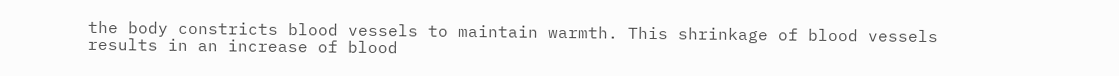the body constricts blood vessels to maintain warmth. This shrinkage of blood vessels results in an increase of blood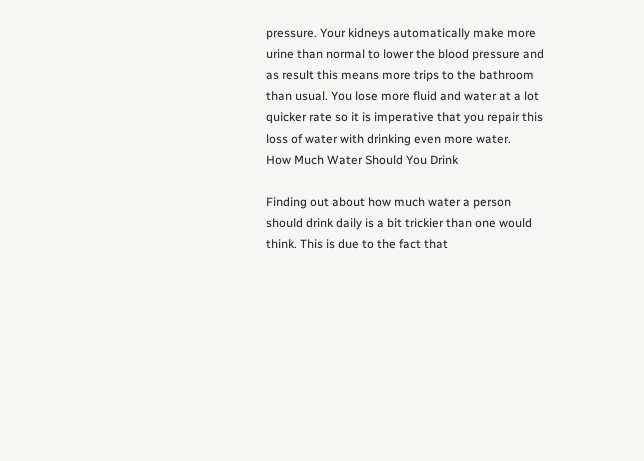pressure. Your kidneys automatically make more urine than normal to lower the blood pressure and as result this means more trips to the bathroom than usual. You lose more fluid and water at a lot quicker rate so it is imperative that you repair this loss of water with drinking even more water.
How Much Water Should You Drink

Finding out about how much water a person should drink daily is a bit trickier than one would think. This is due to the fact that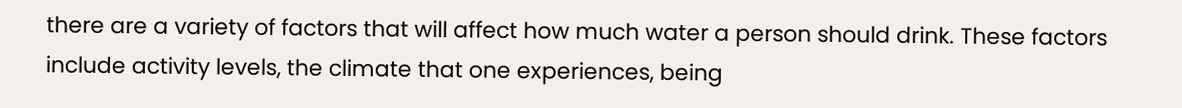there are a variety of factors that will affect how much water a person should drink. These factors include activity levels, the climate that one experiences, being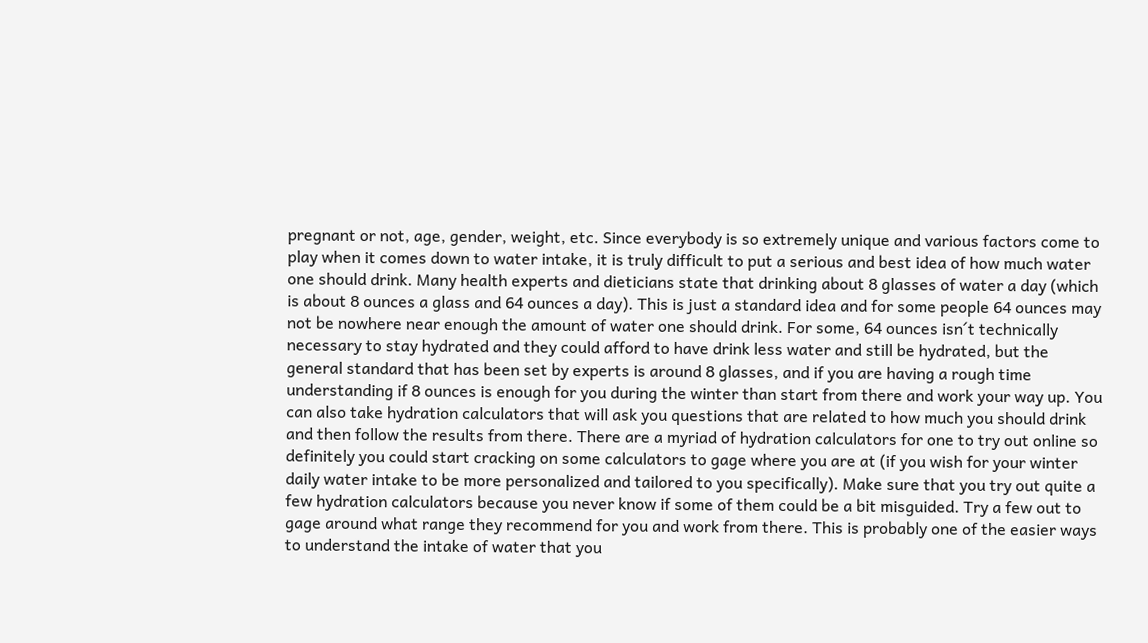pregnant or not, age, gender, weight, etc. Since everybody is so extremely unique and various factors come to play when it comes down to water intake, it is truly difficult to put a serious and best idea of how much water one should drink. Many health experts and dieticians state that drinking about 8 glasses of water a day (which is about 8 ounces a glass and 64 ounces a day). This is just a standard idea and for some people 64 ounces may not be nowhere near enough the amount of water one should drink. For some, 64 ounces isn´t technically necessary to stay hydrated and they could afford to have drink less water and still be hydrated, but the general standard that has been set by experts is around 8 glasses, and if you are having a rough time understanding if 8 ounces is enough for you during the winter than start from there and work your way up. You can also take hydration calculators that will ask you questions that are related to how much you should drink and then follow the results from there. There are a myriad of hydration calculators for one to try out online so definitely you could start cracking on some calculators to gage where you are at (if you wish for your winter daily water intake to be more personalized and tailored to you specifically). Make sure that you try out quite a few hydration calculators because you never know if some of them could be a bit misguided. Try a few out to gage around what range they recommend for you and work from there. This is probably one of the easier ways to understand the intake of water that you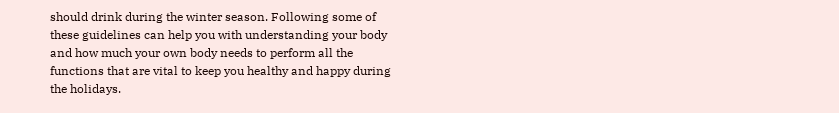should drink during the winter season. Following some of these guidelines can help you with understanding your body and how much your own body needs to perform all the functions that are vital to keep you healthy and happy during the holidays.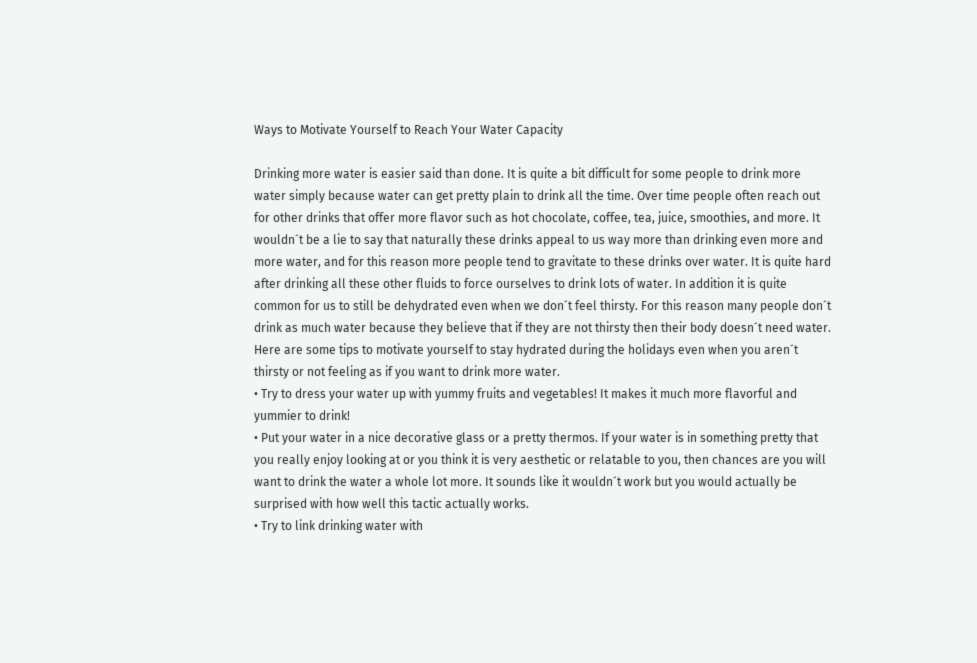Ways to Motivate Yourself to Reach Your Water Capacity

Drinking more water is easier said than done. It is quite a bit difficult for some people to drink more water simply because water can get pretty plain to drink all the time. Over time people often reach out for other drinks that offer more flavor such as hot chocolate, coffee, tea, juice, smoothies, and more. It wouldn´t be a lie to say that naturally these drinks appeal to us way more than drinking even more and more water, and for this reason more people tend to gravitate to these drinks over water. It is quite hard after drinking all these other fluids to force ourselves to drink lots of water. In addition it is quite common for us to still be dehydrated even when we don´t feel thirsty. For this reason many people don´t drink as much water because they believe that if they are not thirsty then their body doesn´t need water. Here are some tips to motivate yourself to stay hydrated during the holidays even when you aren´t thirsty or not feeling as if you want to drink more water.
• Try to dress your water up with yummy fruits and vegetables! It makes it much more flavorful and yummier to drink!
• Put your water in a nice decorative glass or a pretty thermos. If your water is in something pretty that you really enjoy looking at or you think it is very aesthetic or relatable to you, then chances are you will want to drink the water a whole lot more. It sounds like it wouldn´t work but you would actually be surprised with how well this tactic actually works.
• Try to link drinking water with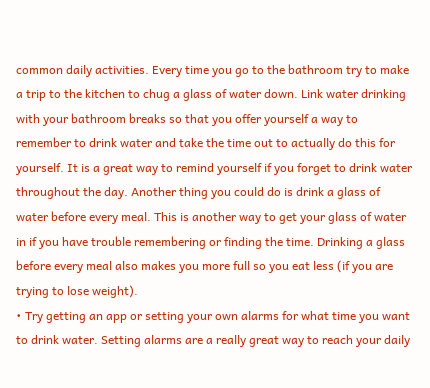common daily activities. Every time you go to the bathroom try to make a trip to the kitchen to chug a glass of water down. Link water drinking with your bathroom breaks so that you offer yourself a way to remember to drink water and take the time out to actually do this for yourself. It is a great way to remind yourself if you forget to drink water throughout the day. Another thing you could do is drink a glass of water before every meal. This is another way to get your glass of water in if you have trouble remembering or finding the time. Drinking a glass before every meal also makes you more full so you eat less (if you are trying to lose weight).
• Try getting an app or setting your own alarms for what time you want to drink water. Setting alarms are a really great way to reach your daily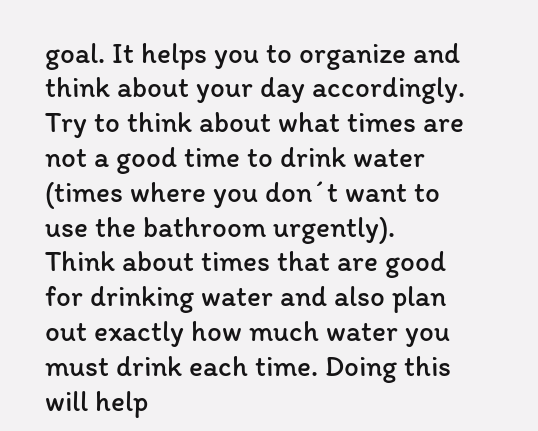goal. It helps you to organize and think about your day accordingly. Try to think about what times are not a good time to drink water (times where you don´t want to use the bathroom urgently). Think about times that are good for drinking water and also plan out exactly how much water you must drink each time. Doing this will help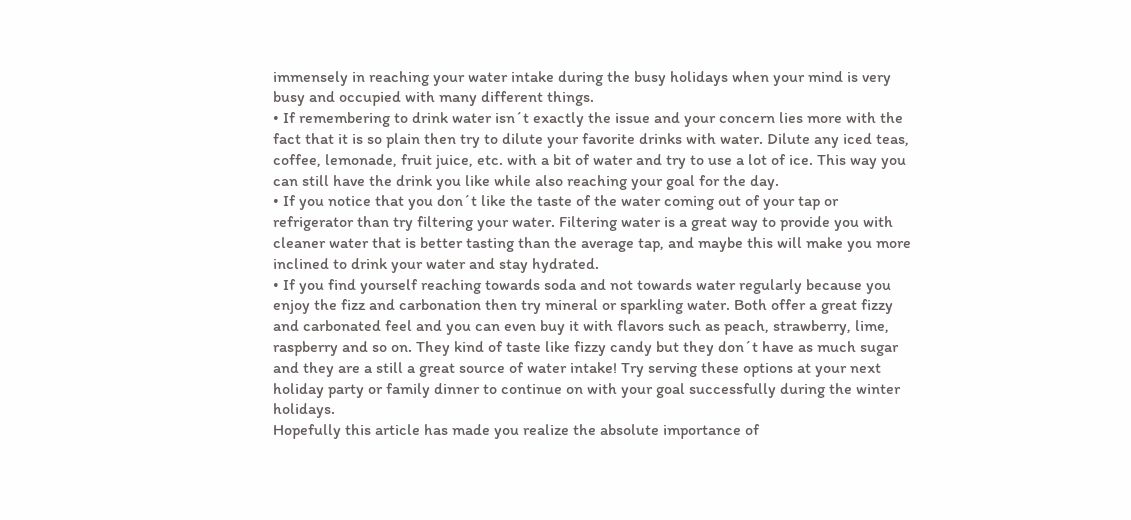immensely in reaching your water intake during the busy holidays when your mind is very busy and occupied with many different things.
• If remembering to drink water isn´t exactly the issue and your concern lies more with the fact that it is so plain then try to dilute your favorite drinks with water. Dilute any iced teas, coffee, lemonade, fruit juice, etc. with a bit of water and try to use a lot of ice. This way you can still have the drink you like while also reaching your goal for the day.
• If you notice that you don´t like the taste of the water coming out of your tap or refrigerator than try filtering your water. Filtering water is a great way to provide you with cleaner water that is better tasting than the average tap, and maybe this will make you more inclined to drink your water and stay hydrated.
• If you find yourself reaching towards soda and not towards water regularly because you enjoy the fizz and carbonation then try mineral or sparkling water. Both offer a great fizzy and carbonated feel and you can even buy it with flavors such as peach, strawberry, lime, raspberry and so on. They kind of taste like fizzy candy but they don´t have as much sugar and they are a still a great source of water intake! Try serving these options at your next holiday party or family dinner to continue on with your goal successfully during the winter holidays.
Hopefully this article has made you realize the absolute importance of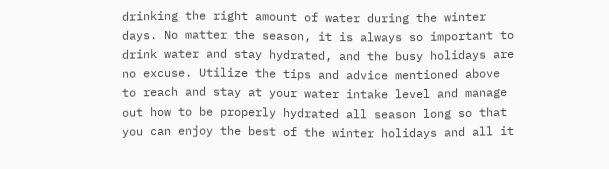drinking the right amount of water during the winter days. No matter the season, it is always so important to drink water and stay hydrated, and the busy holidays are no excuse. Utilize the tips and advice mentioned above to reach and stay at your water intake level and manage out how to be properly hydrated all season long so that you can enjoy the best of the winter holidays and all it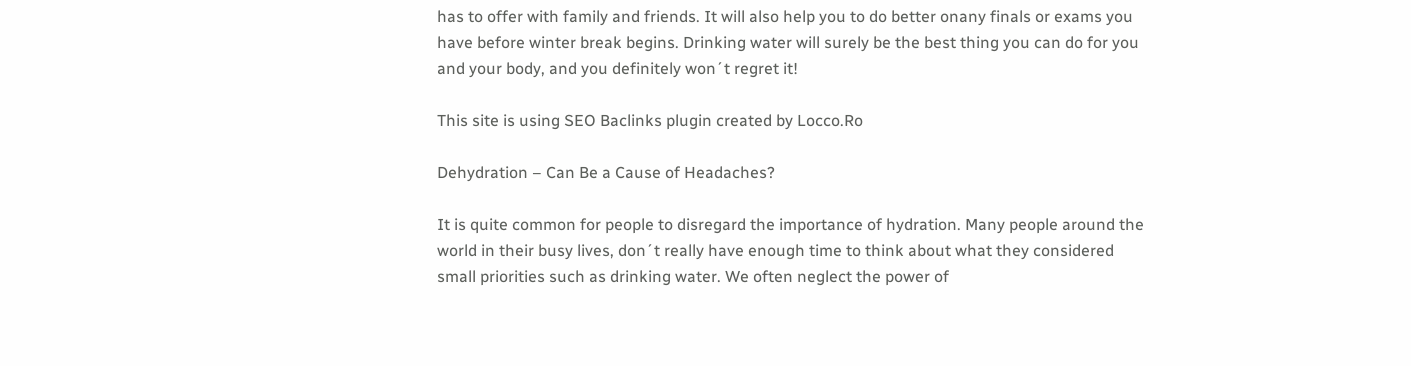has to offer with family and friends. It will also help you to do better onany finals or exams you have before winter break begins. Drinking water will surely be the best thing you can do for you and your body, and you definitely won´t regret it!

This site is using SEO Baclinks plugin created by Locco.Ro

Dehydration – Can Be a Cause of Headaches?

It is quite common for people to disregard the importance of hydration. Many people around the world in their busy lives, don´t really have enough time to think about what they considered small priorities such as drinking water. We often neglect the power of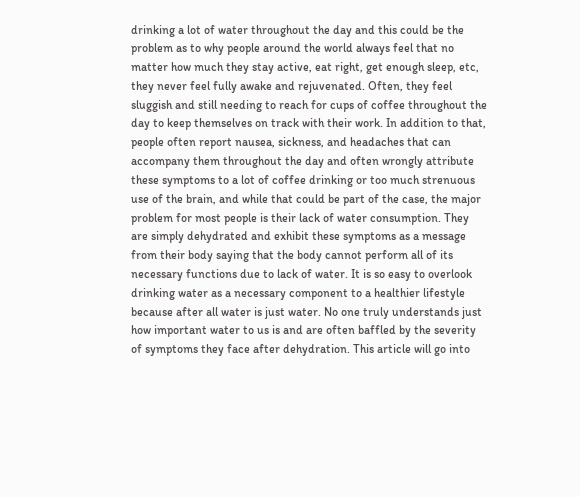drinking a lot of water throughout the day and this could be the problem as to why people around the world always feel that no matter how much they stay active, eat right, get enough sleep, etc, they never feel fully awake and rejuvenated. Often, they feel sluggish and still needing to reach for cups of coffee throughout the day to keep themselves on track with their work. In addition to that, people often report nausea, sickness, and headaches that can accompany them throughout the day and often wrongly attribute these symptoms to a lot of coffee drinking or too much strenuous use of the brain, and while that could be part of the case, the major problem for most people is their lack of water consumption. They are simply dehydrated and exhibit these symptoms as a message from their body saying that the body cannot perform all of its necessary functions due to lack of water. It is so easy to overlook drinking water as a necessary component to a healthier lifestyle because after all water is just water. No one truly understands just how important water to us is and are often baffled by the severity of symptoms they face after dehydration. This article will go into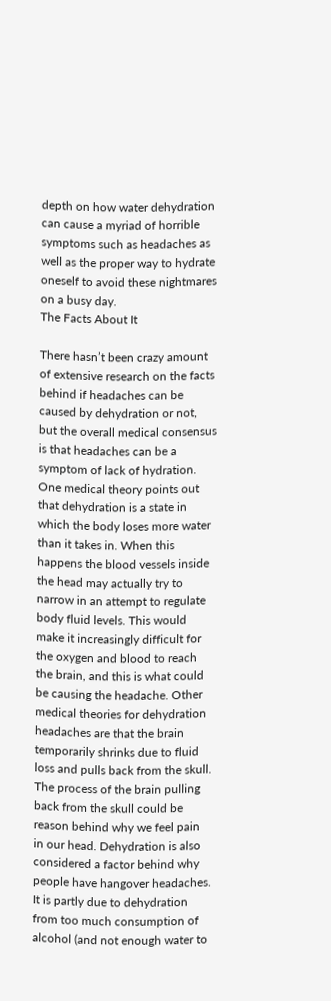depth on how water dehydration can cause a myriad of horrible symptoms such as headaches as well as the proper way to hydrate oneself to avoid these nightmares on a busy day.
The Facts About It

There hasn’t been crazy amount of extensive research on the facts behind if headaches can be caused by dehydration or not, but the overall medical consensus is that headaches can be a symptom of lack of hydration. One medical theory points out that dehydration is a state in which the body loses more water than it takes in. When this happens the blood vessels inside the head may actually try to narrow in an attempt to regulate body fluid levels. This would make it increasingly difficult for the oxygen and blood to reach the brain, and this is what could be causing the headache. Other medical theories for dehydration headaches are that the brain temporarily shrinks due to fluid loss and pulls back from the skull. The process of the brain pulling back from the skull could be reason behind why we feel pain in our head. Dehydration is also considered a factor behind why people have hangover headaches. It is partly due to dehydration from too much consumption of alcohol (and not enough water to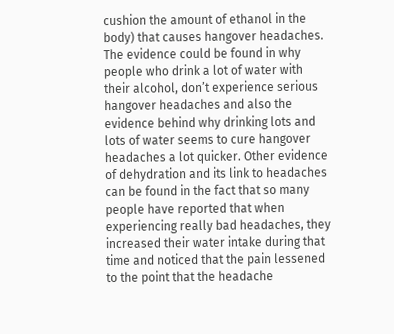cushion the amount of ethanol in the body) that causes hangover headaches. The evidence could be found in why people who drink a lot of water with their alcohol, don’t experience serious hangover headaches and also the evidence behind why drinking lots and lots of water seems to cure hangover headaches a lot quicker. Other evidence of dehydration and its link to headaches can be found in the fact that so many people have reported that when experiencing really bad headaches, they increased their water intake during that time and noticed that the pain lessened to the point that the headache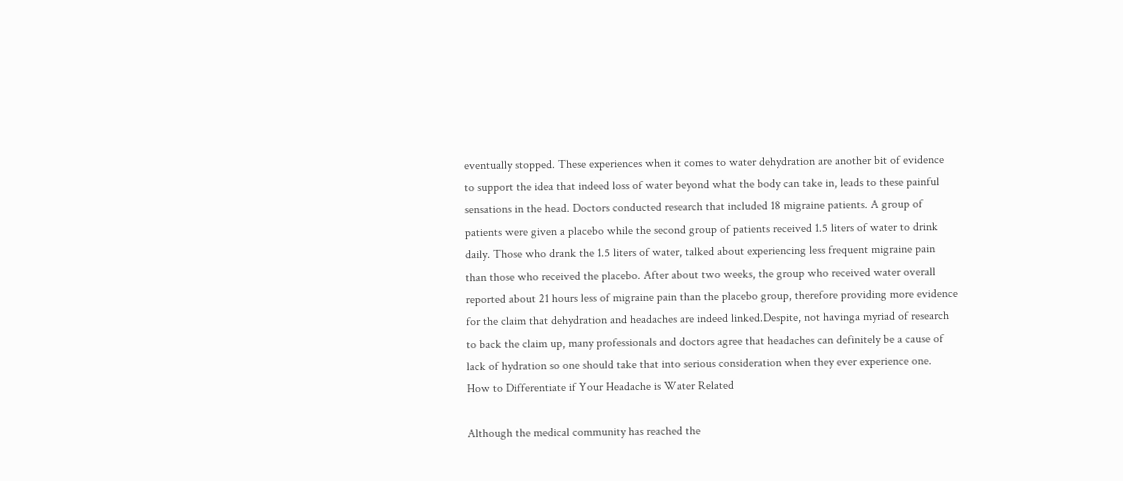eventually stopped. These experiences when it comes to water dehydration are another bit of evidence to support the idea that indeed loss of water beyond what the body can take in, leads to these painful sensations in the head. Doctors conducted research that included 18 migraine patients. A group of patients were given a placebo while the second group of patients received 1.5 liters of water to drink daily. Those who drank the 1.5 liters of water, talked about experiencing less frequent migraine pain than those who received the placebo. After about two weeks, the group who received water overall reported about 21 hours less of migraine pain than the placebo group, therefore providing more evidence for the claim that dehydration and headaches are indeed linked.Despite, not havinga myriad of research to back the claim up, many professionals and doctors agree that headaches can definitely be a cause of lack of hydration so one should take that into serious consideration when they ever experience one.
How to Differentiate if Your Headache is Water Related

Although the medical community has reached the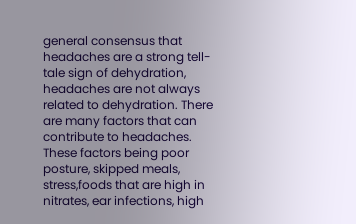general consensus that headaches are a strong tell-tale sign of dehydration, headaches are not always related to dehydration. There are many factors that can contribute to headaches. These factors being poor posture, skipped meals, stress,foods that are high in nitrates, ear infections, high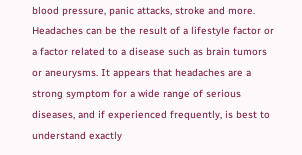blood pressure, panic attacks, stroke and more. Headaches can be the result of a lifestyle factor or a factor related to a disease such as brain tumors or aneurysms. It appears that headaches are a strong symptom for a wide range of serious diseases, and if experienced frequently, is best to understand exactly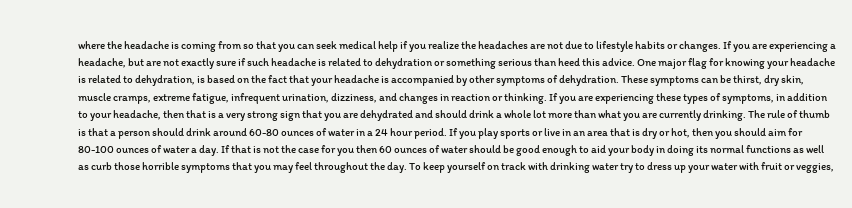where the headache is coming from so that you can seek medical help if you realize the headaches are not due to lifestyle habits or changes. If you are experiencing a headache, but are not exactly sure if such headache is related to dehydration or something serious than heed this advice. One major flag for knowing your headache is related to dehydration, is based on the fact that your headache is accompanied by other symptoms of dehydration. These symptoms can be thirst, dry skin, muscle cramps, extreme fatigue, infrequent urination, dizziness, and changes in reaction or thinking. If you are experiencing these types of symptoms, in addition to your headache, then that is a very strong sign that you are dehydrated and should drink a whole lot more than what you are currently drinking. The rule of thumb is that a person should drink around 60-80 ounces of water in a 24 hour period. If you play sports or live in an area that is dry or hot, then you should aim for 80-100 ounces of water a day. If that is not the case for you then 60 ounces of water should be good enough to aid your body in doing its normal functions as well as curb those horrible symptoms that you may feel throughout the day. To keep yourself on track with drinking water try to dress up your water with fruit or veggies,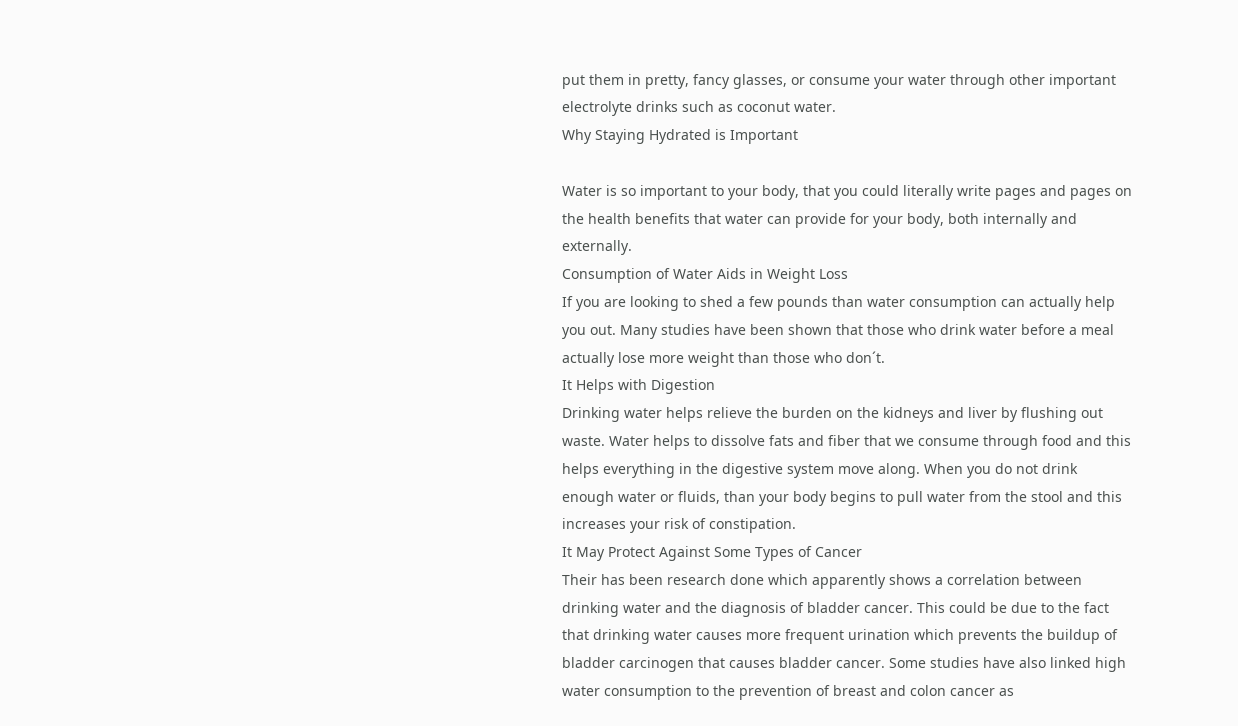put them in pretty, fancy glasses, or consume your water through other important electrolyte drinks such as coconut water.
Why Staying Hydrated is Important

Water is so important to your body, that you could literally write pages and pages on the health benefits that water can provide for your body, both internally and externally.
Consumption of Water Aids in Weight Loss
If you are looking to shed a few pounds than water consumption can actually help you out. Many studies have been shown that those who drink water before a meal actually lose more weight than those who don´t.
It Helps with Digestion
Drinking water helps relieve the burden on the kidneys and liver by flushing out waste. Water helps to dissolve fats and fiber that we consume through food and this helps everything in the digestive system move along. When you do not drink enough water or fluids, than your body begins to pull water from the stool and this increases your risk of constipation.
It May Protect Against Some Types of Cancer
Their has been research done which apparently shows a correlation between drinking water and the diagnosis of bladder cancer. This could be due to the fact that drinking water causes more frequent urination which prevents the buildup of bladder carcinogen that causes bladder cancer. Some studies have also linked high water consumption to the prevention of breast and colon cancer as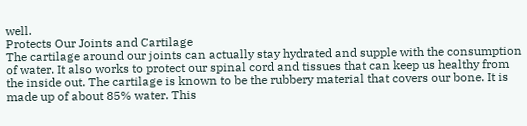well.
Protects Our Joints and Cartilage
The cartilage around our joints can actually stay hydrated and supple with the consumption of water. It also works to protect our spinal cord and tissues that can keep us healthy from the inside out. The cartilage is known to be the rubbery material that covers our bone. It is made up of about 85% water. This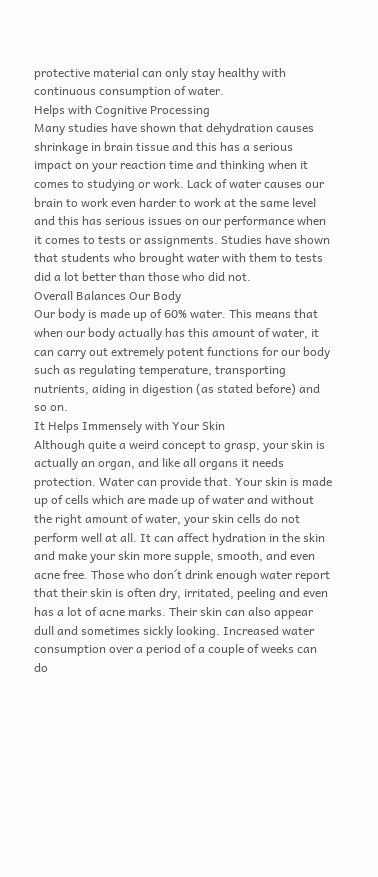protective material can only stay healthy with continuous consumption of water.
Helps with Cognitive Processing
Many studies have shown that dehydration causes shrinkage in brain tissue and this has a serious impact on your reaction time and thinking when it comes to studying or work. Lack of water causes our brain to work even harder to work at the same level and this has serious issues on our performance when it comes to tests or assignments. Studies have shown that students who brought water with them to tests did a lot better than those who did not.
Overall Balances Our Body
Our body is made up of 60% water. This means that when our body actually has this amount of water, it can carry out extremely potent functions for our body such as regulating temperature, transporting nutrients, aiding in digestion (as stated before) and so on.
It Helps Immensely with Your Skin
Although quite a weird concept to grasp, your skin is actually an organ, and like all organs it needs protection. Water can provide that. Your skin is made up of cells which are made up of water and without the right amount of water, your skin cells do not perform well at all. It can affect hydration in the skin and make your skin more supple, smooth, and even acne free. Those who don´t drink enough water report that their skin is often dry, irritated, peeling and even has a lot of acne marks. Their skin can also appear dull and sometimes sickly looking. Increased water consumption over a period of a couple of weeks can do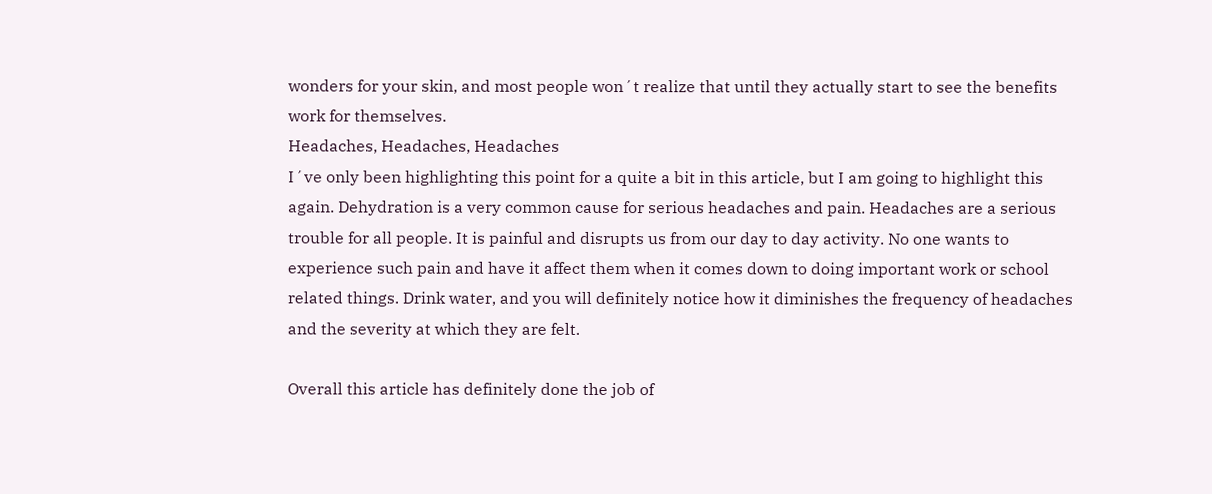wonders for your skin, and most people won´t realize that until they actually start to see the benefits work for themselves.
Headaches, Headaches, Headaches
I´ve only been highlighting this point for a quite a bit in this article, but I am going to highlight this again. Dehydration is a very common cause for serious headaches and pain. Headaches are a serious trouble for all people. It is painful and disrupts us from our day to day activity. No one wants to experience such pain and have it affect them when it comes down to doing important work or school related things. Drink water, and you will definitely notice how it diminishes the frequency of headaches and the severity at which they are felt.

Overall this article has definitely done the job of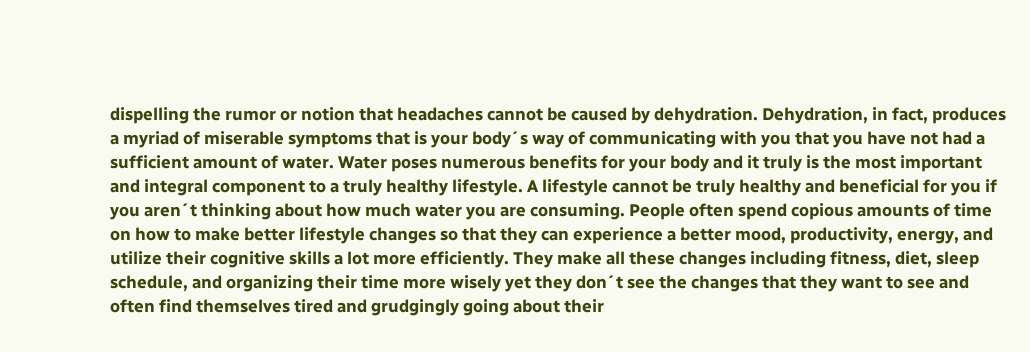dispelling the rumor or notion that headaches cannot be caused by dehydration. Dehydration, in fact, produces a myriad of miserable symptoms that is your body´s way of communicating with you that you have not had a sufficient amount of water. Water poses numerous benefits for your body and it truly is the most important and integral component to a truly healthy lifestyle. A lifestyle cannot be truly healthy and beneficial for you if you aren´t thinking about how much water you are consuming. People often spend copious amounts of time on how to make better lifestyle changes so that they can experience a better mood, productivity, energy, and utilize their cognitive skills a lot more efficiently. They make all these changes including fitness, diet, sleep schedule, and organizing their time more wisely yet they don´t see the changes that they want to see and often find themselves tired and grudgingly going about their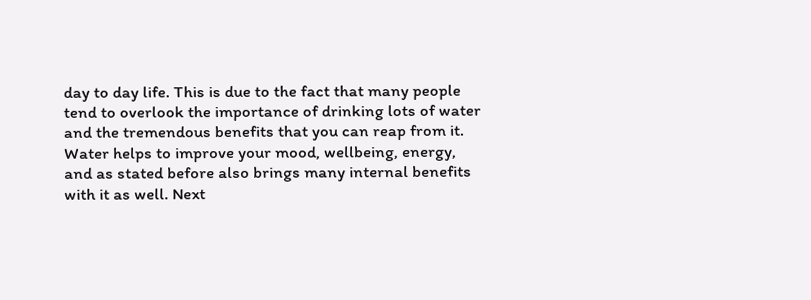day to day life. This is due to the fact that many people tend to overlook the importance of drinking lots of water and the tremendous benefits that you can reap from it. Water helps to improve your mood, wellbeing, energy, and as stated before also brings many internal benefits with it as well. Next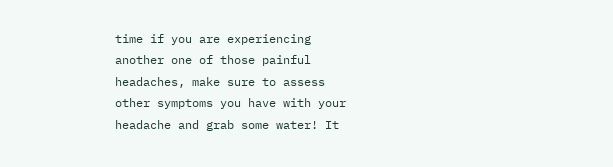time if you are experiencing another one of those painful headaches, make sure to assess other symptoms you have with your headache and grab some water! It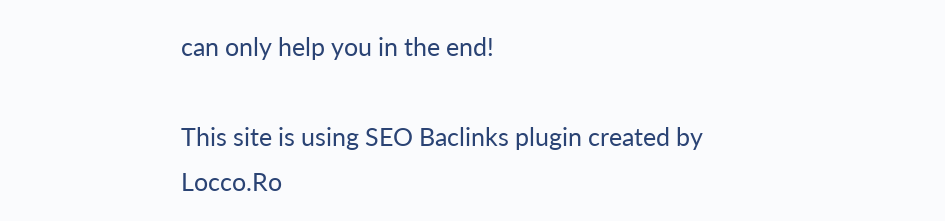can only help you in the end!

This site is using SEO Baclinks plugin created by Locco.Ro